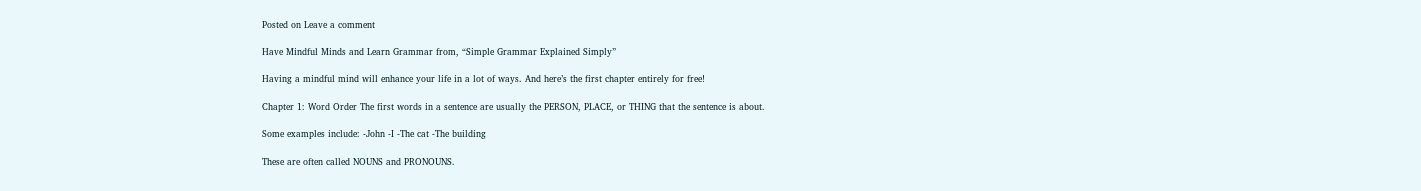Posted on Leave a comment

Have Mindful Minds and Learn Grammar from, “Simple Grammar Explained Simply”

Having a mindful mind will enhance your life in a lot of ways. And here’s the first chapter entirely for free!

Chapter 1: Word Order The first words in a sentence are usually the PERSON, PLACE, or THING that the sentence is about.

Some examples include: -John -I -The cat -The building

These are often called NOUNS and PRONOUNS.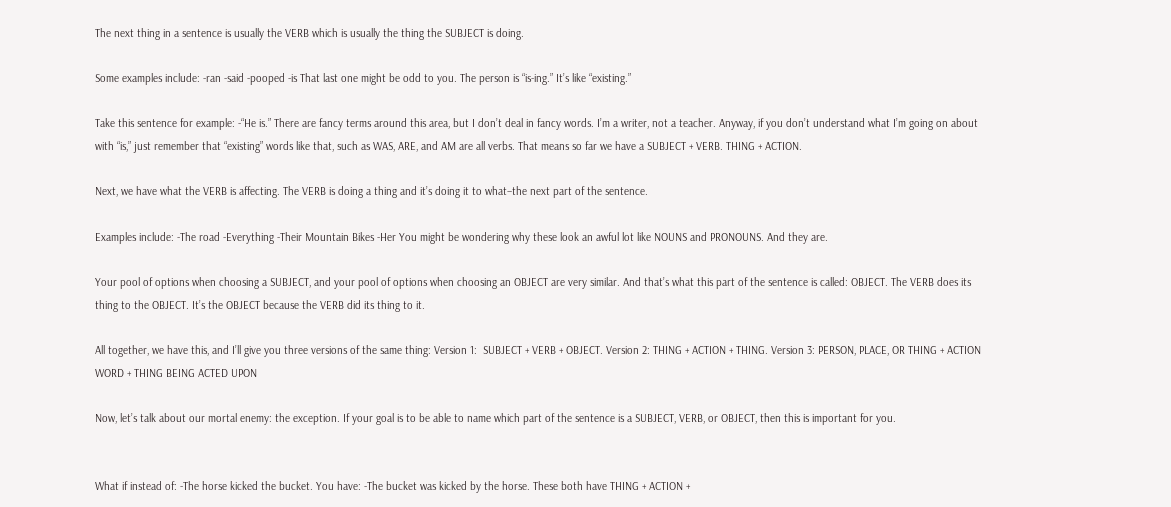The next thing in a sentence is usually the VERB which is usually the thing the SUBJECT is doing.

Some examples include: -ran -said -pooped -is That last one might be odd to you. The person is “is-ing.” It’s like “existing.”

Take this sentence for example: -“He is.” There are fancy terms around this area, but I don’t deal in fancy words. I’m a writer, not a teacher. Anyway, if you don’t understand what I’m going on about with “is,” just remember that “existing” words like that, such as WAS, ARE, and AM are all verbs. That means so far we have a SUBJECT + VERB. THING + ACTION.

Next, we have what the VERB is affecting. The VERB is doing a thing and it’s doing it to what–the next part of the sentence.

Examples include: -The road -Everything -Their Mountain Bikes -Her You might be wondering why these look an awful lot like NOUNS and PRONOUNS. And they are.

Your pool of options when choosing a SUBJECT, and your pool of options when choosing an OBJECT are very similar. And that’s what this part of the sentence is called: OBJECT. The VERB does its thing to the OBJECT. It’s the OBJECT because the VERB did its thing to it.

All together, we have this, and I’ll give you three versions of the same thing: Version 1:  SUBJECT + VERB + OBJECT. Version 2: THING + ACTION + THING. Version 3: PERSON, PLACE, OR THING + ACTION WORD + THING BEING ACTED UPON

Now, let’s talk about our mortal enemy: the exception. If your goal is to be able to name which part of the sentence is a SUBJECT, VERB, or OBJECT, then this is important for you.


What if instead of: -The horse kicked the bucket. You have: -The bucket was kicked by the horse. These both have THING + ACTION +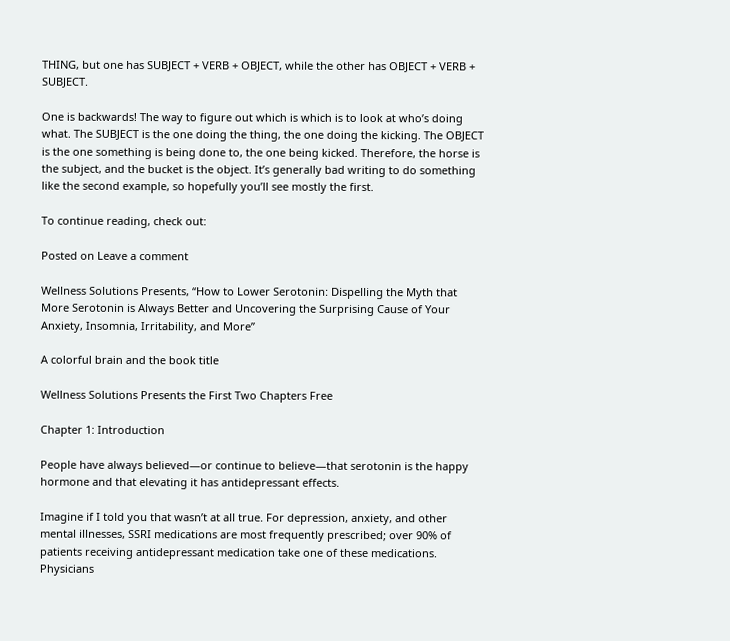THING, but one has SUBJECT + VERB + OBJECT, while the other has OBJECT + VERB + SUBJECT.

One is backwards! The way to figure out which is which is to look at who’s doing what. The SUBJECT is the one doing the thing, the one doing the kicking. The OBJECT is the one something is being done to, the one being kicked. Therefore, the horse is the subject, and the bucket is the object. It’s generally bad writing to do something like the second example, so hopefully you’ll see mostly the first.

To continue reading, check out:

Posted on Leave a comment

Wellness Solutions Presents, “How to Lower Serotonin: Dispelling the Myth that More Serotonin is Always Better and Uncovering the Surprising Cause of Your Anxiety, Insomnia, Irritability, and More”

A colorful brain and the book title

Wellness Solutions Presents the First Two Chapters Free

Chapter 1: Introduction

People have always believed—or continue to believe—that serotonin is the happy hormone and that elevating it has antidepressant effects.

Imagine if I told you that wasn’t at all true. For depression, anxiety, and other mental illnesses, SSRI medications are most frequently prescribed; over 90% of patients receiving antidepressant medication take one of these medications. Physicians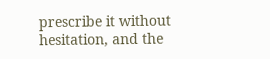prescribe it without hesitation, and the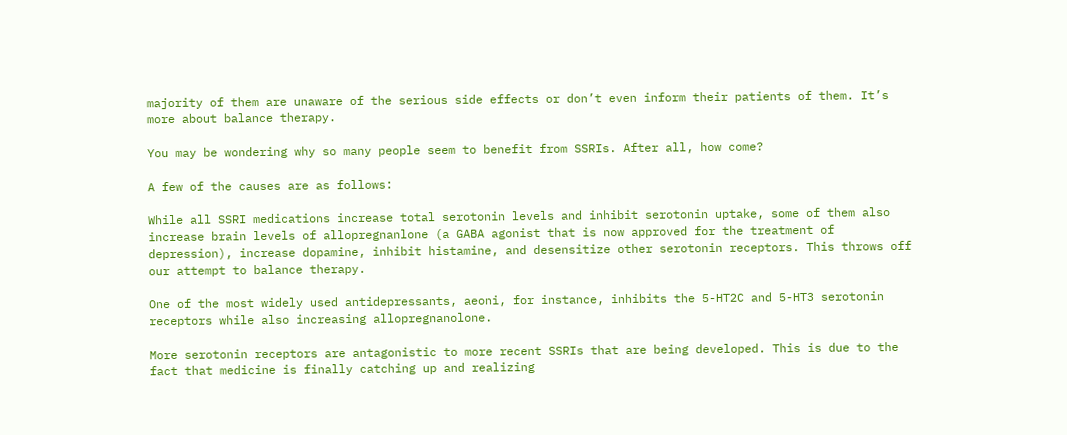majority of them are unaware of the serious side effects or don’t even inform their patients of them. It’s more about balance therapy.

You may be wondering why so many people seem to benefit from SSRIs. After all, how come?

A few of the causes are as follows:

While all SSRI medications increase total serotonin levels and inhibit serotonin uptake, some of them also increase brain levels of allopregnanlone (a GABA agonist that is now approved for the treatment of depression), increase dopamine, inhibit histamine, and desensitize other serotonin receptors. This throws off our attempt to balance therapy.

One of the most widely used antidepressants, aeoni, for instance, inhibits the 5-HT2C and 5-HT3 serotonin receptors while also increasing allopregnanolone.

More serotonin receptors are antagonistic to more recent SSRIs that are being developed. This is due to the fact that medicine is finally catching up and realizing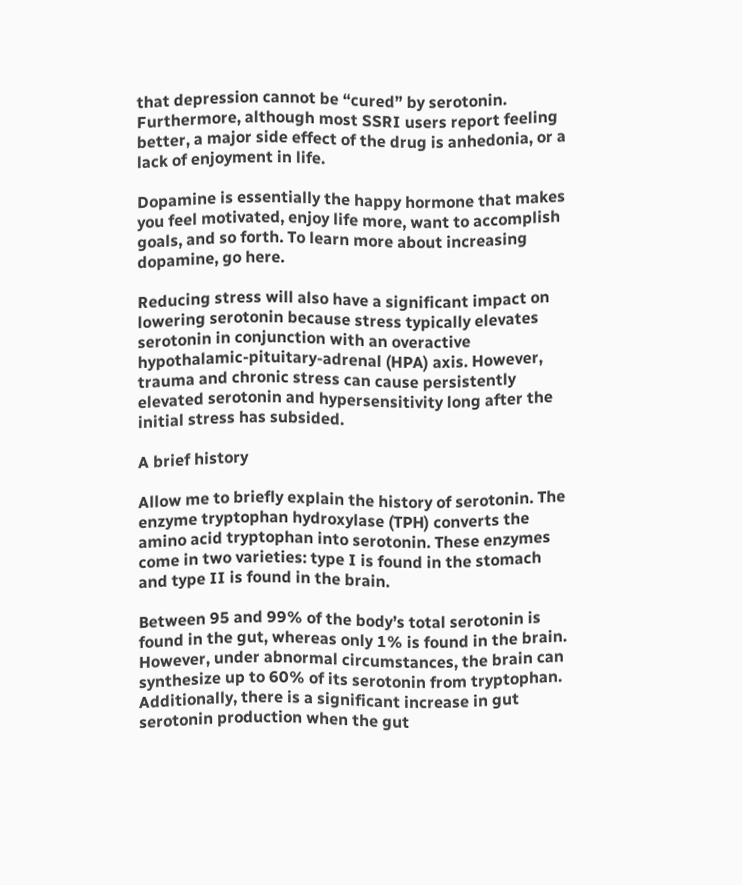that depression cannot be “cured” by serotonin. Furthermore, although most SSRI users report feeling better, a major side effect of the drug is anhedonia, or a lack of enjoyment in life.

Dopamine is essentially the happy hormone that makes you feel motivated, enjoy life more, want to accomplish goals, and so forth. To learn more about increasing dopamine, go here.

Reducing stress will also have a significant impact on lowering serotonin because stress typically elevates serotonin in conjunction with an overactive hypothalamic-pituitary-adrenal (HPA) axis. However, trauma and chronic stress can cause persistently elevated serotonin and hypersensitivity long after the initial stress has subsided.

A brief history

Allow me to briefly explain the history of serotonin. The enzyme tryptophan hydroxylase (TPH) converts the amino acid tryptophan into serotonin. These enzymes come in two varieties: type I is found in the stomach and type II is found in the brain.

Between 95 and 99% of the body’s total serotonin is found in the gut, whereas only 1% is found in the brain. However, under abnormal circumstances, the brain can synthesize up to 60% of its serotonin from tryptophan. Additionally, there is a significant increase in gut serotonin production when the gut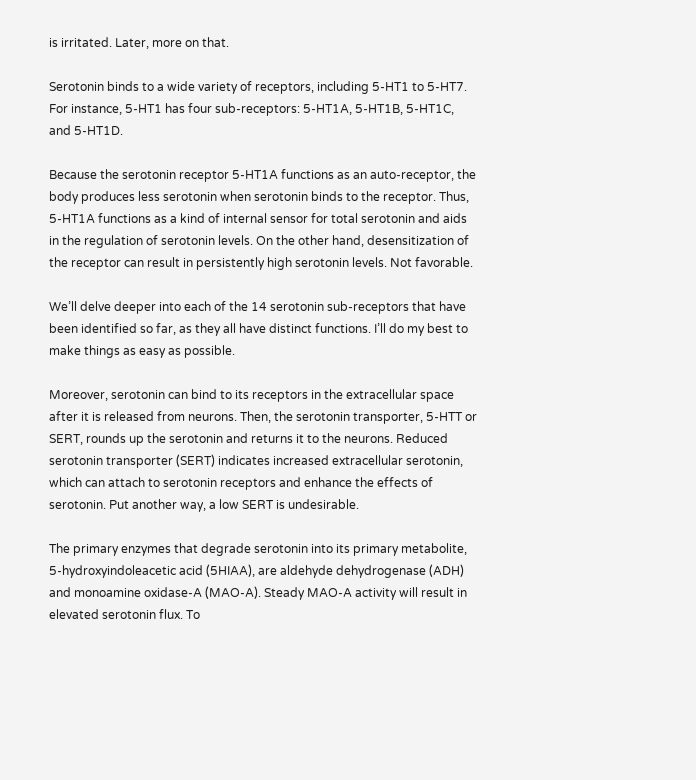is irritated. Later, more on that.

Serotonin binds to a wide variety of receptors, including 5-HT1 to 5-HT7. For instance, 5-HT1 has four sub-receptors: 5-HT1A, 5-HT1B, 5-HT1C, and 5-HT1D.

Because the serotonin receptor 5-HT1A functions as an auto-receptor, the body produces less serotonin when serotonin binds to the receptor. Thus, 5-HT1A functions as a kind of internal sensor for total serotonin and aids in the regulation of serotonin levels. On the other hand, desensitization of the receptor can result in persistently high serotonin levels. Not favorable.

We’ll delve deeper into each of the 14 serotonin sub-receptors that have been identified so far, as they all have distinct functions. I’ll do my best to make things as easy as possible.

Moreover, serotonin can bind to its receptors in the extracellular space after it is released from neurons. Then, the serotonin transporter, 5-HTT or SERT, rounds up the serotonin and returns it to the neurons. Reduced serotonin transporter (SERT) indicates increased extracellular serotonin, which can attach to serotonin receptors and enhance the effects of serotonin. Put another way, a low SERT is undesirable.

The primary enzymes that degrade serotonin into its primary metabolite, 5-hydroxyindoleacetic acid (5HIAA), are aldehyde dehydrogenase (ADH) and monoamine oxidase-A (MAO-A). Steady MAO-A activity will result in elevated serotonin flux. To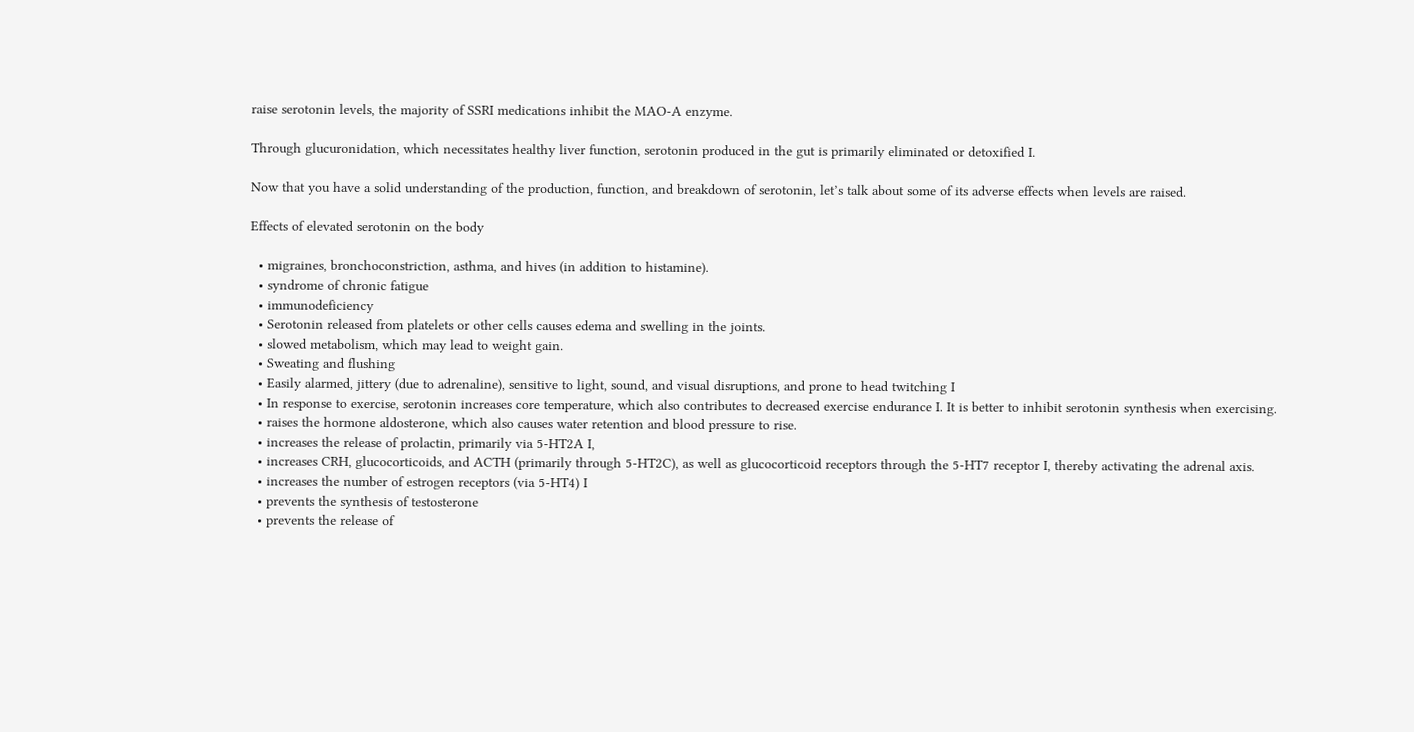raise serotonin levels, the majority of SSRI medications inhibit the MAO-A enzyme.

Through glucuronidation, which necessitates healthy liver function, serotonin produced in the gut is primarily eliminated or detoxified I.

Now that you have a solid understanding of the production, function, and breakdown of serotonin, let’s talk about some of its adverse effects when levels are raised.

Effects of elevated serotonin on the body

  • migraines, bronchoconstriction, asthma, and hives (in addition to histamine).
  • syndrome of chronic fatigue
  • immunodeficiency
  • Serotonin released from platelets or other cells causes edema and swelling in the joints.
  • slowed metabolism, which may lead to weight gain.
  • Sweating and flushing
  • Easily alarmed, jittery (due to adrenaline), sensitive to light, sound, and visual disruptions, and prone to head twitching I
  • In response to exercise, serotonin increases core temperature, which also contributes to decreased exercise endurance I. It is better to inhibit serotonin synthesis when exercising.
  • raises the hormone aldosterone, which also causes water retention and blood pressure to rise.
  • increases the release of prolactin, primarily via 5-HT2A I,
  • increases CRH, glucocorticoids, and ACTH (primarily through 5-HT2C), as well as glucocorticoid receptors through the 5-HT7 receptor I, thereby activating the adrenal axis.
  • increases the number of estrogen receptors (via 5-HT4) I
  • prevents the synthesis of testosterone
  • prevents the release of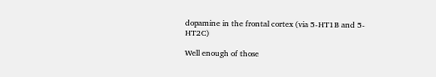dopamine in the frontal cortex (via 5-HT1B and 5-HT2C)

Well enough of those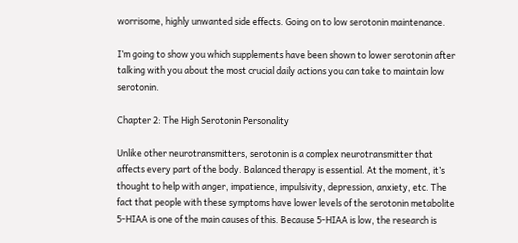worrisome, highly unwanted side effects. Going on to low serotonin maintenance.

I’m going to show you which supplements have been shown to lower serotonin after talking with you about the most crucial daily actions you can take to maintain low serotonin.

Chapter 2: The High Serotonin Personality

Unlike other neurotransmitters, serotonin is a complex neurotransmitter that affects every part of the body. Balanced therapy is essential. At the moment, it’s thought to help with anger, impatience, impulsivity, depression, anxiety, etc. The fact that people with these symptoms have lower levels of the serotonin metabolite 5-HIAA is one of the main causes of this. Because 5-HIAA is low, the research is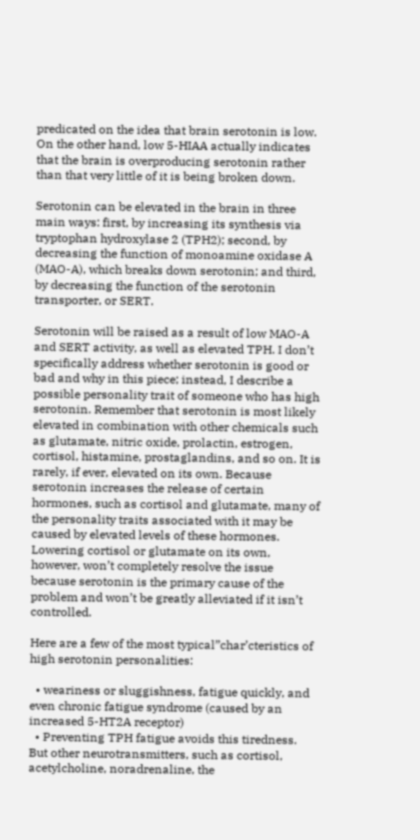predicated on the idea that brain serotonin is low. On the other hand, low 5-HIAA actually indicates that the brain is overproducing serotonin rather than that very little of it is being broken down.

Serotonin can be elevated in the brain in three main ways: first, by increasing its synthesis via tryptophan hydroxylase 2 (TPH2); second, by decreasing the function of monoamine oxidase A (MAO-A), which breaks down serotonin; and third, by decreasing the function of the serotonin transporter, or SERT.

Serotonin will be raised as a result of low MAO-A and SERT activity, as well as elevated TPH. I don’t specifically address whether serotonin is good or bad and why in this piece; instead, I describe a possible personality trait of someone who has high serotonin. Remember that serotonin is most likely elevated in combination with other chemicals such as glutamate, nitric oxide, prolactin, estrogen, cortisol, histamine, prostaglandins, and so on. It is rarely, if ever, elevated on its own. Because serotonin increases the release of certain hormones, such as cortisol and glutamate, many of the personality traits associated with it may be caused by elevated levels of these hormones. Lowering cortisol or glutamate on its own, however, won’t completely resolve the issue because serotonin is the primary cause of the problem and won’t be greatly alleviated if it isn’t controlled.

Here are a few of the most typical”char’cteristics of high serotonin personalities:

  • weariness or sluggishness, fatigue quickly, and even chronic fatigue syndrome (caused by an increased 5-HT2A receptor)
  • Preventing TPH fatigue avoids this tiredness. But other neurotransmitters, such as cortisol, acetylcholine, noradrenaline, the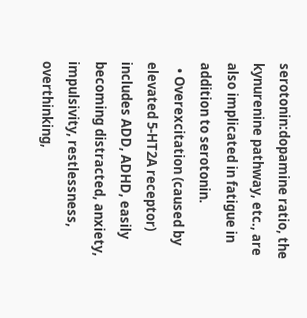serotonin:dopamine ratio, the kynurenine pathway, etc., are also implicated in fatigue in addition to serotonin.
  • Overexcitation (caused by elevated 5-HT2A receptor) includes ADD, ADHD, easily becoming distracted, anxiety, impulsivity, restlessness, overthinking,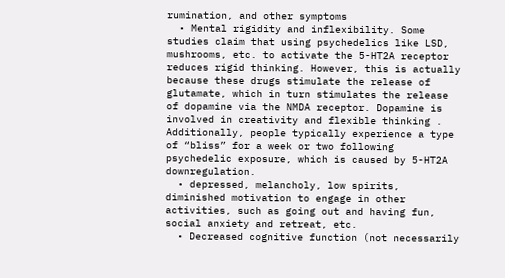rumination, and other symptoms
  • Mental rigidity and inflexibility. Some studies claim that using psychedelics like LSD, mushrooms, etc. to activate the 5-HT2A receptor reduces rigid thinking. However, this is actually because these drugs stimulate the release of glutamate, which in turn stimulates the release of dopamine via the NMDA receptor. Dopamine is involved in creativity and flexible thinking . Additionally, people typically experience a type of “bliss” for a week or two following psychedelic exposure, which is caused by 5-HT2A downregulation.
  • depressed, melancholy, low spirits, diminished motivation to engage in other activities, such as going out and having fun, social anxiety and retreat, etc.
  • Decreased cognitive function (not necessarily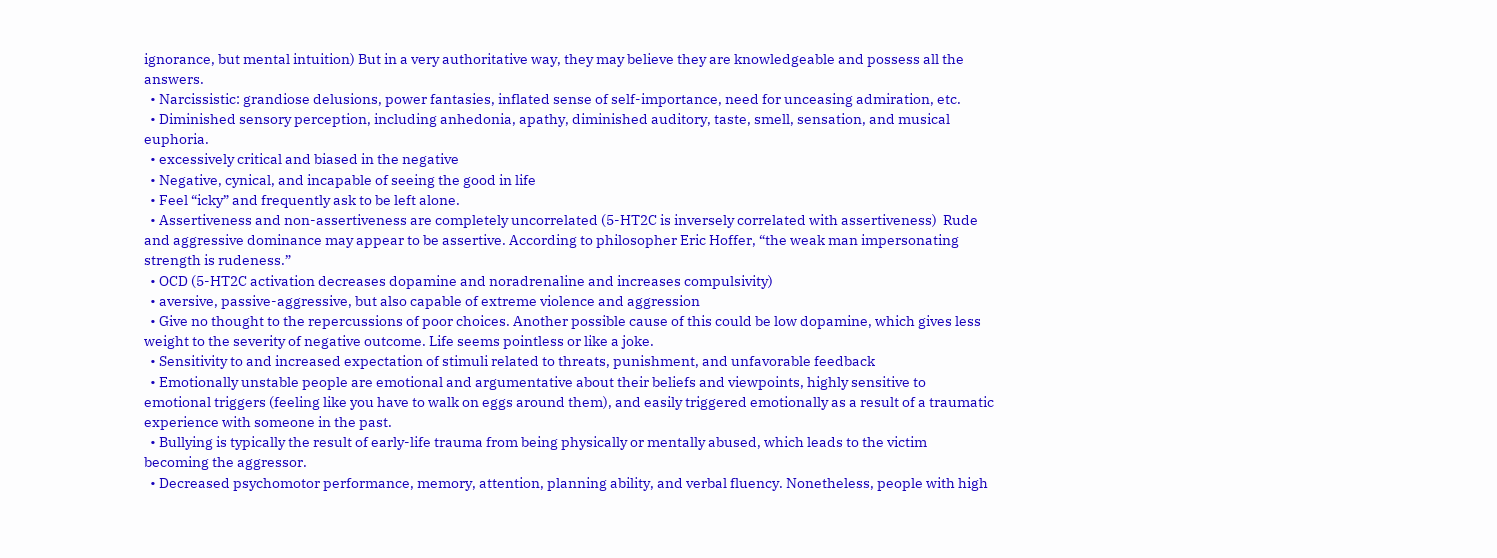ignorance, but mental intuition) But in a very authoritative way, they may believe they are knowledgeable and possess all the answers.
  • Narcissistic: grandiose delusions, power fantasies, inflated sense of self-importance, need for unceasing admiration, etc.
  • Diminished sensory perception, including anhedonia, apathy, diminished auditory, taste, smell, sensation, and musical euphoria.
  • excessively critical and biased in the negative
  • Negative, cynical, and incapable of seeing the good in life
  • Feel “icky” and frequently ask to be left alone.
  • Assertiveness and non-assertiveness are completely uncorrelated (5-HT2C is inversely correlated with assertiveness)  Rude and aggressive dominance may appear to be assertive. According to philosopher Eric Hoffer, “the weak man impersonating strength is rudeness.”
  • OCD (5-HT2C activation decreases dopamine and noradrenaline and increases compulsivity)
  • aversive, passive-aggressive, but also capable of extreme violence and aggression
  • Give no thought to the repercussions of poor choices. Another possible cause of this could be low dopamine, which gives less weight to the severity of negative outcome. Life seems pointless or like a joke.
  • Sensitivity to and increased expectation of stimuli related to threats, punishment, and unfavorable feedback
  • Emotionally unstable people are emotional and argumentative about their beliefs and viewpoints, highly sensitive to emotional triggers (feeling like you have to walk on eggs around them), and easily triggered emotionally as a result of a traumatic experience with someone in the past.
  • Bullying is typically the result of early-life trauma from being physically or mentally abused, which leads to the victim becoming the aggressor.
  • Decreased psychomotor performance, memory, attention, planning ability, and verbal fluency. Nonetheless, people with high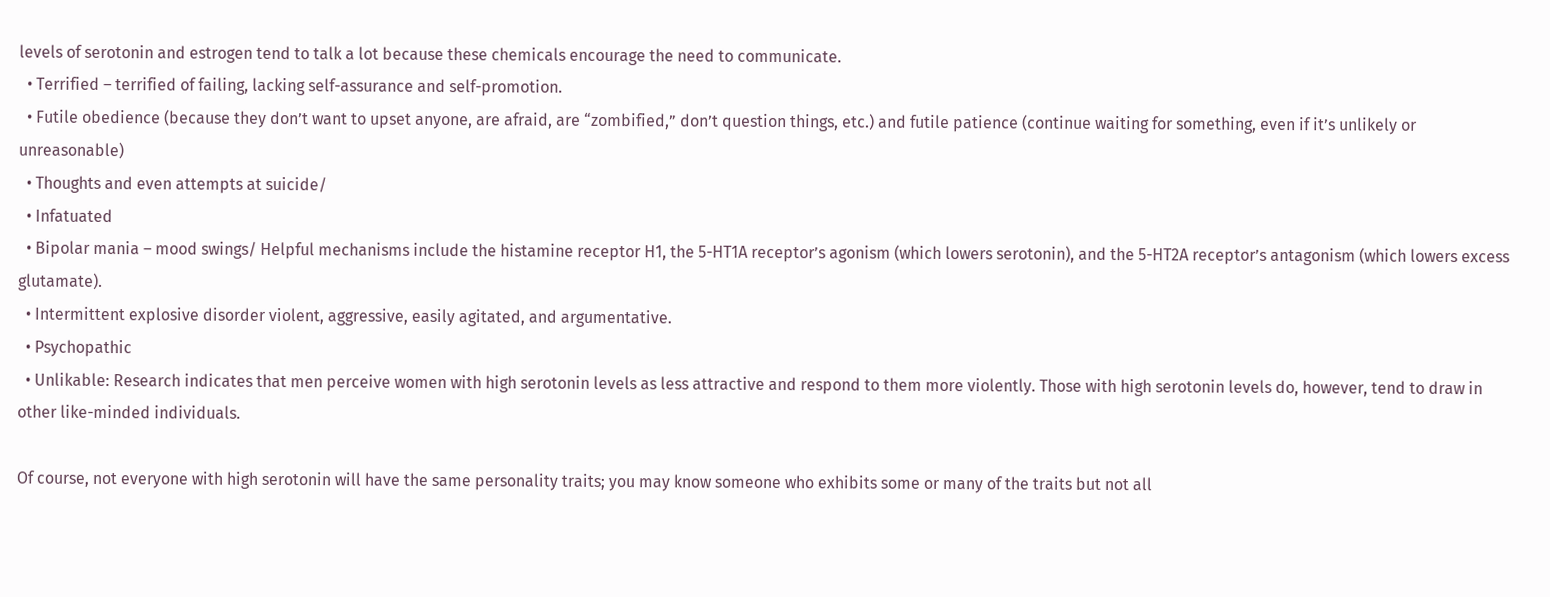levels of serotonin and estrogen tend to talk a lot because these chemicals encourage the need to communicate.
  • Terrified – terrified of failing, lacking self-assurance and self-promotion.
  • Futile obedience (because they don’t want to upset anyone, are afraid, are “zombified,” don’t question things, etc.) and futile patience (continue waiting for something, even if it’s unlikely or unreasonable)
  • Thoughts and even attempts at suicide/
  • Infatuated
  • Bipolar mania – mood swings/ Helpful mechanisms include the histamine receptor H1, the 5-HT1A receptor’s agonism (which lowers serotonin), and the 5-HT2A receptor’s antagonism (which lowers excess glutamate).
  • Intermittent explosive disorder violent, aggressive, easily agitated, and argumentative.
  • Psychopathic
  • Unlikable: Research indicates that men perceive women with high serotonin levels as less attractive and respond to them more violently. Those with high serotonin levels do, however, tend to draw in other like-minded individuals.

Of course, not everyone with high serotonin will have the same personality traits; you may know someone who exhibits some or many of the traits but not all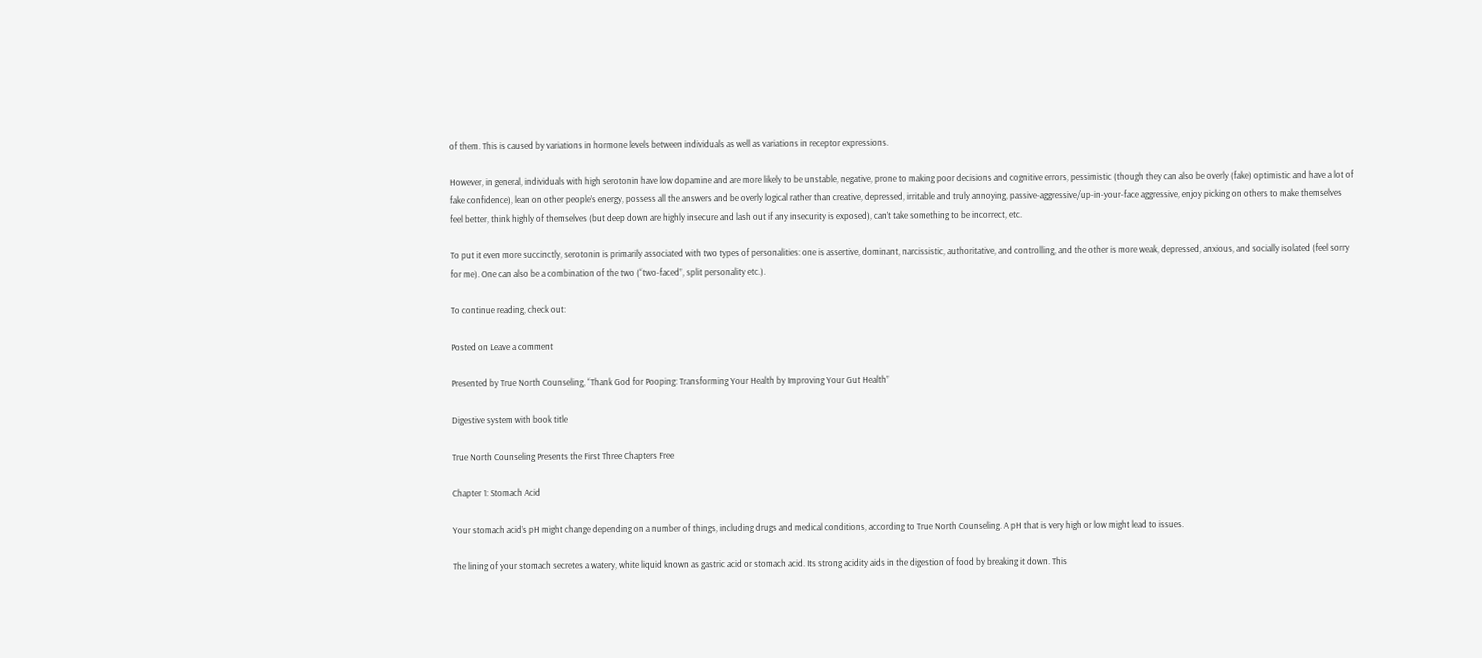of them. This is caused by variations in hormone levels between individuals as well as variations in receptor expressions.

However, in general, individuals with high serotonin have low dopamine and are more likely to be unstable, negative, prone to making poor decisions and cognitive errors, pessimistic (though they can also be overly (fake) optimistic and have a lot of fake confidence), lean on other people’s energy, possess all the answers and be overly logical rather than creative, depressed, irritable and truly annoying, passive-aggressive/up-in-your-face aggressive, enjoy picking on others to make themselves feel better, think highly of themselves (but deep down are highly insecure and lash out if any insecurity is exposed), can’t take something to be incorrect, etc.

To put it even more succinctly, serotonin is primarily associated with two types of personalities: one is assertive, dominant, narcissistic, authoritative, and controlling, and the other is more weak, depressed, anxious, and socially isolated (feel sorry for me). One can also be a combination of the two (“two-faced”, split personality etc.).

To continue reading, check out:

Posted on Leave a comment

Presented by True North Counseling, “Thank God for Pooping: Transforming Your Health by Improving Your Gut Health”

Digestive system with book title

True North Counseling Presents the First Three Chapters Free

Chapter 1: Stomach Acid

Your stomach acid’s pH might change depending on a number of things, including drugs and medical conditions, according to True North Counseling. A pH that is very high or low might lead to issues.

The lining of your stomach secretes a watery, white liquid known as gastric acid or stomach acid. Its strong acidity aids in the digestion of food by breaking it down. This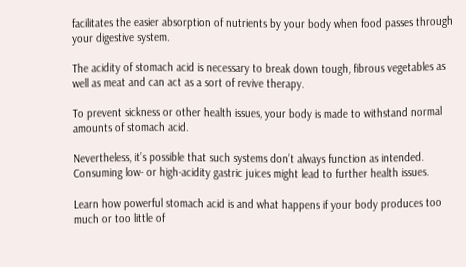facilitates the easier absorption of nutrients by your body when food passes through your digestive system.

The acidity of stomach acid is necessary to break down tough, fibrous vegetables as well as meat and can act as a sort of revive therapy.

To prevent sickness or other health issues, your body is made to withstand normal amounts of stomach acid.

Nevertheless, it’s possible that such systems don’t always function as intended. Consuming low- or high-acidity gastric juices might lead to further health issues.

Learn how powerful stomach acid is and what happens if your body produces too much or too little of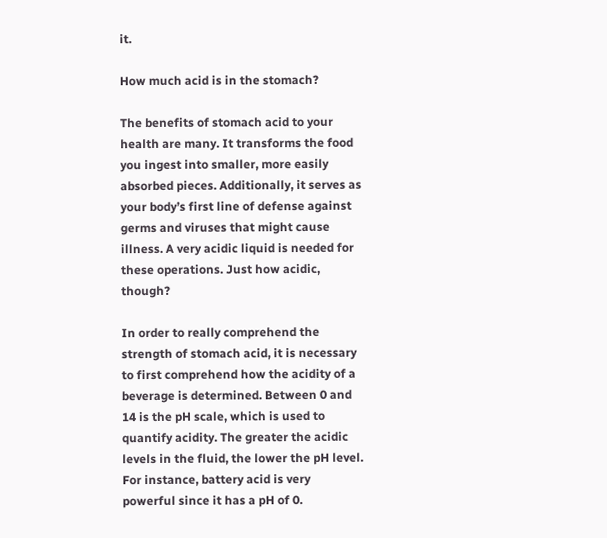it.

How much acid is in the stomach?

The benefits of stomach acid to your health are many. It transforms the food you ingest into smaller, more easily absorbed pieces. Additionally, it serves as your body’s first line of defense against germs and viruses that might cause illness. A very acidic liquid is needed for these operations. Just how acidic, though?

In order to really comprehend the strength of stomach acid, it is necessary to first comprehend how the acidity of a beverage is determined. Between 0 and 14 is the pH scale, which is used to quantify acidity. The greater the acidic levels in the fluid, the lower the pH level. For instance, battery acid is very powerful since it has a pH of 0.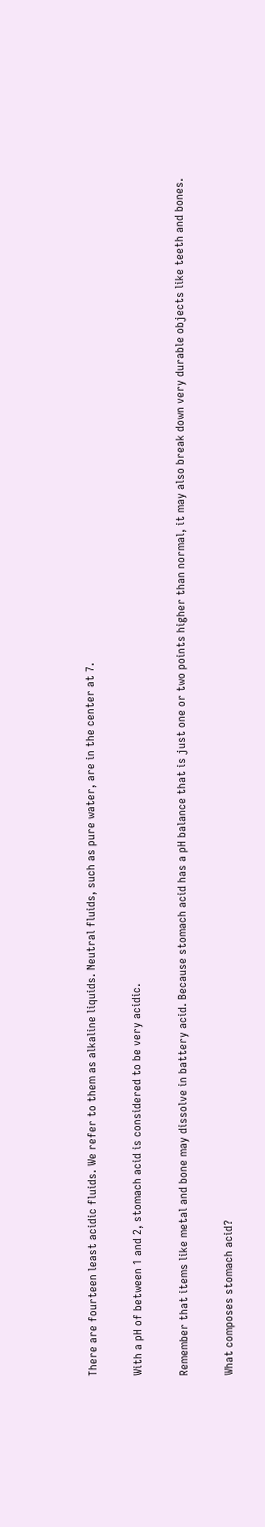There are fourteen least acidic fluids. We refer to them as alkaline liquids. Neutral fluids, such as pure water, are in the center at 7.

With a pH of between 1 and 2, stomach acid is considered to be very acidic.

Remember that items like metal and bone may dissolve in battery acid. Because stomach acid has a pH balance that is just one or two points higher than normal, it may also break down very durable objects like teeth and bones.

What composes stomach acid?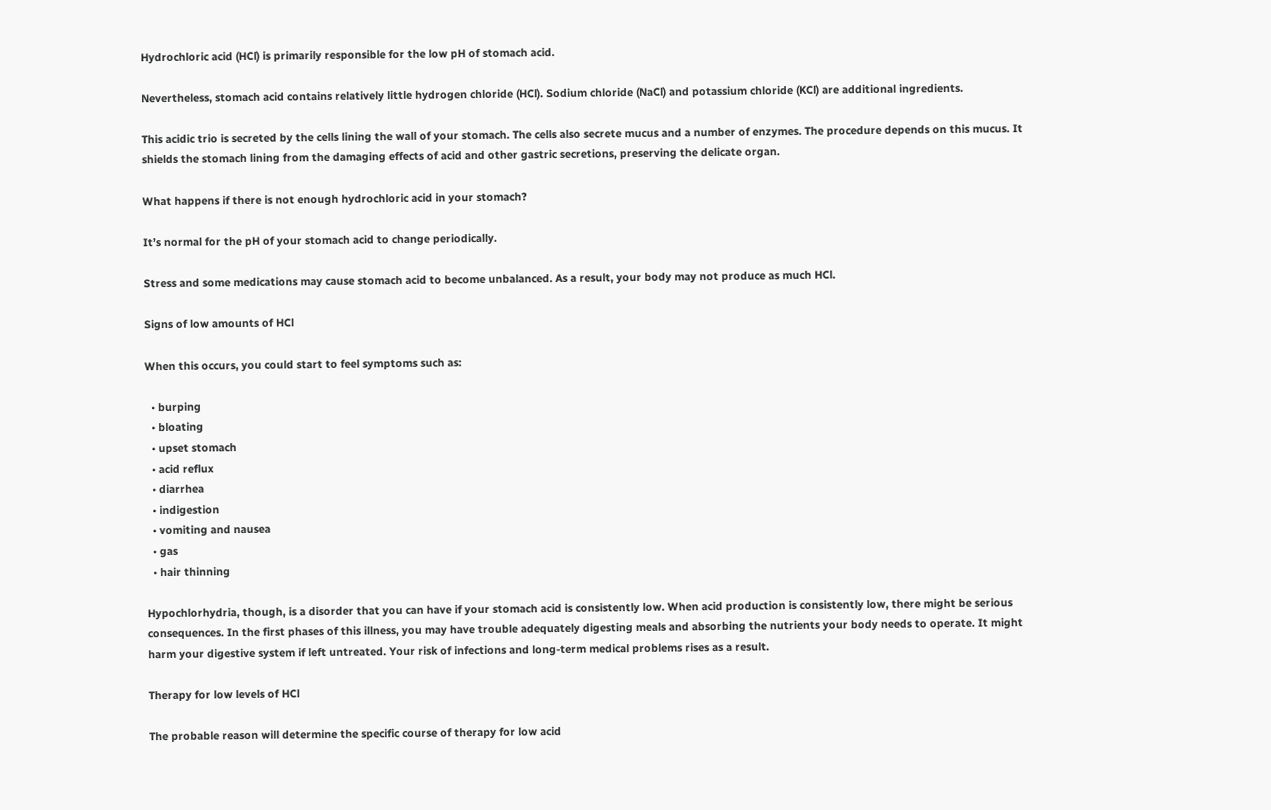Hydrochloric acid (HCl) is primarily responsible for the low pH of stomach acid.

Nevertheless, stomach acid contains relatively little hydrogen chloride (HCl). Sodium chloride (NaCl) and potassium chloride (KCl) are additional ingredients.

This acidic trio is secreted by the cells lining the wall of your stomach. The cells also secrete mucus and a number of enzymes. The procedure depends on this mucus. It shields the stomach lining from the damaging effects of acid and other gastric secretions, preserving the delicate organ.

What happens if there is not enough hydrochloric acid in your stomach?

It’s normal for the pH of your stomach acid to change periodically.

Stress and some medications may cause stomach acid to become unbalanced. As a result, your body may not produce as much HCl.

Signs of low amounts of HCl

When this occurs, you could start to feel symptoms such as:

  • burping
  • bloating
  • upset stomach
  • acid reflux
  • diarrhea
  • indigestion
  • vomiting and nausea
  • gas
  • hair thinning

Hypochlorhydria, though, is a disorder that you can have if your stomach acid is consistently low. When acid production is consistently low, there might be serious consequences. In the first phases of this illness, you may have trouble adequately digesting meals and absorbing the nutrients your body needs to operate. It might harm your digestive system if left untreated. Your risk of infections and long-term medical problems rises as a result.

Therapy for low levels of HCl

The probable reason will determine the specific course of therapy for low acid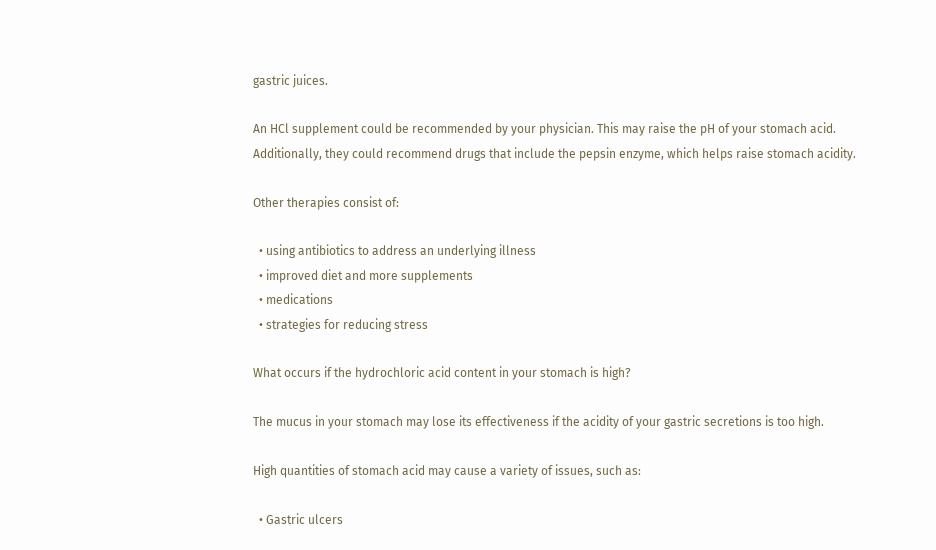gastric juices.

An HCl supplement could be recommended by your physician. This may raise the pH of your stomach acid. Additionally, they could recommend drugs that include the pepsin enzyme, which helps raise stomach acidity.

Other therapies consist of:

  • using antibiotics to address an underlying illness
  • improved diet and more supplements
  • medications
  • strategies for reducing stress

What occurs if the hydrochloric acid content in your stomach is high?

The mucus in your stomach may lose its effectiveness if the acidity of your gastric secretions is too high.

High quantities of stomach acid may cause a variety of issues, such as:

  • Gastric ulcers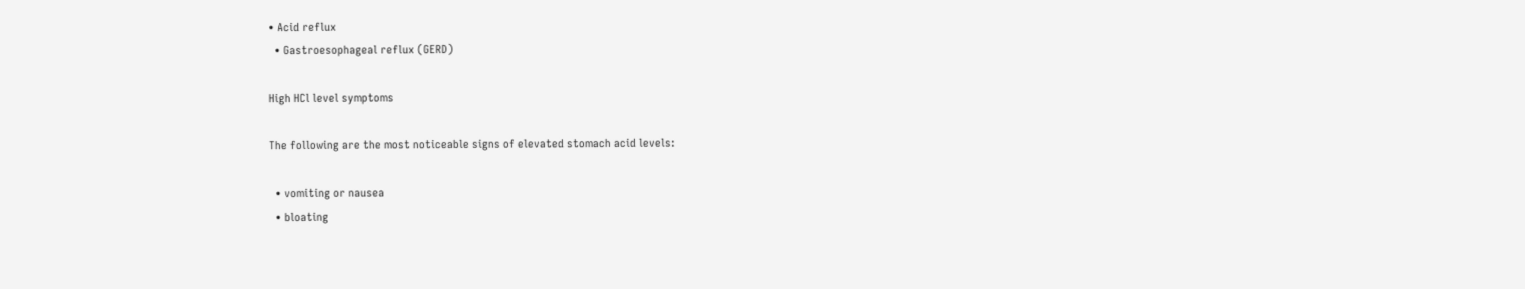• Acid reflux
  • Gastroesophageal reflux (GERD)

High HCl level symptoms

The following are the most noticeable signs of elevated stomach acid levels:

  • vomiting or nausea
  • bloating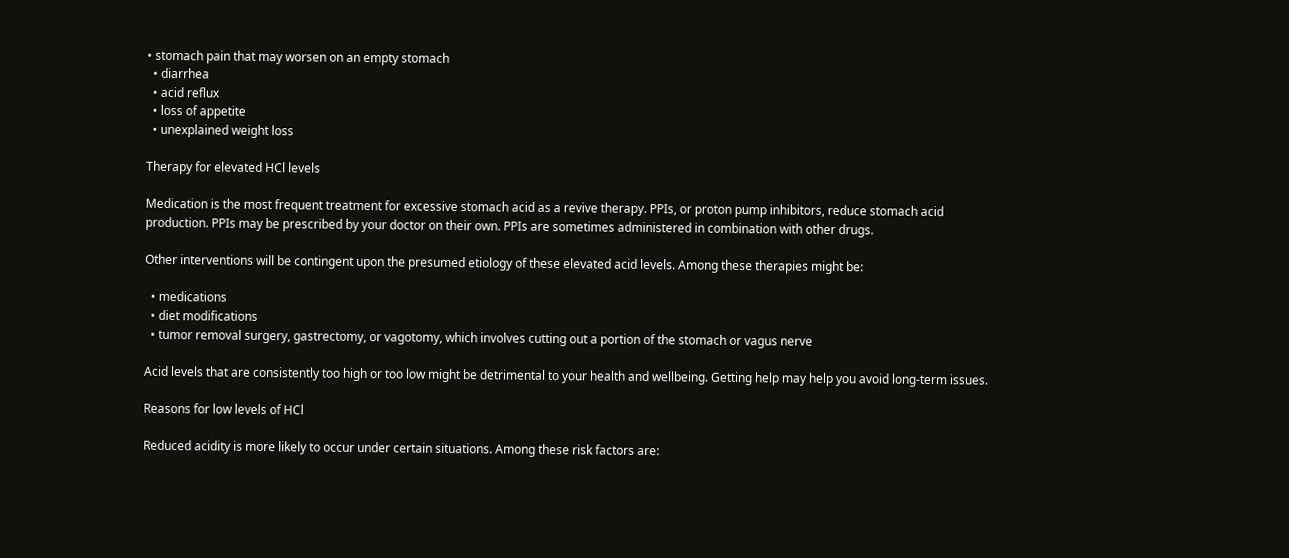• stomach pain that may worsen on an empty stomach
  • diarrhea
  • acid reflux
  • loss of appetite
  • unexplained weight loss

Therapy for elevated HCl levels

Medication is the most frequent treatment for excessive stomach acid as a revive therapy. PPIs, or proton pump inhibitors, reduce stomach acid production. PPIs may be prescribed by your doctor on their own. PPIs are sometimes administered in combination with other drugs.

Other interventions will be contingent upon the presumed etiology of these elevated acid levels. Among these therapies might be:

  • medications
  • diet modifications
  • tumor removal surgery, gastrectomy, or vagotomy, which involves cutting out a portion of the stomach or vagus nerve

Acid levels that are consistently too high or too low might be detrimental to your health and wellbeing. Getting help may help you avoid long-term issues.

Reasons for low levels of HCl

Reduced acidity is more likely to occur under certain situations. Among these risk factors are: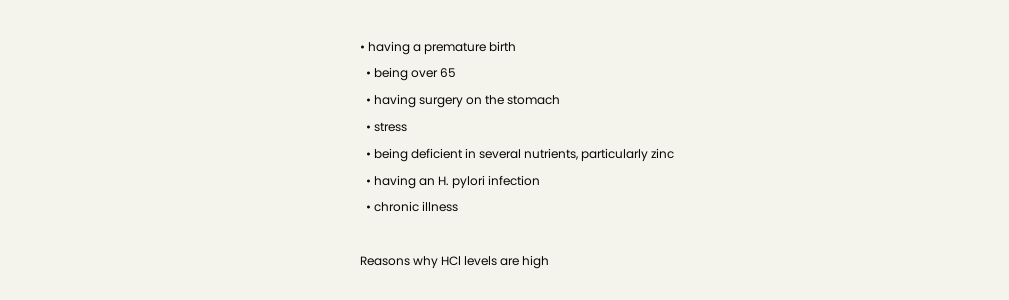• having a premature birth
  • being over 65
  • having surgery on the stomach
  • stress
  • being deficient in several nutrients, particularly zinc
  • having an H. pylori infection
  • chronic illness

Reasons why HCl levels are high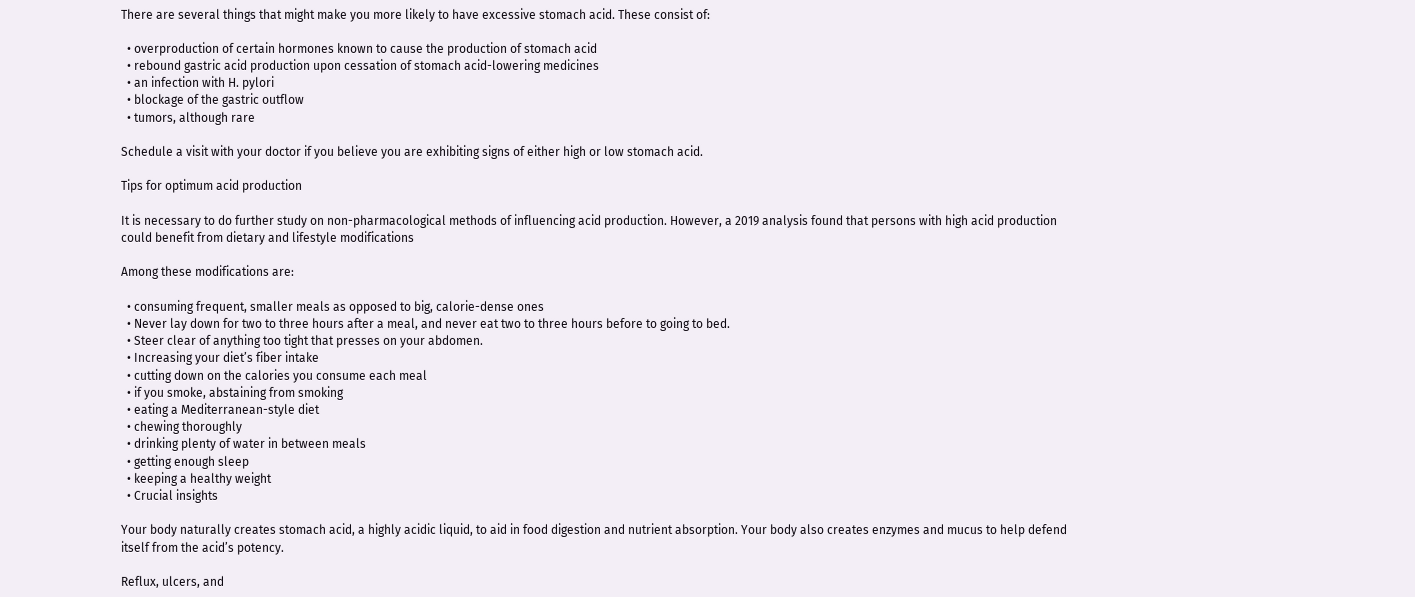There are several things that might make you more likely to have excessive stomach acid. These consist of:

  • overproduction of certain hormones known to cause the production of stomach acid
  • rebound gastric acid production upon cessation of stomach acid-lowering medicines
  • an infection with H. pylori
  • blockage of the gastric outflow
  • tumors, although rare

Schedule a visit with your doctor if you believe you are exhibiting signs of either high or low stomach acid.

Tips for optimum acid production

It is necessary to do further study on non-pharmacological methods of influencing acid production. However, a 2019 analysis found that persons with high acid production could benefit from dietary and lifestyle modifications

Among these modifications are:

  • consuming frequent, smaller meals as opposed to big, calorie-dense ones
  • Never lay down for two to three hours after a meal, and never eat two to three hours before to going to bed.
  • Steer clear of anything too tight that presses on your abdomen.
  • Increasing your diet’s fiber intake
  • cutting down on the calories you consume each meal
  • if you smoke, abstaining from smoking
  • eating a Mediterranean-style diet
  • chewing thoroughly
  • drinking plenty of water in between meals
  • getting enough sleep
  • keeping a healthy weight
  • Crucial insights

Your body naturally creates stomach acid, a highly acidic liquid, to aid in food digestion and nutrient absorption. Your body also creates enzymes and mucus to help defend itself from the acid’s potency.

Reflux, ulcers, and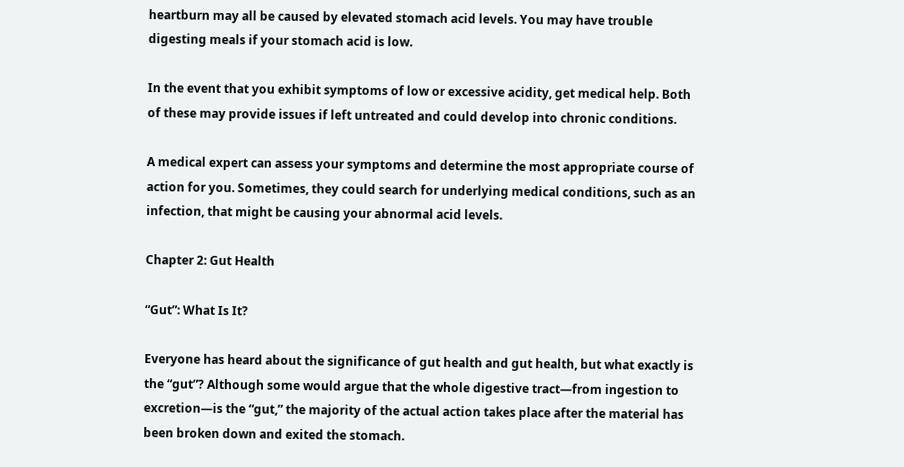heartburn may all be caused by elevated stomach acid levels. You may have trouble digesting meals if your stomach acid is low.

In the event that you exhibit symptoms of low or excessive acidity, get medical help. Both of these may provide issues if left untreated and could develop into chronic conditions.

A medical expert can assess your symptoms and determine the most appropriate course of action for you. Sometimes, they could search for underlying medical conditions, such as an infection, that might be causing your abnormal acid levels.

Chapter 2: Gut Health

“Gut”: What Is It?

Everyone has heard about the significance of gut health and gut health, but what exactly is the “gut”? Although some would argue that the whole digestive tract—from ingestion to excretion—is the “gut,” the majority of the actual action takes place after the material has been broken down and exited the stomach.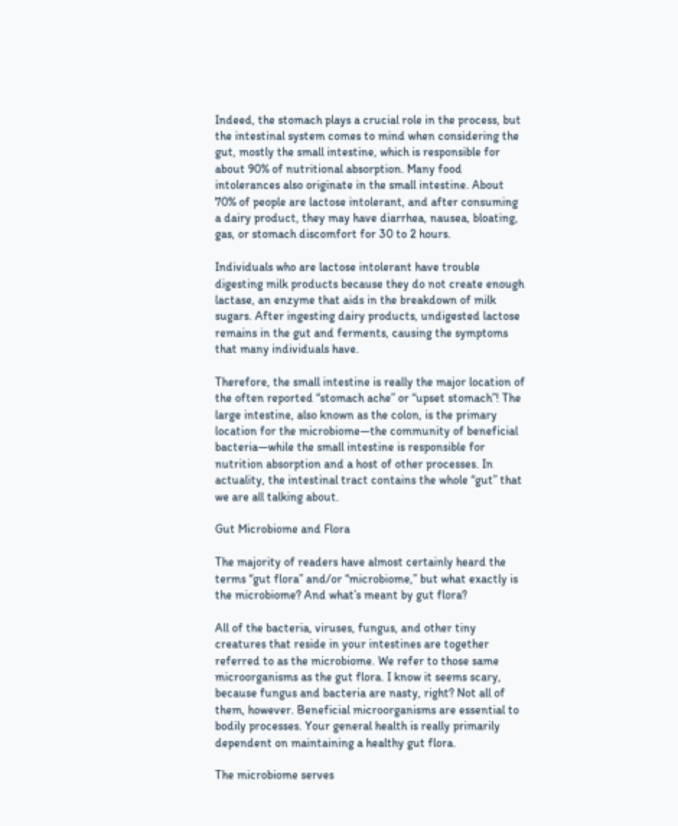Indeed, the stomach plays a crucial role in the process, but the intestinal system comes to mind when considering the gut, mostly the small intestine, which is responsible for about 90% of nutritional absorption. Many food intolerances also originate in the small intestine. About 70% of people are lactose intolerant, and after consuming a dairy product, they may have diarrhea, nausea, bloating, gas, or stomach discomfort for 30 to 2 hours.

Individuals who are lactose intolerant have trouble digesting milk products because they do not create enough lactase, an enzyme that aids in the breakdown of milk sugars. After ingesting dairy products, undigested lactose remains in the gut and ferments, causing the symptoms that many individuals have.

Therefore, the small intestine is really the major location of the often reported “stomach ache” or “upset stomach”! The large intestine, also known as the colon, is the primary location for the microbiome—the community of beneficial bacteria—while the small intestine is responsible for nutrition absorption and a host of other processes. In actuality, the intestinal tract contains the whole “gut” that we are all talking about.

Gut Microbiome and Flora

The majority of readers have almost certainly heard the terms “gut flora” and/or “microbiome,” but what exactly is the microbiome? And what’s meant by gut flora?

All of the bacteria, viruses, fungus, and other tiny creatures that reside in your intestines are together referred to as the microbiome. We refer to those same microorganisms as the gut flora. I know it seems scary, because fungus and bacteria are nasty, right? Not all of them, however. Beneficial microorganisms are essential to bodily processes. Your general health is really primarily dependent on maintaining a healthy gut flora.

The microbiome serves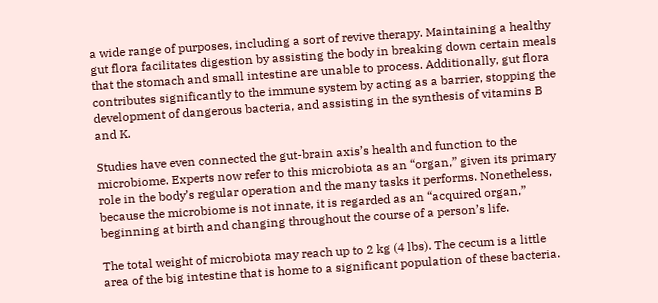a wide range of purposes, including a sort of revive therapy. Maintaining a healthy gut flora facilitates digestion by assisting the body in breaking down certain meals that the stomach and small intestine are unable to process. Additionally, gut flora contributes significantly to the immune system by acting as a barrier, stopping the development of dangerous bacteria, and assisting in the synthesis of vitamins B and K.

Studies have even connected the gut-brain axis’s health and function to the microbiome. Experts now refer to this microbiota as an “organ,” given its primary role in the body’s regular operation and the many tasks it performs. Nonetheless, because the microbiome is not innate, it is regarded as an “acquired organ,” beginning at birth and changing throughout the course of a person’s life.

The total weight of microbiota may reach up to 2 kg (4 lbs). The cecum is a little area of the big intestine that is home to a significant population of these bacteria.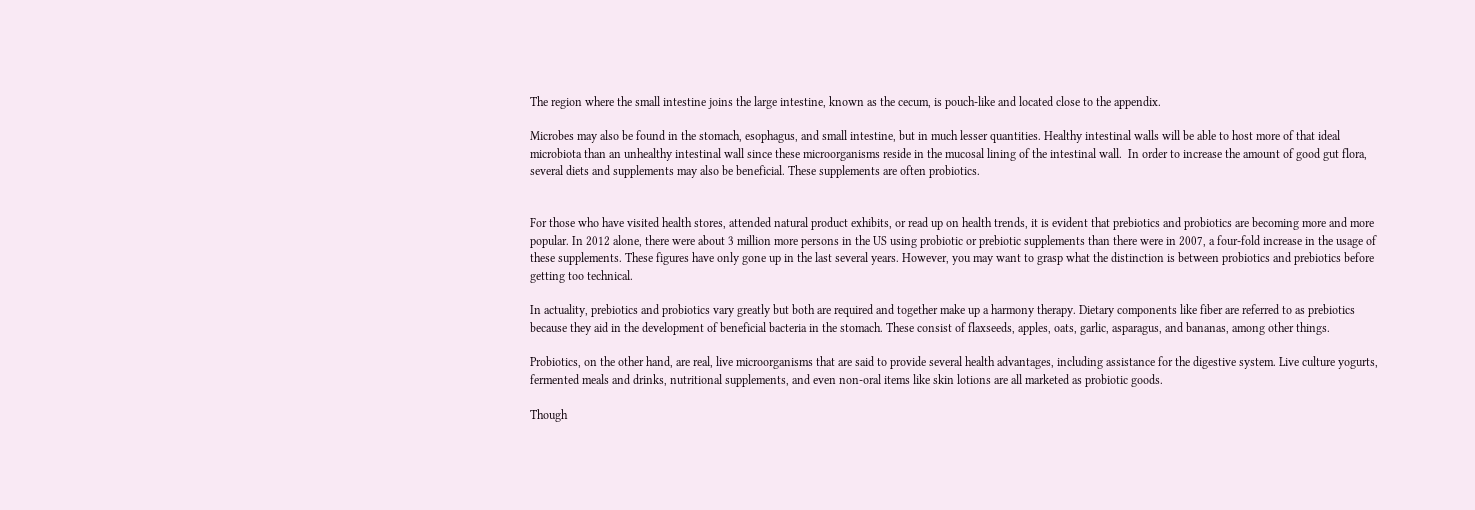The region where the small intestine joins the large intestine, known as the cecum, is pouch-like and located close to the appendix.

Microbes may also be found in the stomach, esophagus, and small intestine, but in much lesser quantities. Healthy intestinal walls will be able to host more of that ideal microbiota than an unhealthy intestinal wall since these microorganisms reside in the mucosal lining of the intestinal wall.  In order to increase the amount of good gut flora, several diets and supplements may also be beneficial. These supplements are often probiotics.


For those who have visited health stores, attended natural product exhibits, or read up on health trends, it is evident that prebiotics and probiotics are becoming more and more popular. In 2012 alone, there were about 3 million more persons in the US using probiotic or prebiotic supplements than there were in 2007, a four-fold increase in the usage of these supplements. These figures have only gone up in the last several years. However, you may want to grasp what the distinction is between probiotics and prebiotics before getting too technical.

In actuality, prebiotics and probiotics vary greatly but both are required and together make up a harmony therapy. Dietary components like fiber are referred to as prebiotics because they aid in the development of beneficial bacteria in the stomach. These consist of flaxseeds, apples, oats, garlic, asparagus, and bananas, among other things.

Probiotics, on the other hand, are real, live microorganisms that are said to provide several health advantages, including assistance for the digestive system. Live culture yogurts, fermented meals and drinks, nutritional supplements, and even non-oral items like skin lotions are all marketed as probiotic goods.

Though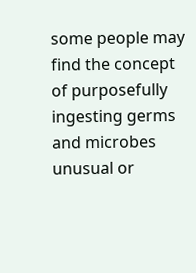some people may find the concept of purposefully ingesting germs and microbes unusual or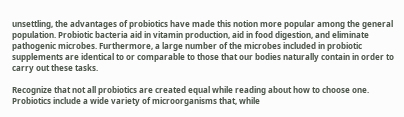unsettling, the advantages of probiotics have made this notion more popular among the general population. Probiotic bacteria aid in vitamin production, aid in food digestion, and eliminate pathogenic microbes. Furthermore, a large number of the microbes included in probiotic supplements are identical to or comparable to those that our bodies naturally contain in order to carry out these tasks.

Recognize that not all probiotics are created equal while reading about how to choose one. Probiotics include a wide variety of microorganisms that, while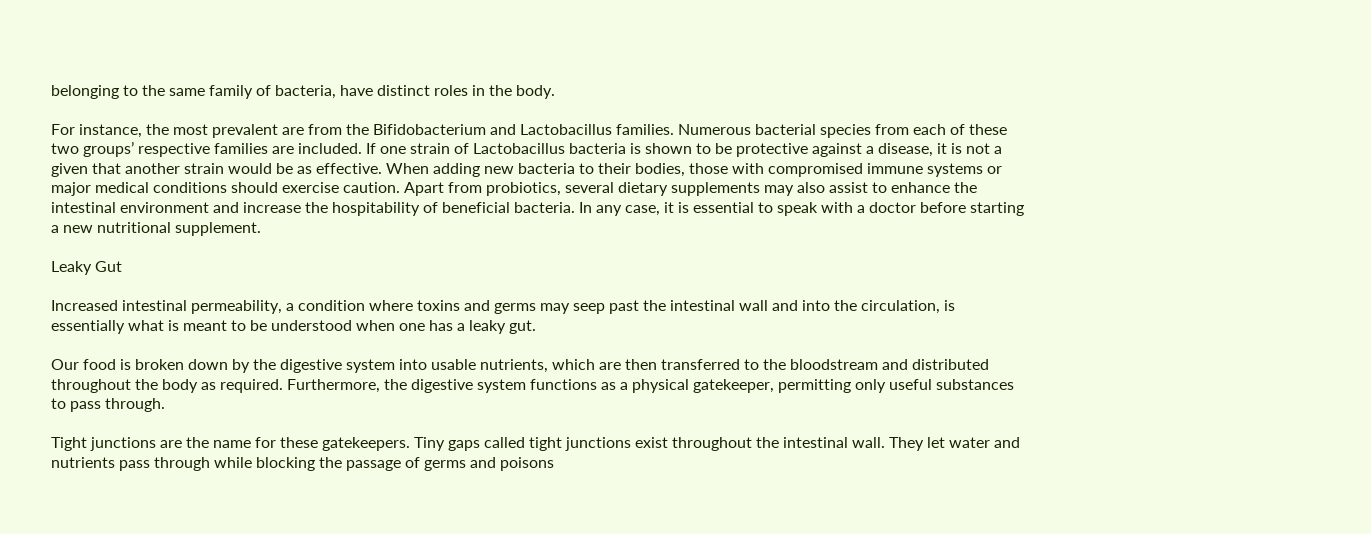belonging to the same family of bacteria, have distinct roles in the body.

For instance, the most prevalent are from the Bifidobacterium and Lactobacillus families. Numerous bacterial species from each of these two groups’ respective families are included. If one strain of Lactobacillus bacteria is shown to be protective against a disease, it is not a given that another strain would be as effective. When adding new bacteria to their bodies, those with compromised immune systems or major medical conditions should exercise caution. Apart from probiotics, several dietary supplements may also assist to enhance the intestinal environment and increase the hospitability of beneficial bacteria. In any case, it is essential to speak with a doctor before starting a new nutritional supplement.

Leaky Gut

Increased intestinal permeability, a condition where toxins and germs may seep past the intestinal wall and into the circulation, is essentially what is meant to be understood when one has a leaky gut.

Our food is broken down by the digestive system into usable nutrients, which are then transferred to the bloodstream and distributed throughout the body as required. Furthermore, the digestive system functions as a physical gatekeeper, permitting only useful substances to pass through.

Tight junctions are the name for these gatekeepers. Tiny gaps called tight junctions exist throughout the intestinal wall. They let water and nutrients pass through while blocking the passage of germs and poisons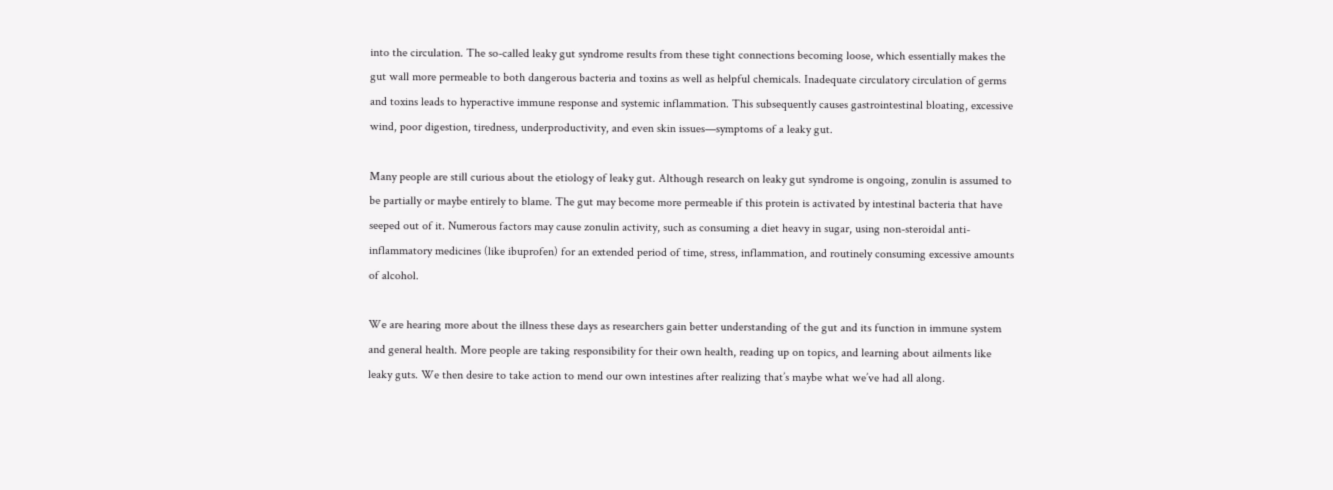into the circulation. The so-called leaky gut syndrome results from these tight connections becoming loose, which essentially makes the gut wall more permeable to both dangerous bacteria and toxins as well as helpful chemicals. Inadequate circulatory circulation of germs and toxins leads to hyperactive immune response and systemic inflammation. This subsequently causes gastrointestinal bloating, excessive wind, poor digestion, tiredness, underproductivity, and even skin issues—symptoms of a leaky gut.

Many people are still curious about the etiology of leaky gut. Although research on leaky gut syndrome is ongoing, zonulin is assumed to be partially or maybe entirely to blame. The gut may become more permeable if this protein is activated by intestinal bacteria that have seeped out of it. Numerous factors may cause zonulin activity, such as consuming a diet heavy in sugar, using non-steroidal anti-inflammatory medicines (like ibuprofen) for an extended period of time, stress, inflammation, and routinely consuming excessive amounts of alcohol.

We are hearing more about the illness these days as researchers gain better understanding of the gut and its function in immune system and general health. More people are taking responsibility for their own health, reading up on topics, and learning about ailments like leaky guts. We then desire to take action to mend our own intestines after realizing that’s maybe what we’ve had all along.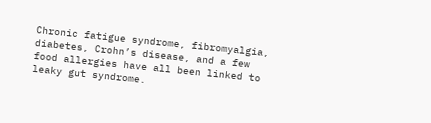Chronic fatigue syndrome, fibromyalgia, diabetes, Crohn’s disease, and a few food allergies have all been linked to leaky gut syndrome.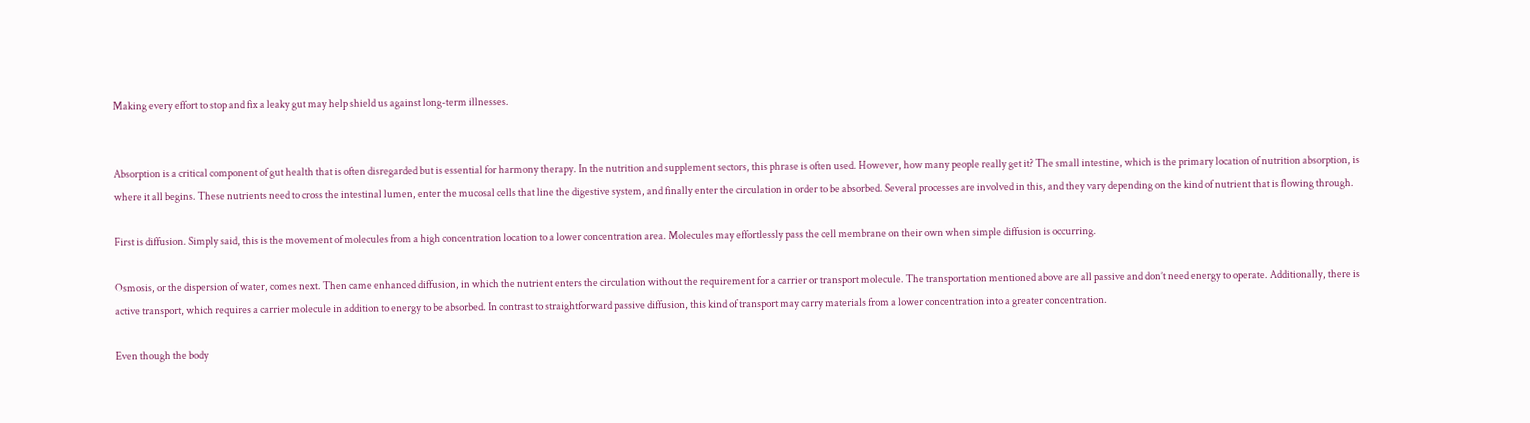Making every effort to stop and fix a leaky gut may help shield us against long-term illnesses.


Absorption is a critical component of gut health that is often disregarded but is essential for harmony therapy. In the nutrition and supplement sectors, this phrase is often used. However, how many people really get it? The small intestine, which is the primary location of nutrition absorption, is where it all begins. These nutrients need to cross the intestinal lumen, enter the mucosal cells that line the digestive system, and finally enter the circulation in order to be absorbed. Several processes are involved in this, and they vary depending on the kind of nutrient that is flowing through.

First is diffusion. Simply said, this is the movement of molecules from a high concentration location to a lower concentration area. Molecules may effortlessly pass the cell membrane on their own when simple diffusion is occurring.

Osmosis, or the dispersion of water, comes next. Then came enhanced diffusion, in which the nutrient enters the circulation without the requirement for a carrier or transport molecule. The transportation mentioned above are all passive and don’t need energy to operate. Additionally, there is active transport, which requires a carrier molecule in addition to energy to be absorbed. In contrast to straightforward passive diffusion, this kind of transport may carry materials from a lower concentration into a greater concentration.

Even though the body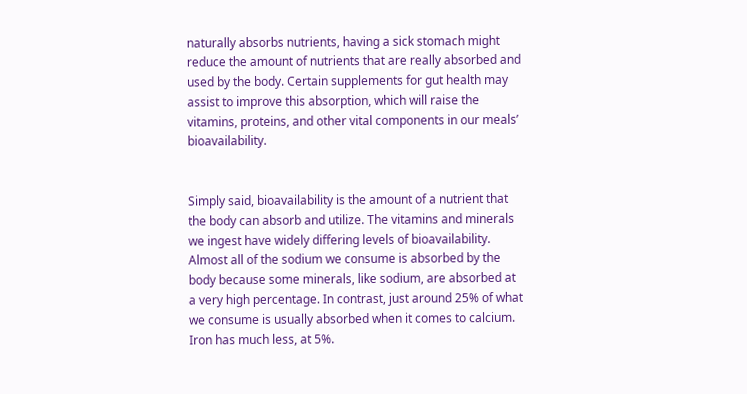naturally absorbs nutrients, having a sick stomach might reduce the amount of nutrients that are really absorbed and used by the body. Certain supplements for gut health may assist to improve this absorption, which will raise the vitamins, proteins, and other vital components in our meals’ bioavailability.


Simply said, bioavailability is the amount of a nutrient that the body can absorb and utilize. The vitamins and minerals we ingest have widely differing levels of bioavailability. Almost all of the sodium we consume is absorbed by the body because some minerals, like sodium, are absorbed at a very high percentage. In contrast, just around 25% of what we consume is usually absorbed when it comes to calcium. Iron has much less, at 5%.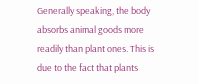Generally speaking, the body absorbs animal goods more readily than plant ones. This is due to the fact that plants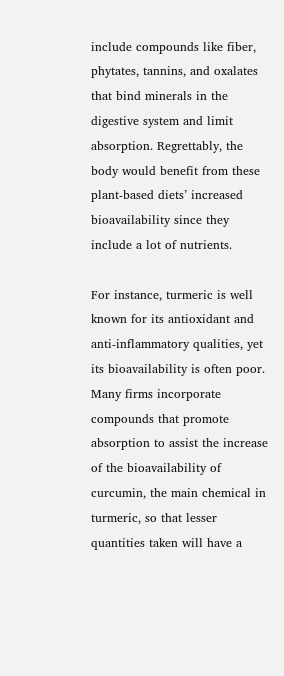include compounds like fiber, phytates, tannins, and oxalates that bind minerals in the digestive system and limit absorption. Regrettably, the body would benefit from these plant-based diets’ increased bioavailability since they include a lot of nutrients.

For instance, turmeric is well known for its antioxidant and anti-inflammatory qualities, yet its bioavailability is often poor. Many firms incorporate compounds that promote absorption to assist the increase of the bioavailability of curcumin, the main chemical in turmeric, so that lesser quantities taken will have a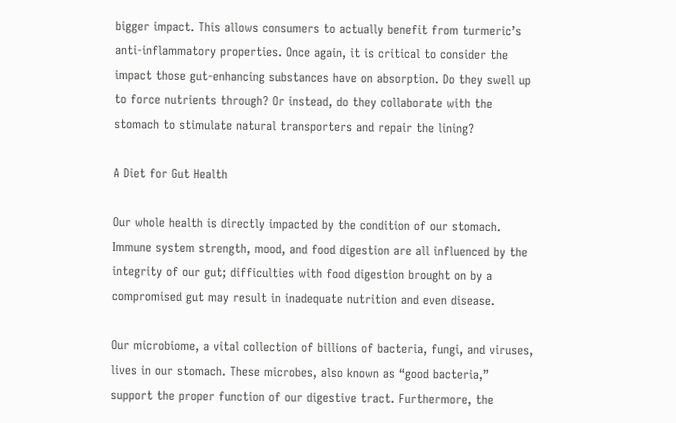bigger impact. This allows consumers to actually benefit from turmeric’s anti-inflammatory properties. Once again, it is critical to consider the impact those gut-enhancing substances have on absorption. Do they swell up to force nutrients through? Or instead, do they collaborate with the stomach to stimulate natural transporters and repair the lining?

A Diet for Gut Health

Our whole health is directly impacted by the condition of our stomach. Immune system strength, mood, and food digestion are all influenced by the integrity of our gut; difficulties with food digestion brought on by a compromised gut may result in inadequate nutrition and even disease.

Our microbiome, a vital collection of billions of bacteria, fungi, and viruses, lives in our stomach. These microbes, also known as “good bacteria,” support the proper function of our digestive tract. Furthermore, the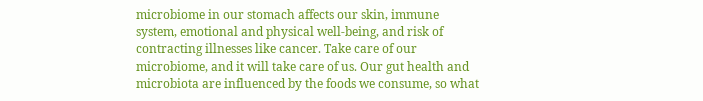microbiome in our stomach affects our skin, immune system, emotional and physical well-being, and risk of contracting illnesses like cancer. Take care of our microbiome, and it will take care of us. Our gut health and microbiota are influenced by the foods we consume, so what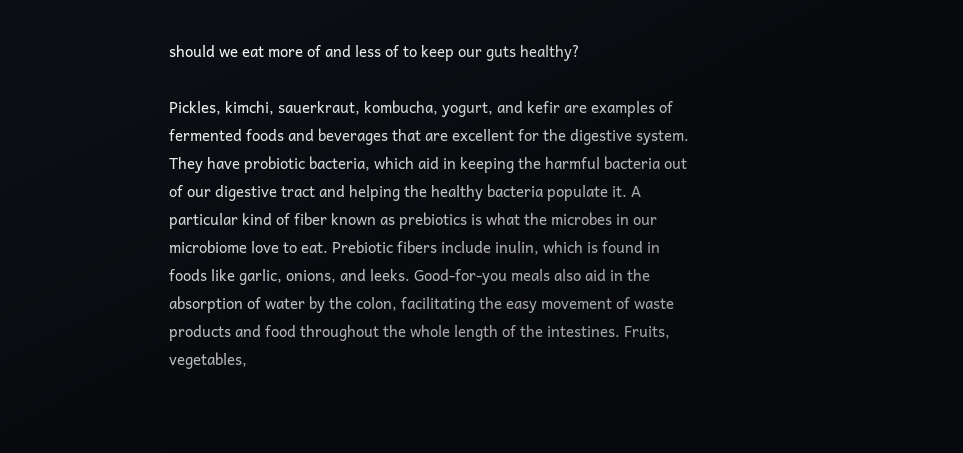should we eat more of and less of to keep our guts healthy?

Pickles, kimchi, sauerkraut, kombucha, yogurt, and kefir are examples of fermented foods and beverages that are excellent for the digestive system. They have probiotic bacteria, which aid in keeping the harmful bacteria out of our digestive tract and helping the healthy bacteria populate it. A particular kind of fiber known as prebiotics is what the microbes in our microbiome love to eat. Prebiotic fibers include inulin, which is found in foods like garlic, onions, and leeks. Good-for-you meals also aid in the absorption of water by the colon, facilitating the easy movement of waste products and food throughout the whole length of the intestines. Fruits, vegetables,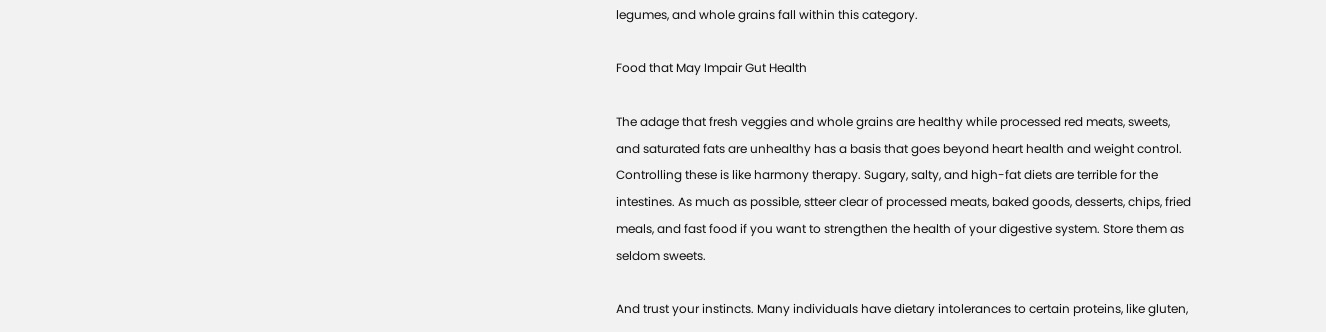legumes, and whole grains fall within this category.

Food that May Impair Gut Health

The adage that fresh veggies and whole grains are healthy while processed red meats, sweets, and saturated fats are unhealthy has a basis that goes beyond heart health and weight control. Controlling these is like harmony therapy. Sugary, salty, and high-fat diets are terrible for the intestines. As much as possible, stteer clear of processed meats, baked goods, desserts, chips, fried meals, and fast food if you want to strengthen the health of your digestive system. Store them as seldom sweets.

And trust your instincts. Many individuals have dietary intolerances to certain proteins, like gluten,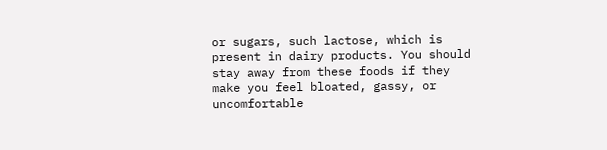or sugars, such lactose, which is present in dairy products. You should stay away from these foods if they make you feel bloated, gassy, or uncomfortable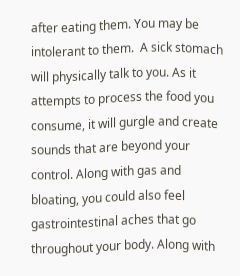after eating them. You may be intolerant to them.  A sick stomach will physically talk to you. As it attempts to process the food you consume, it will gurgle and create sounds that are beyond your control. Along with gas and bloating, you could also feel gastrointestinal aches that go throughout your body. Along with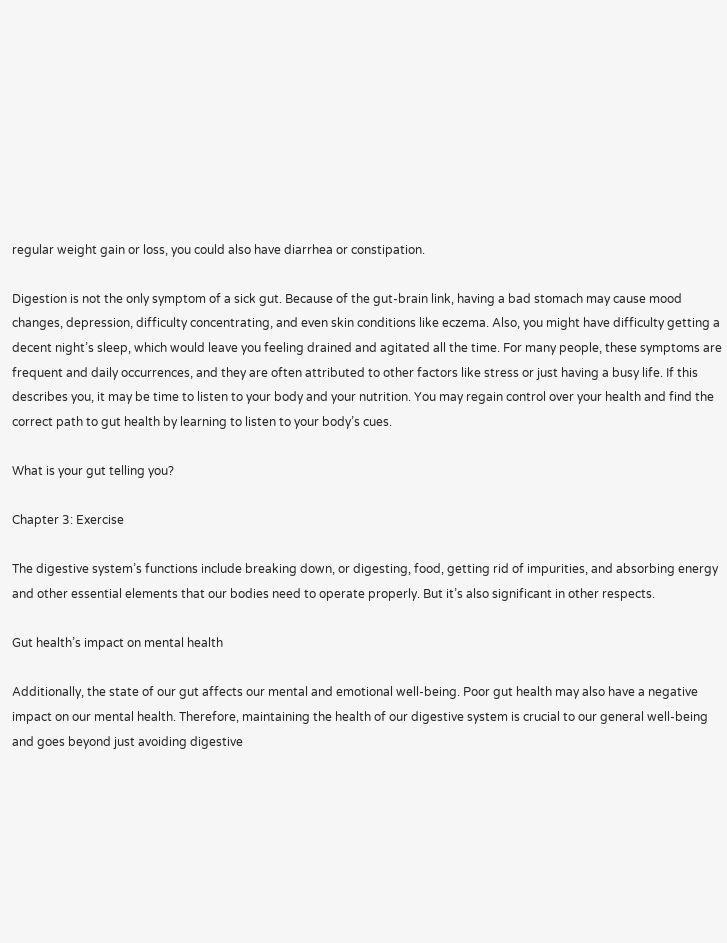regular weight gain or loss, you could also have diarrhea or constipation.

Digestion is not the only symptom of a sick gut. Because of the gut-brain link, having a bad stomach may cause mood changes, depression, difficulty concentrating, and even skin conditions like eczema. Also, you might have difficulty getting a decent night’s sleep, which would leave you feeling drained and agitated all the time. For many people, these symptoms are frequent and daily occurrences, and they are often attributed to other factors like stress or just having a busy life. If this describes you, it may be time to listen to your body and your nutrition. You may regain control over your health and find the correct path to gut health by learning to listen to your body’s cues.

What is your gut telling you?

Chapter 3: Exercise

The digestive system’s functions include breaking down, or digesting, food, getting rid of impurities, and absorbing energy and other essential elements that our bodies need to operate properly. But it’s also significant in other respects.

Gut health’s impact on mental health

Additionally, the state of our gut affects our mental and emotional well-being. Poor gut health may also have a negative impact on our mental health. Therefore, maintaining the health of our digestive system is crucial to our general well-being and goes beyond just avoiding digestive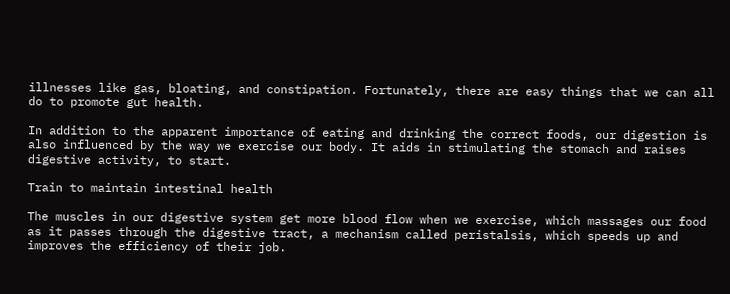illnesses like gas, bloating, and constipation. Fortunately, there are easy things that we can all do to promote gut health.

In addition to the apparent importance of eating and drinking the correct foods, our digestion is also influenced by the way we exercise our body. It aids in stimulating the stomach and raises digestive activity, to start.

Train to maintain intestinal health

The muscles in our digestive system get more blood flow when we exercise, which massages our food as it passes through the digestive tract, a mechanism called peristalsis, which speeds up and improves the efficiency of their job.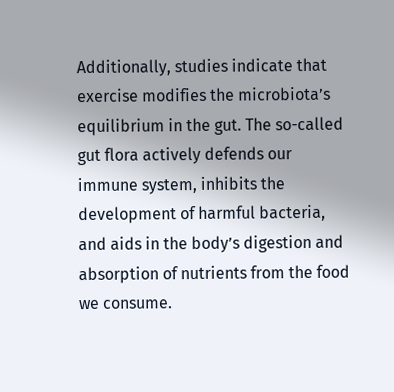Additionally, studies indicate that exercise modifies the microbiota’s equilibrium in the gut. The so-called gut flora actively defends our immune system, inhibits the development of harmful bacteria, and aids in the body’s digestion and absorption of nutrients from the food we consume.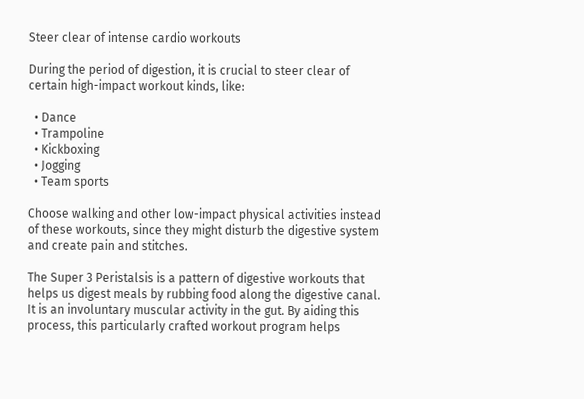Steer clear of intense cardio workouts

During the period of digestion, it is crucial to steer clear of certain high-impact workout kinds, like:

  • Dance
  • Trampoline
  • Kickboxing
  • Jogging
  • Team sports

Choose walking and other low-impact physical activities instead of these workouts, since they might disturb the digestive system and create pain and stitches.

The Super 3 Peristalsis is a pattern of digestive workouts that helps us digest meals by rubbing food along the digestive canal. It is an involuntary muscular activity in the gut. By aiding this process, this particularly crafted workout program helps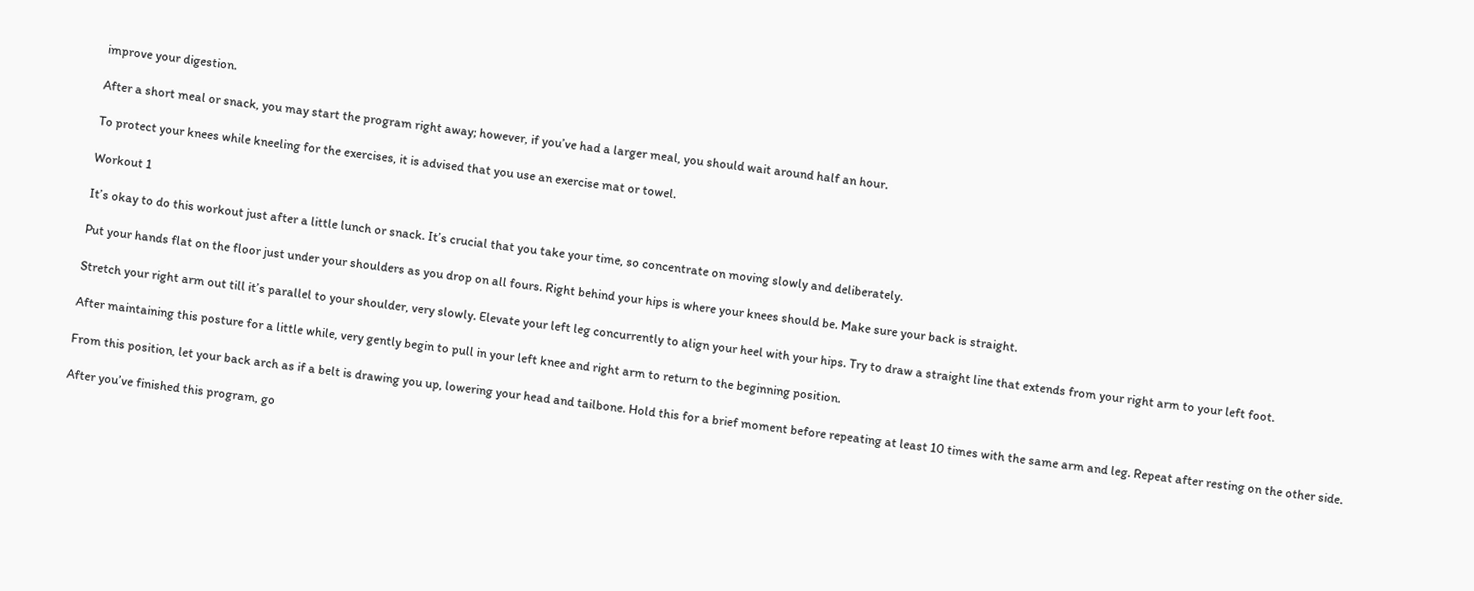improve your digestion.

After a short meal or snack, you may start the program right away; however, if you’ve had a larger meal, you should wait around half an hour.

To protect your knees while kneeling for the exercises, it is advised that you use an exercise mat or towel.

Workout 1

It’s okay to do this workout just after a little lunch or snack. It’s crucial that you take your time, so concentrate on moving slowly and deliberately.

Put your hands flat on the floor just under your shoulders as you drop on all fours. Right behind your hips is where your knees should be. Make sure your back is straight.

Stretch your right arm out till it’s parallel to your shoulder, very slowly. Elevate your left leg concurrently to align your heel with your hips. Try to draw a straight line that extends from your right arm to your left foot.

After maintaining this posture for a little while, very gently begin to pull in your left knee and right arm to return to the beginning position.

From this position, let your back arch as if a belt is drawing you up, lowering your head and tailbone. Hold this for a brief moment before repeating at least 10 times with the same arm and leg. Repeat after resting on the other side.

After you’ve finished this program, go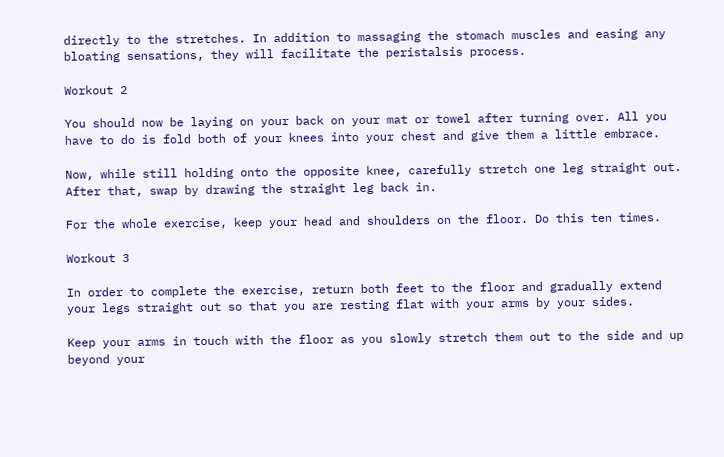directly to the stretches. In addition to massaging the stomach muscles and easing any bloating sensations, they will facilitate the peristalsis process.

Workout 2

You should now be laying on your back on your mat or towel after turning over. All you have to do is fold both of your knees into your chest and give them a little embrace.

Now, while still holding onto the opposite knee, carefully stretch one leg straight out. After that, swap by drawing the straight leg back in.

For the whole exercise, keep your head and shoulders on the floor. Do this ten times.

Workout 3

In order to complete the exercise, return both feet to the floor and gradually extend your legs straight out so that you are resting flat with your arms by your sides.

Keep your arms in touch with the floor as you slowly stretch them out to the side and up beyond your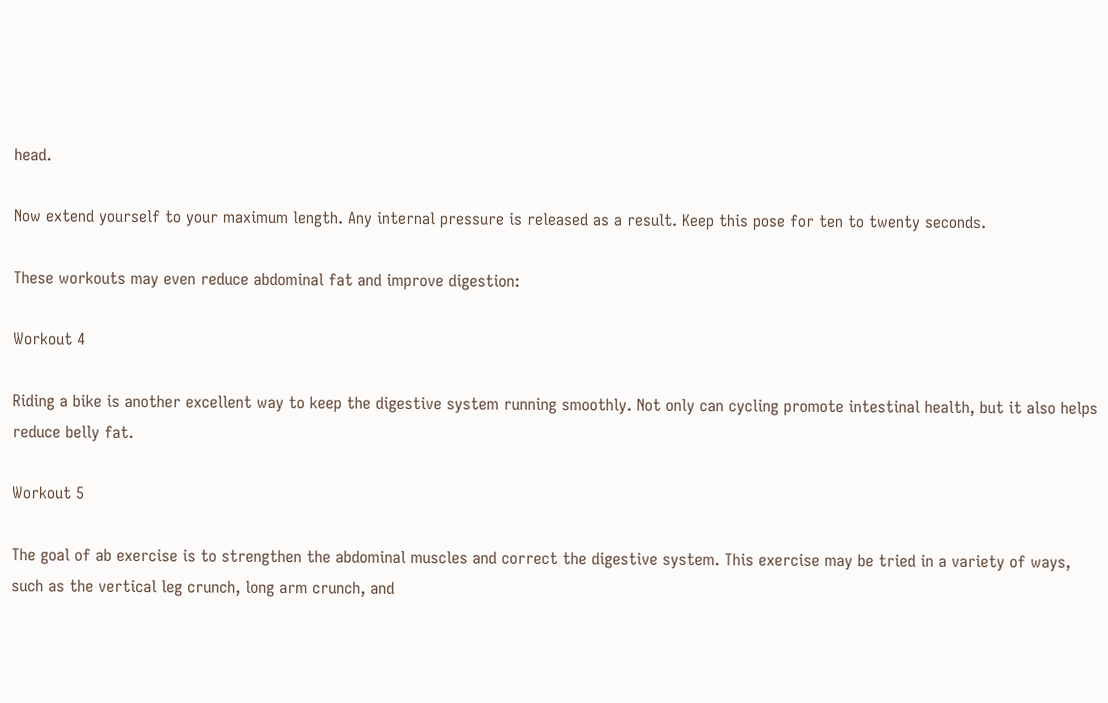head.

Now extend yourself to your maximum length. Any internal pressure is released as a result. Keep this pose for ten to twenty seconds.

These workouts may even reduce abdominal fat and improve digestion:

Workout 4

Riding a bike is another excellent way to keep the digestive system running smoothly. Not only can cycling promote intestinal health, but it also helps reduce belly fat.

Workout 5

The goal of ab exercise is to strengthen the abdominal muscles and correct the digestive system. This exercise may be tried in a variety of ways, such as the vertical leg crunch, long arm crunch, and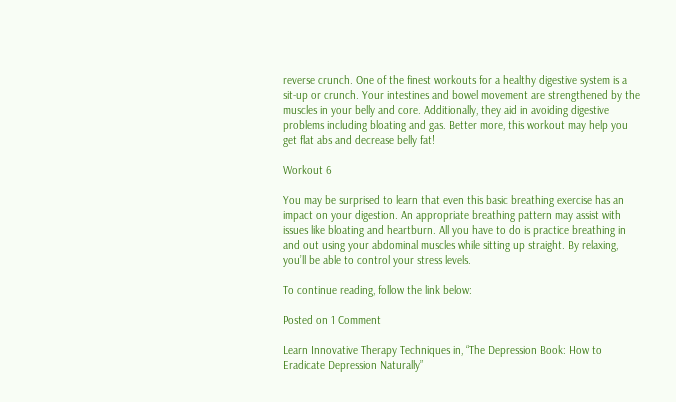reverse crunch. One of the finest workouts for a healthy digestive system is a sit-up or crunch. Your intestines and bowel movement are strengthened by the muscles in your belly and core. Additionally, they aid in avoiding digestive problems including bloating and gas. Better more, this workout may help you get flat abs and decrease belly fat!

Workout 6

You may be surprised to learn that even this basic breathing exercise has an impact on your digestion. An appropriate breathing pattern may assist with issues like bloating and heartburn. All you have to do is practice breathing in and out using your abdominal muscles while sitting up straight. By relaxing, you’ll be able to control your stress levels.

To continue reading, follow the link below:

Posted on 1 Comment

Learn Innovative Therapy Techniques in, “The Depression Book: How to Eradicate Depression Naturally”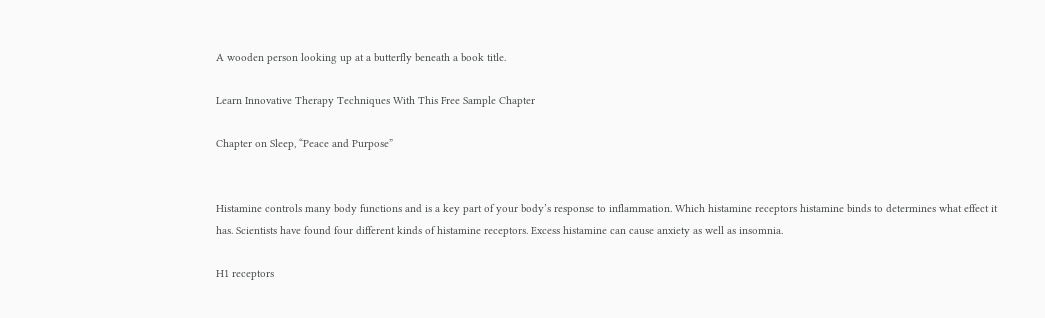A wooden person looking up at a butterfly beneath a book title.

Learn Innovative Therapy Techniques With This Free Sample Chapter

Chapter on Sleep, “Peace and Purpose”


Histamine controls many body functions and is a key part of your body’s response to inflammation. Which histamine receptors histamine binds to determines what effect it has. Scientists have found four different kinds of histamine receptors. Excess histamine can cause anxiety as well as insomnia.

H1 receptors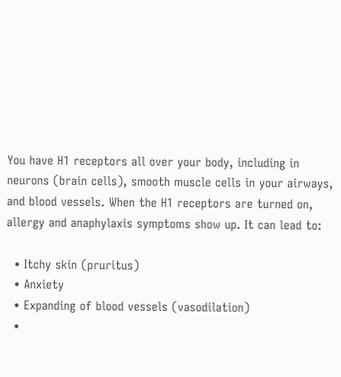You have H1 receptors all over your body, including in neurons (brain cells), smooth muscle cells in your airways, and blood vessels. When the H1 receptors are turned on, allergy and anaphylaxis symptoms show up. It can lead to:

  • Itchy skin (pruritus)
  • Anxiety
  • Expanding of blood vessels (vasodilation)
  •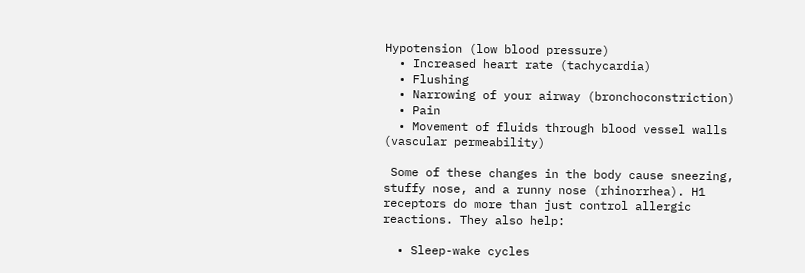Hypotension (low blood pressure)
  • Increased heart rate (tachycardia)
  • Flushing
  • Narrowing of your airway (bronchoconstriction)
  • Pain
  • Movement of fluids through blood vessel walls (vascular permeability)

 Some of these changes in the body cause sneezing, stuffy nose, and a runny nose (rhinorrhea). H1 receptors do more than just control allergic reactions. They also help:

  • Sleep-wake cycles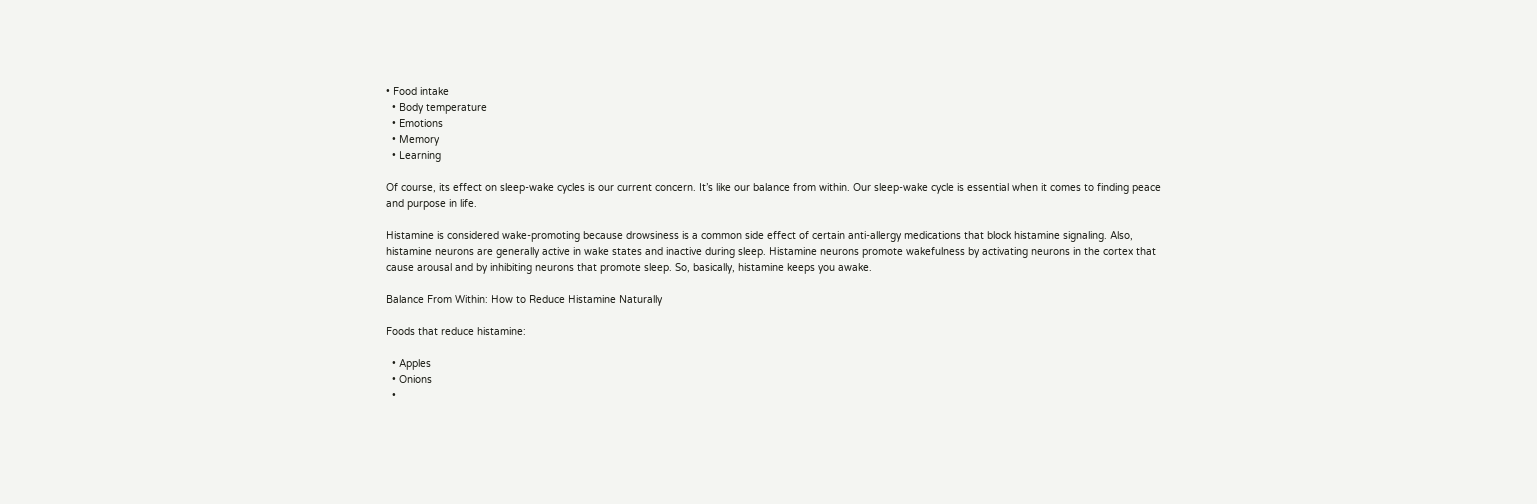• Food intake
  • Body temperature
  • Emotions
  • Memory
  • Learning

Of course, its effect on sleep-wake cycles is our current concern. It’s like our balance from within. Our sleep-wake cycle is essential when it comes to finding peace and purpose in life.

Histamine is considered wake-promoting because drowsiness is a common side effect of certain anti-allergy medications that block histamine signaling. Also, histamine neurons are generally active in wake states and inactive during sleep. Histamine neurons promote wakefulness by activating neurons in the cortex that cause arousal and by inhibiting neurons that promote sleep. So, basically, histamine keeps you awake.

Balance From Within: How to Reduce Histamine Naturally

Foods that reduce histamine:

  • Apples
  • Onions
  •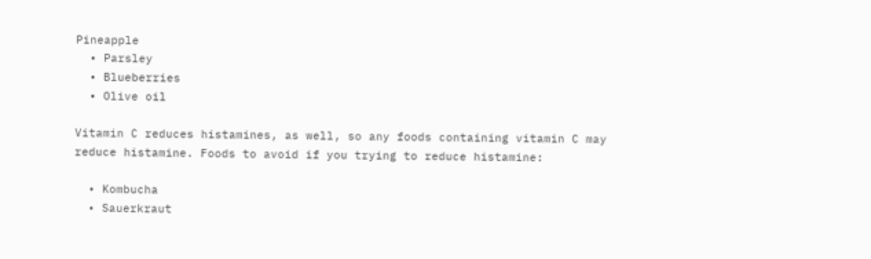Pineapple
  • Parsley
  • Blueberries
  • Olive oil

Vitamin C reduces histamines, as well, so any foods containing vitamin C may reduce histamine. Foods to avoid if you trying to reduce histamine:

  • Kombucha
  • Sauerkraut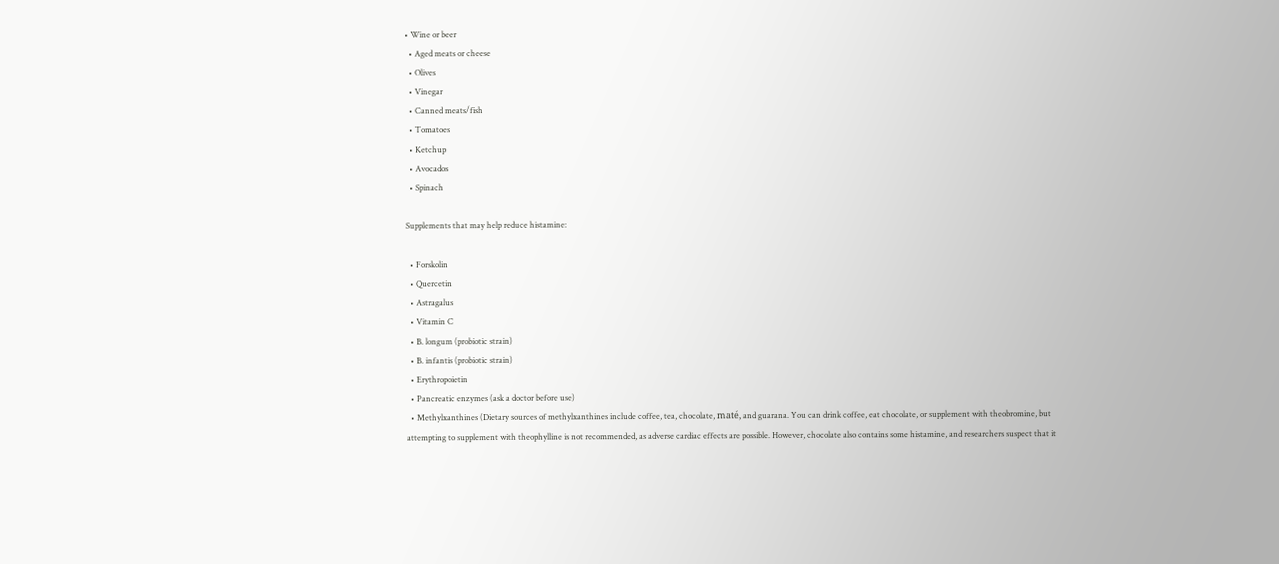• Wine or beer
  • Aged meats or cheese
  • Olives
  • Vinegar
  • Canned meats/fish
  • Tomatoes
  • Ketchup
  • Avocados
  • Spinach

Supplements that may help reduce histamine:

  • Forskolin
  • Quercetin
  • Astragalus
  • Vitamin C
  • B. longum (probiotic strain)
  • B. infantis (probiotic strain)
  • Erythropoietin
  • Pancreatic enzymes (ask a doctor before use)
  • Methylxanthines (Dietary sources of methylxanthines include coffee, tea, chocolate, maté, and guarana. You can drink coffee, eat chocolate, or supplement with theobromine, but attempting to supplement with theophylline is not recommended, as adverse cardiac effects are possible. However, chocolate also contains some histamine, and researchers suspect that it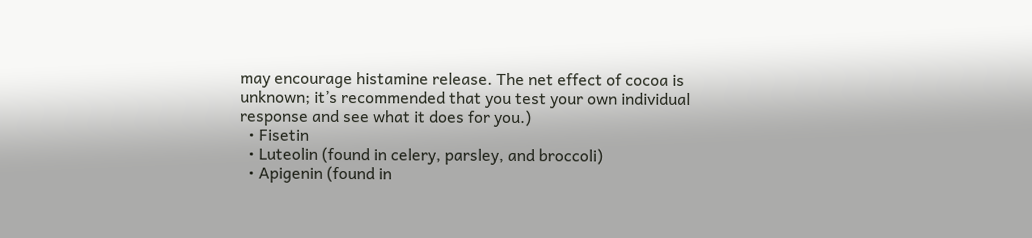may encourage histamine release. The net effect of cocoa is unknown; it’s recommended that you test your own individual response and see what it does for you.)
  • Fisetin
  • Luteolin (found in celery, parsley, and broccoli)
  • Apigenin (found in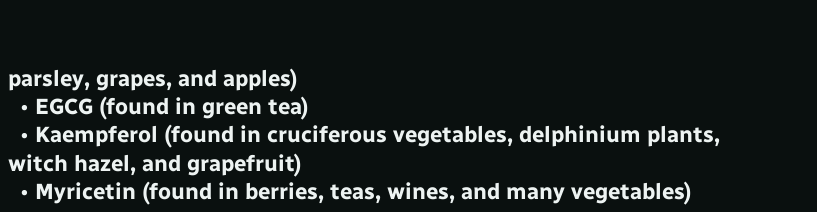parsley, grapes, and apples)
  • EGCG (found in green tea)
  • Kaempferol (found in cruciferous vegetables, delphinium plants, witch hazel, and grapefruit)
  • Myricetin (found in berries, teas, wines, and many vegetables)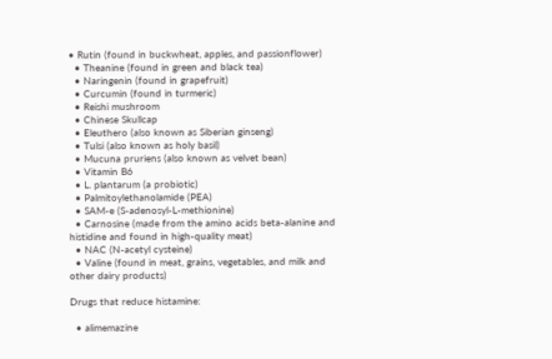• Rutin (found in buckwheat, apples, and passionflower)
  • Theanine (found in green and black tea)
  • Naringenin (found in grapefruit)
  • Curcumin (found in turmeric)
  • Reishi mushroom
  • Chinese Skullcap
  • Eleuthero (also known as Siberian ginseng)
  • Tulsi (also known as holy basil)
  • Mucuna pruriens (also known as velvet bean)
  • Vitamin B6
  • L. plantarum (a probiotic)
  • Palmitoylethanolamide (PEA)
  • SAM-e (S-adenosyl-L-methionine)
  • Carnosine (made from the amino acids beta-alanine and histidine and found in high-quality meat)
  • NAC (N-acetyl cysteine)
  • Valine (found in meat, grains, vegetables, and milk and other dairy products)

Drugs that reduce histamine:

  • alimemazine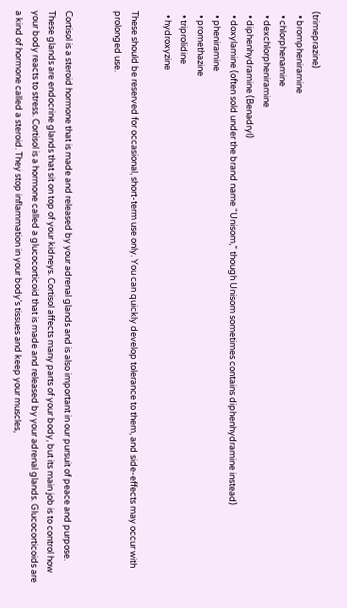(trimeprazine)
  • brompheniramine
  • chlorphenamine
  • dexchlorpheniramine
  • diphenhydramine (Benadryl)
  • doxylamine (often sold under the brand name “Unisom,” though Unisom sometimes contains diphenhydramine instead)
  • pheniramine
  • promethazine
  • triprolidine
  • hydroxyzine

These should be reserved for occasional, short-term use only. You can quickly develop tolerance to them, and side-effects may occur with prolonged use.


Cortisol is a steroid hormone that is made and released by your adrenal glands and is also important in our pursuit of peace and purpose. These glands are endocrine glands that sit on top of your kidneys. Cortisol affects many parts of your body, but its main job is to control how your body reacts to stress. Cortisol is a hormone called a glucocorticoid that is made and released by your adrenal glands. Glucocorticoids are a kind of hormone called a steroid. They stop inflammation in your body’s tissues and keep your muscles,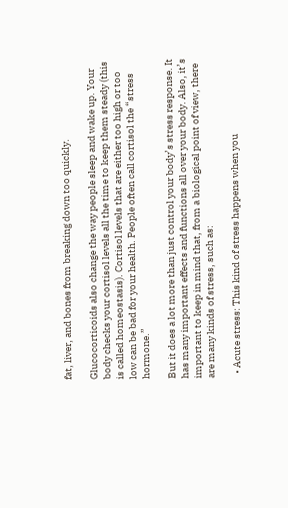fat, liver, and bones from breaking down too quickly.

Glucocorticoids also change the way people sleep and wake up. Your body checks your cortisol levels all the time to keep them steady (this is called homeostasis). Cortisol levels that are either too high or too low can be bad for your health. People often call cortisol the “stress hormone.”

But it does a lot more than just control your body’s stress response. It has many important effects and functions all over your body. Also, it’s important to keep in mind that, from a biological point of view, there are many kinds of stress, such as:

  • Acute stress: This kind of stress happens when you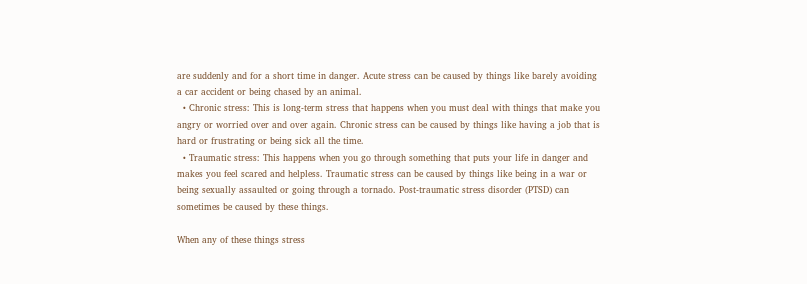are suddenly and for a short time in danger. Acute stress can be caused by things like barely avoiding a car accident or being chased by an animal.
  • Chronic stress: This is long-term stress that happens when you must deal with things that make you angry or worried over and over again. Chronic stress can be caused by things like having a job that is hard or frustrating or being sick all the time.
  • Traumatic stress: This happens when you go through something that puts your life in danger and makes you feel scared and helpless. Traumatic stress can be caused by things like being in a war or being sexually assaulted or going through a tornado. Post-traumatic stress disorder (PTSD) can sometimes be caused by these things.

When any of these things stress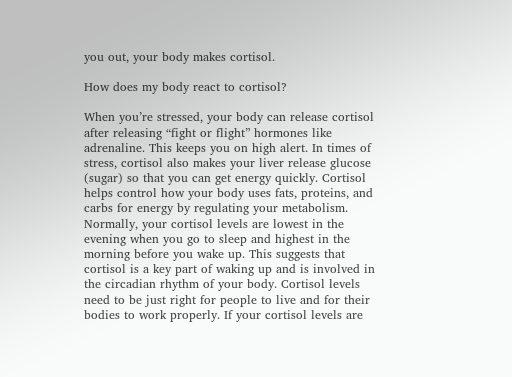you out, your body makes cortisol.

How does my body react to cortisol?

When you’re stressed, your body can release cortisol after releasing “fight or flight” hormones like adrenaline. This keeps you on high alert. In times of stress, cortisol also makes your liver release glucose (sugar) so that you can get energy quickly. Cortisol helps control how your body uses fats, proteins, and carbs for energy by regulating your metabolism. Normally, your cortisol levels are lowest in the evening when you go to sleep and highest in the morning before you wake up. This suggests that cortisol is a key part of waking up and is involved in the circadian rhythm of your body. Cortisol levels need to be just right for people to live and for their bodies to work properly. If your cortisol levels are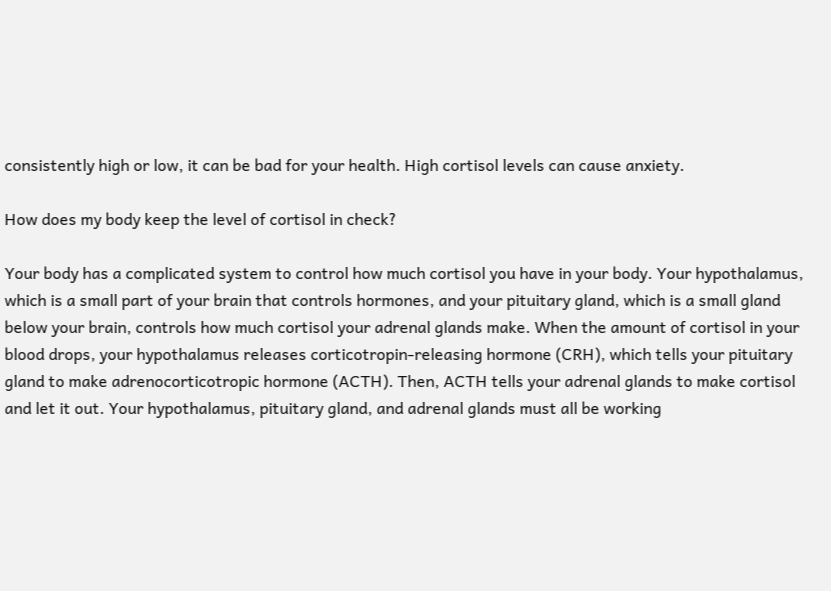consistently high or low, it can be bad for your health. High cortisol levels can cause anxiety.

How does my body keep the level of cortisol in check?

Your body has a complicated system to control how much cortisol you have in your body. Your hypothalamus, which is a small part of your brain that controls hormones, and your pituitary gland, which is a small gland below your brain, controls how much cortisol your adrenal glands make. When the amount of cortisol in your blood drops, your hypothalamus releases corticotropin-releasing hormone (CRH), which tells your pituitary gland to make adrenocorticotropic hormone (ACTH). Then, ACTH tells your adrenal glands to make cortisol and let it out. Your hypothalamus, pituitary gland, and adrenal glands must all be working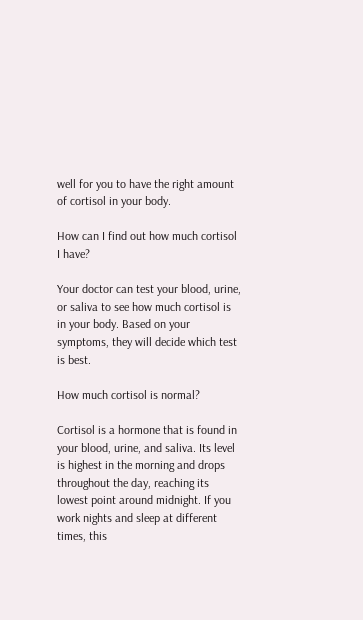well for you to have the right amount of cortisol in your body.

How can I find out how much cortisol I have?

Your doctor can test your blood, urine, or saliva to see how much cortisol is in your body. Based on your symptoms, they will decide which test is best.

How much cortisol is normal?

Cortisol is a hormone that is found in your blood, urine, and saliva. Its level is highest in the morning and drops throughout the day, reaching its lowest point around midnight. If you work nights and sleep at different times, this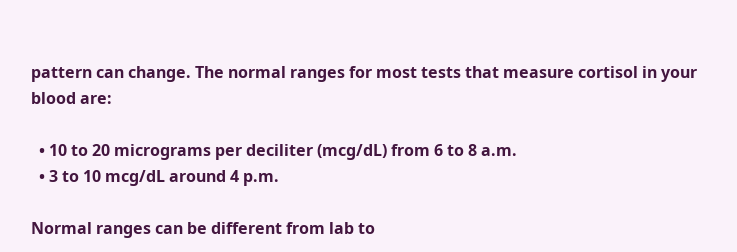pattern can change. The normal ranges for most tests that measure cortisol in your blood are:

  • 10 to 20 micrograms per deciliter (mcg/dL) from 6 to 8 a.m.
  • 3 to 10 mcg/dL around 4 p.m.

Normal ranges can be different from lab to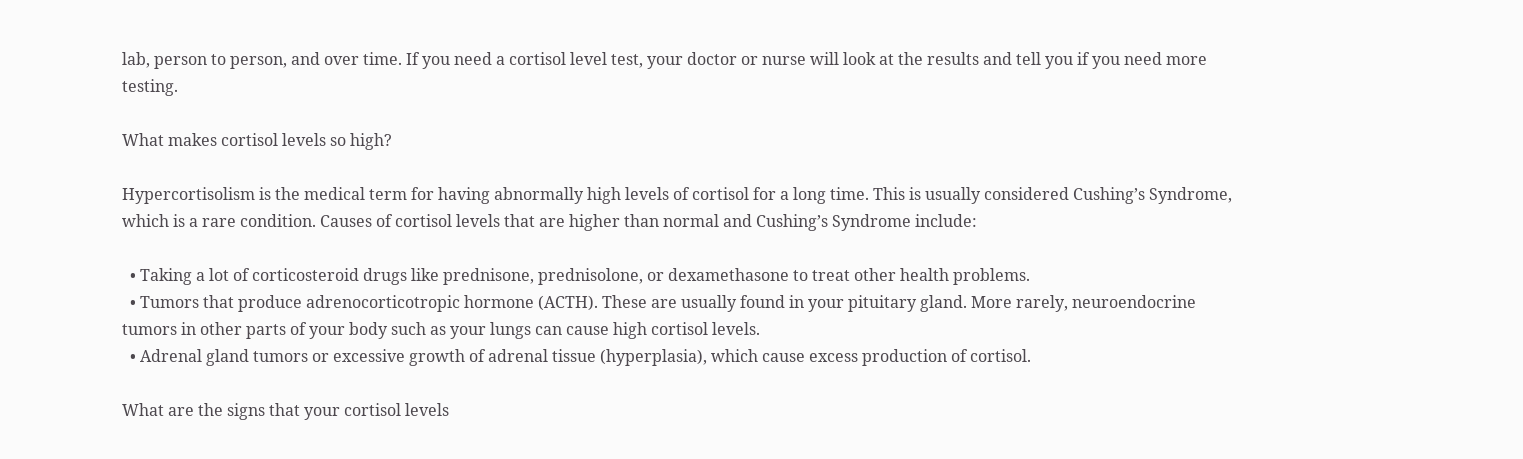lab, person to person, and over time. If you need a cortisol level test, your doctor or nurse will look at the results and tell you if you need more testing.

What makes cortisol levels so high?

Hypercortisolism is the medical term for having abnormally high levels of cortisol for a long time. This is usually considered Cushing’s Syndrome, which is a rare condition. Causes of cortisol levels that are higher than normal and Cushing’s Syndrome include:

  • Taking a lot of corticosteroid drugs like prednisone, prednisolone, or dexamethasone to treat other health problems.
  • Tumors that produce adrenocorticotropic hormone (ACTH). These are usually found in your pituitary gland. More rarely, neuroendocrine tumors in other parts of your body such as your lungs can cause high cortisol levels.
  • Adrenal gland tumors or excessive growth of adrenal tissue (hyperplasia), which cause excess production of cortisol.

What are the signs that your cortisol levels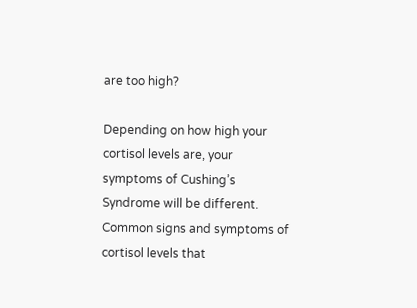are too high?

Depending on how high your cortisol levels are, your symptoms of Cushing’s Syndrome will be different. Common signs and symptoms of cortisol levels that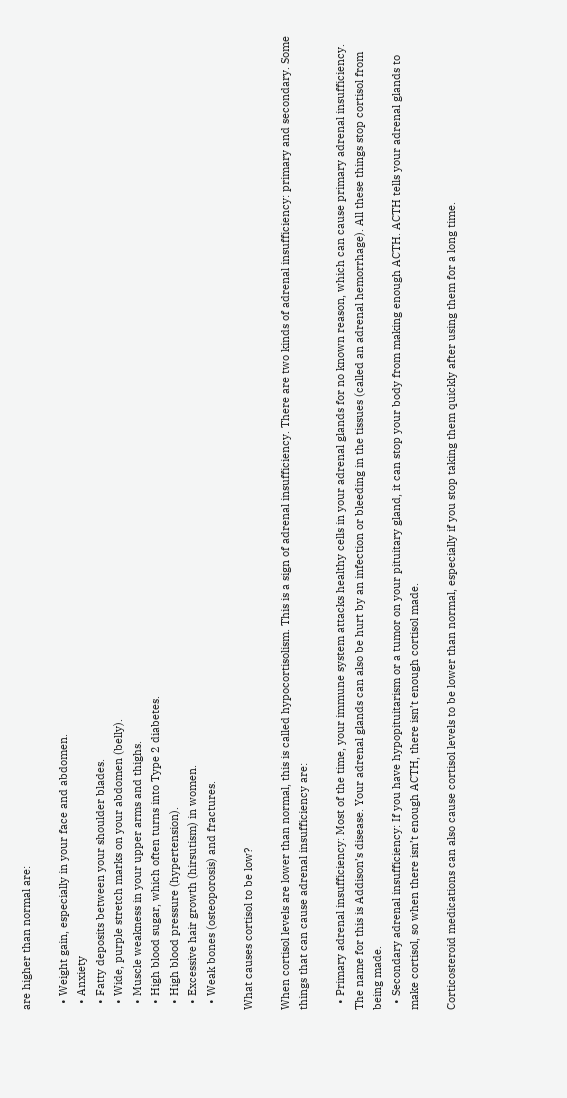are higher than normal are:

  • Weight gain, especially in your face and abdomen.
  • Anxiety
  • Fatty deposits between your shoulder blades.
  • Wide, purple stretch marks on your abdomen (belly).
  • Muscle weakness in your upper arms and thighs.
  • High blood sugar, which often turns into Type 2 diabetes.
  • High blood pressure (hypertension).
  • Excessive hair growth (hirsutism) in women.
  • Weak bones (osteoporosis) and fractures.

What causes cortisol to be low?

When cortisol levels are lower than normal, this is called hypocortisolism. This is a sign of adrenal insufficiency. There are two kinds of adrenal insufficiency: primary and secondary. Some things that can cause adrenal insufficiency are:

  • Primary adrenal insufficiency: Most of the time, your immune system attacks healthy cells in your adrenal glands for no known reason, which can cause primary adrenal insufficiency. The name for this is Addison’s disease. Your adrenal glands can also be hurt by an infection or bleeding in the tissues (called an adrenal hemorrhage). All these things stop cortisol from being made.
  • Secondary adrenal insufficiency: If you have hypopituitarism or a tumor on your pituitary gland, it can stop your body from making enough ACTH. ACTH tells your adrenal glands to make cortisol, so when there isn’t enough ACTH, there isn’t enough cortisol made.

Corticosteroid medications can also cause cortisol levels to be lower than normal, especially if you stop taking them quickly after using them for a long time.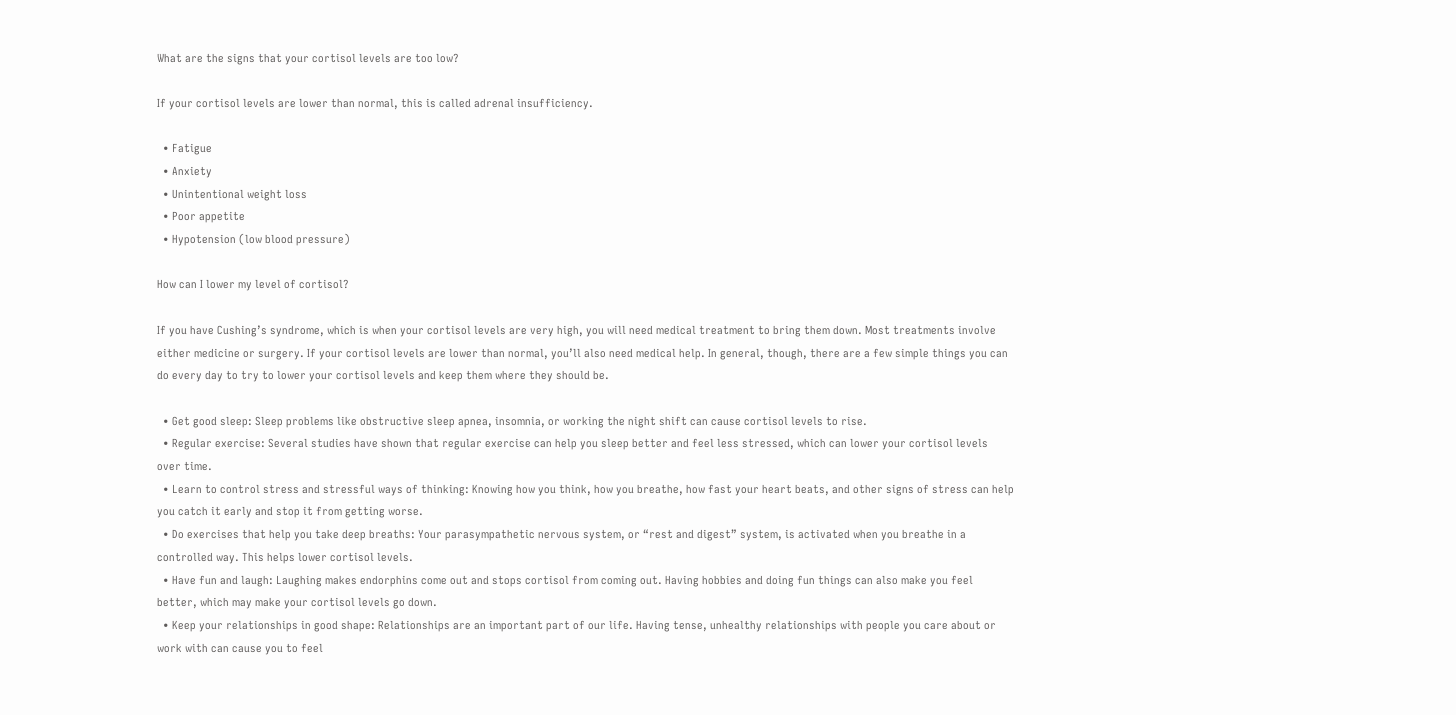What are the signs that your cortisol levels are too low?

If your cortisol levels are lower than normal, this is called adrenal insufficiency.

  • Fatigue
  • Anxiety
  • Unintentional weight loss
  • Poor appetite
  • Hypotension (low blood pressure)

How can I lower my level of cortisol?

If you have Cushing’s syndrome, which is when your cortisol levels are very high, you will need medical treatment to bring them down. Most treatments involve either medicine or surgery. If your cortisol levels are lower than normal, you’ll also need medical help. In general, though, there are a few simple things you can do every day to try to lower your cortisol levels and keep them where they should be.

  • Get good sleep: Sleep problems like obstructive sleep apnea, insomnia, or working the night shift can cause cortisol levels to rise.
  • Regular exercise: Several studies have shown that regular exercise can help you sleep better and feel less stressed, which can lower your cortisol levels over time.
  • Learn to control stress and stressful ways of thinking: Knowing how you think, how you breathe, how fast your heart beats, and other signs of stress can help you catch it early and stop it from getting worse.
  • Do exercises that help you take deep breaths: Your parasympathetic nervous system, or “rest and digest” system, is activated when you breathe in a controlled way. This helps lower cortisol levels.
  • Have fun and laugh: Laughing makes endorphins come out and stops cortisol from coming out. Having hobbies and doing fun things can also make you feel better, which may make your cortisol levels go down.
  • Keep your relationships in good shape: Relationships are an important part of our life. Having tense, unhealthy relationships with people you care about or work with can cause you to feel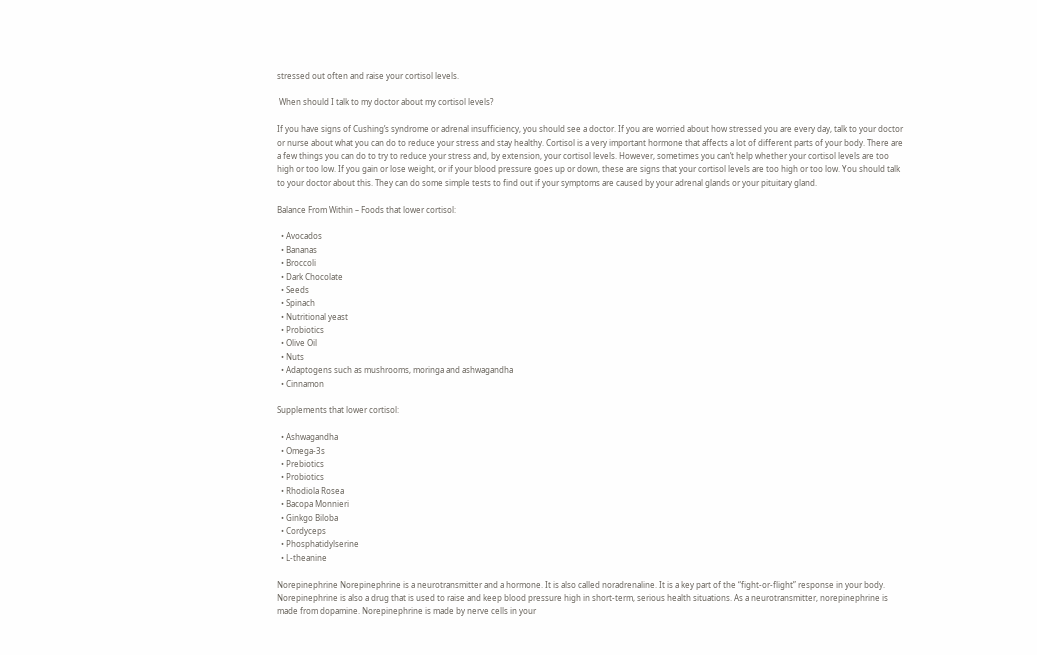stressed out often and raise your cortisol levels.

 When should I talk to my doctor about my cortisol levels?

If you have signs of Cushing’s syndrome or adrenal insufficiency, you should see a doctor. If you are worried about how stressed you are every day, talk to your doctor or nurse about what you can do to reduce your stress and stay healthy. Cortisol is a very important hormone that affects a lot of different parts of your body. There are a few things you can do to try to reduce your stress and, by extension, your cortisol levels. However, sometimes you can’t help whether your cortisol levels are too high or too low. If you gain or lose weight, or if your blood pressure goes up or down, these are signs that your cortisol levels are too high or too low. You should talk to your doctor about this. They can do some simple tests to find out if your symptoms are caused by your adrenal glands or your pituitary gland.

Balance From Within – Foods that lower cortisol:

  • Avocados
  • Bananas
  • Broccoli
  • Dark Chocolate
  • Seeds
  • Spinach
  • Nutritional yeast
  • Probiotics
  • Olive Oil
  • Nuts
  • Adaptogens such as mushrooms, moringa and ashwagandha
  • Cinnamon

Supplements that lower cortisol:

  • Ashwagandha
  • Omega-3s
  • Prebiotics
  • Probiotics
  • Rhodiola Rosea
  • Bacopa Monnieri
  • Ginkgo Biloba
  • Cordyceps
  • Phosphatidylserine
  • L-theanine

Norepinephrine Norepinephrine is a neurotransmitter and a hormone. It is also called noradrenaline. It is a key part of the “fight-or-flight” response in your body. Norepinephrine is also a drug that is used to raise and keep blood pressure high in short-term, serious health situations. As a neurotransmitter, norepinephrine is made from dopamine. Norepinephrine is made by nerve cells in your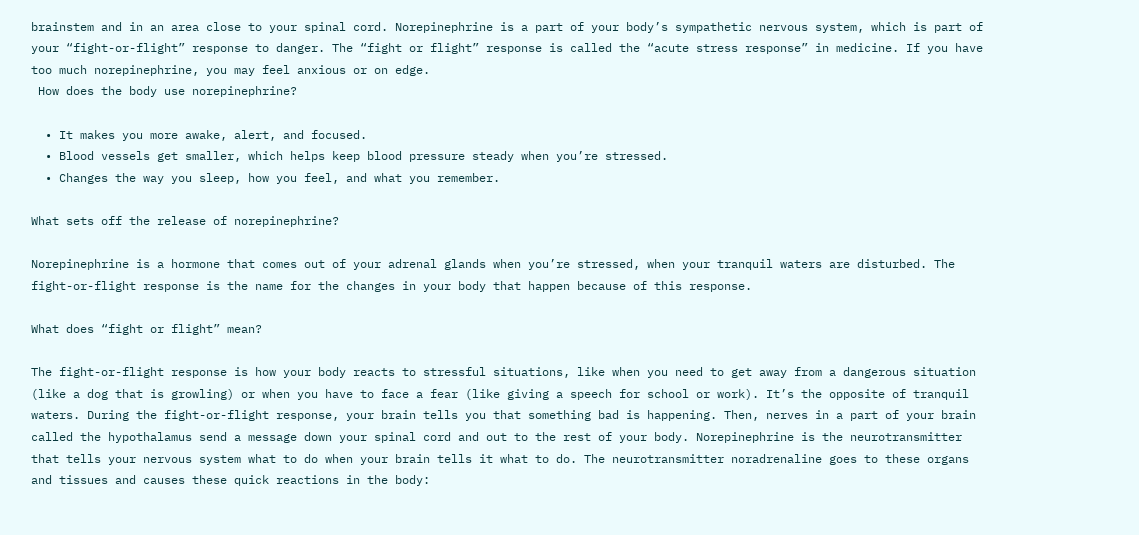brainstem and in an area close to your spinal cord. Norepinephrine is a part of your body’s sympathetic nervous system, which is part of your “fight-or-flight” response to danger. The “fight or flight” response is called the “acute stress response” in medicine. If you have too much norepinephrine, you may feel anxious or on edge.
 How does the body use norepinephrine?

  • It makes you more awake, alert, and focused.
  • Blood vessels get smaller, which helps keep blood pressure steady when you’re stressed.
  • Changes the way you sleep, how you feel, and what you remember.

What sets off the release of norepinephrine?

Norepinephrine is a hormone that comes out of your adrenal glands when you’re stressed, when your tranquil waters are disturbed. The fight-or-flight response is the name for the changes in your body that happen because of this response.

What does “fight or flight” mean?

The fight-or-flight response is how your body reacts to stressful situations, like when you need to get away from a dangerous situation (like a dog that is growling) or when you have to face a fear (like giving a speech for school or work). It’s the opposite of tranquil waters. During the fight-or-flight response, your brain tells you that something bad is happening. Then, nerves in a part of your brain called the hypothalamus send a message down your spinal cord and out to the rest of your body. Norepinephrine is the neurotransmitter that tells your nervous system what to do when your brain tells it what to do. The neurotransmitter noradrenaline goes to these organs and tissues and causes these quick reactions in the body: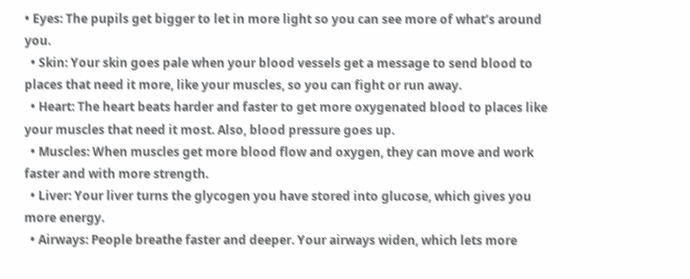• Eyes: The pupils get bigger to let in more light so you can see more of what’s around you.
  • Skin: Your skin goes pale when your blood vessels get a message to send blood to places that need it more, like your muscles, so you can fight or run away.
  • Heart: The heart beats harder and faster to get more oxygenated blood to places like your muscles that need it most. Also, blood pressure goes up.
  • Muscles: When muscles get more blood flow and oxygen, they can move and work faster and with more strength.
  • Liver: Your liver turns the glycogen you have stored into glucose, which gives you more energy.
  • Airways: People breathe faster and deeper. Your airways widen, which lets more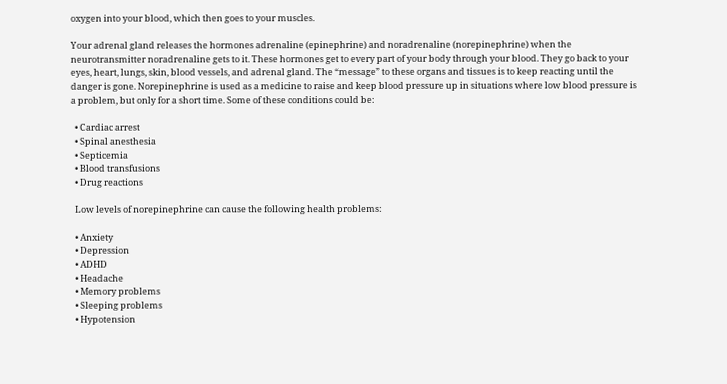oxygen into your blood, which then goes to your muscles.

Your adrenal gland releases the hormones adrenaline (epinephrine) and noradrenaline (norepinephrine) when the neurotransmitter noradrenaline gets to it. These hormones get to every part of your body through your blood. They go back to your eyes, heart, lungs, skin, blood vessels, and adrenal gland. The “message” to these organs and tissues is to keep reacting until the danger is gone. Norepinephrine is used as a medicine to raise and keep blood pressure up in situations where low blood pressure is a problem, but only for a short time. Some of these conditions could be:

  • Cardiac arrest
  • Spinal anesthesia
  • Septicemia
  • Blood transfusions
  • Drug reactions

  Low levels of norepinephrine can cause the following health problems:

  • Anxiety
  • Depression
  • ADHD
  • Headache
  • Memory problems
  • Sleeping problems
  • Hypotension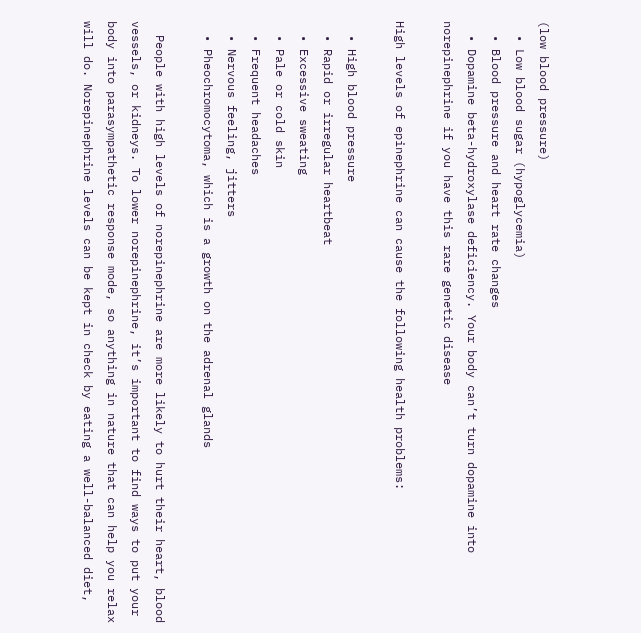(low blood pressure)
  • Low blood sugar (hypoglycemia)
  • Blood pressure and heart rate changes
  • Dopamine beta-hydroxylase deficiency. Your body can’t turn dopamine into norepinephrine if you have this rare genetic disease

High levels of epinephrine can cause the following health problems:

  • High blood pressure
  • Rapid or irregular heartbeat
  • Excessive sweating
  • Pale or cold skin
  • Frequent headaches
  • Nervous feeling, jitters
  • Pheochromocytoma, which is a growth on the adrenal glands

  People with high levels of norepinephrine are more likely to hurt their heart, blood vessels, or kidneys. To lower norepinephrine, it’s important to find ways to put your body into parasympathetic response mode, so anything in nature that can help you relax will do. Norepinephrine levels can be kept in check by eating a well-balanced diet,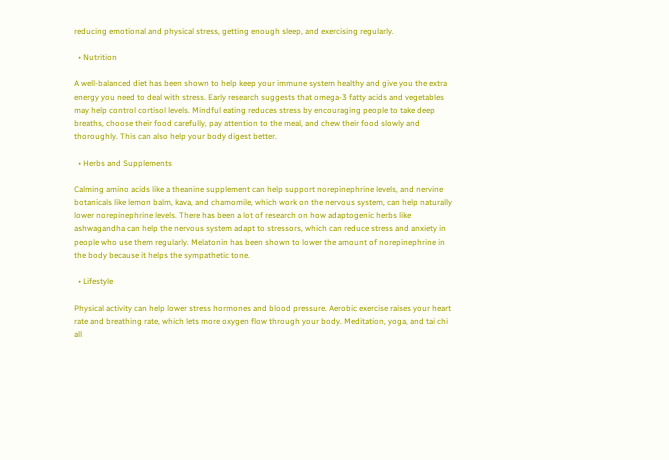reducing emotional and physical stress, getting enough sleep, and exercising regularly.

  • Nutrition

A well-balanced diet has been shown to help keep your immune system healthy and give you the extra energy you need to deal with stress. Early research suggests that omega-3 fatty acids and vegetables may help control cortisol levels. Mindful eating reduces stress by encouraging people to take deep breaths, choose their food carefully, pay attention to the meal, and chew their food slowly and thoroughly. This can also help your body digest better.

  • Herbs and Supplements

Calming amino acids like a theanine supplement can help support norepinephrine levels, and nervine botanicals like lemon balm, kava, and chamomile, which work on the nervous system, can help naturally lower norepinephrine levels. There has been a lot of research on how adaptogenic herbs like ashwagandha can help the nervous system adapt to stressors, which can reduce stress and anxiety in people who use them regularly. Melatonin has been shown to lower the amount of norepinephrine in the body because it helps the sympathetic tone.

  • Lifestyle

Physical activity can help lower stress hormones and blood pressure. Aerobic exercise raises your heart rate and breathing rate, which lets more oxygen flow through your body. Meditation, yoga, and tai chi all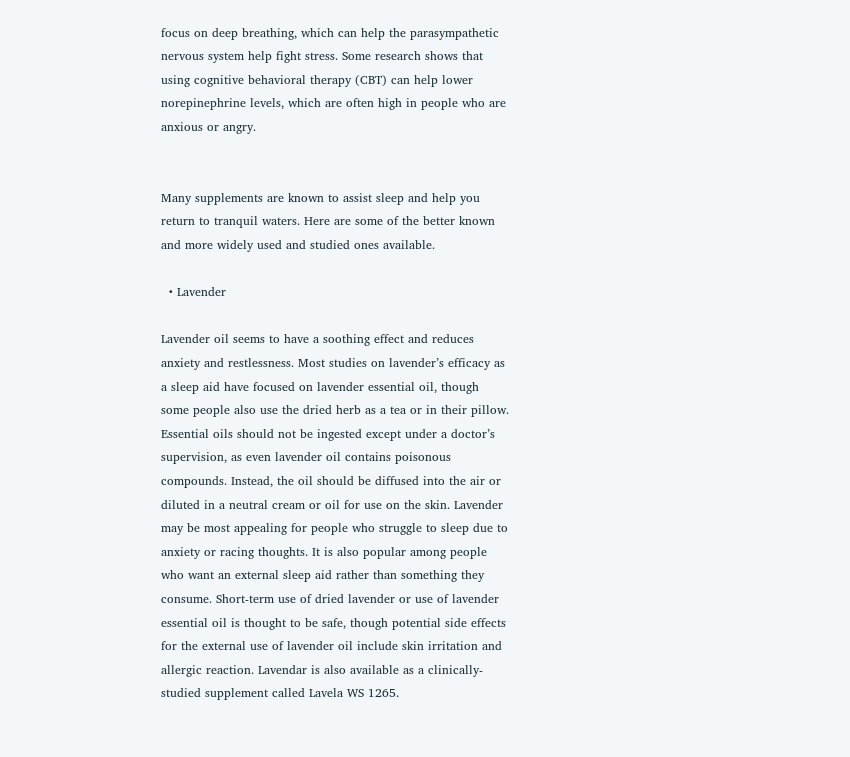focus on deep breathing, which can help the parasympathetic nervous system help fight stress. Some research shows that using cognitive behavioral therapy (CBT) can help lower norepinephrine levels, which are often high in people who are anxious or angry.


Many supplements are known to assist sleep and help you return to tranquil waters. Here are some of the better known and more widely used and studied ones available.

  • Lavender

Lavender oil seems to have a soothing effect and reduces anxiety and restlessness. Most studies on lavender’s efficacy as a sleep aid have focused on lavender essential oil, though some people also use the dried herb as a tea or in their pillow. Essential oils should not be ingested except under a doctor’s supervision, as even lavender oil contains poisonous compounds. Instead, the oil should be diffused into the air or diluted in a neutral cream or oil for use on the skin. Lavender may be most appealing for people who struggle to sleep due to anxiety or racing thoughts. It is also popular among people who want an external sleep aid rather than something they consume. Short-term use of dried lavender or use of lavender essential oil is thought to be safe, though potential side effects for the external use of lavender oil include skin irritation and allergic reaction. Lavendar is also available as a clinically-studied supplement called Lavela WS 1265.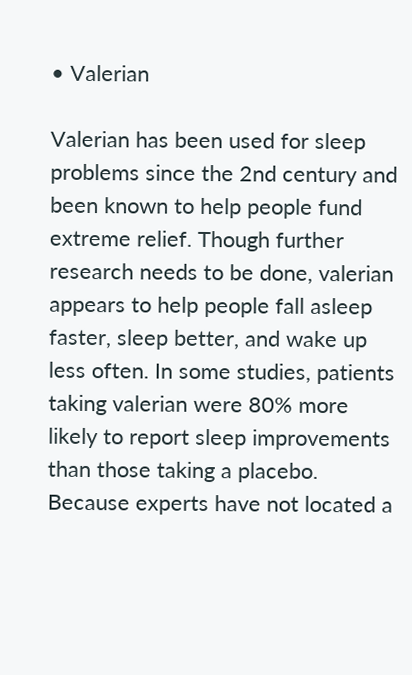• Valerian

Valerian has been used for sleep problems since the 2nd century and been known to help people fund extreme relief. Though further research needs to be done, valerian appears to help people fall asleep faster, sleep better, and wake up less often. In some studies, patients taking valerian were 80% more likely to report sleep improvements than those taking a placebo. Because experts have not located a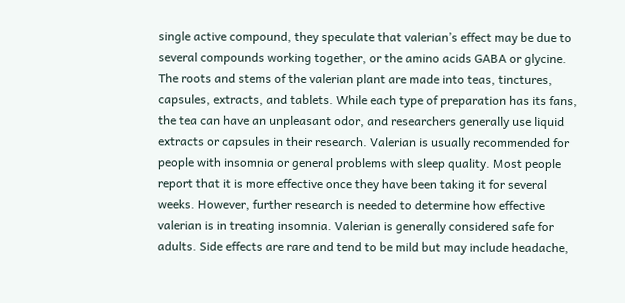single active compound, they speculate that valerian’s effect may be due to several compounds working together, or the amino acids GABA or glycine. The roots and stems of the valerian plant are made into teas, tinctures, capsules, extracts, and tablets. While each type of preparation has its fans, the tea can have an unpleasant odor, and researchers generally use liquid extracts or capsules in their research. Valerian is usually recommended for people with insomnia or general problems with sleep quality. Most people report that it is more effective once they have been taking it for several weeks. However, further research is needed to determine how effective valerian is in treating insomnia. Valerian is generally considered safe for adults. Side effects are rare and tend to be mild but may include headache,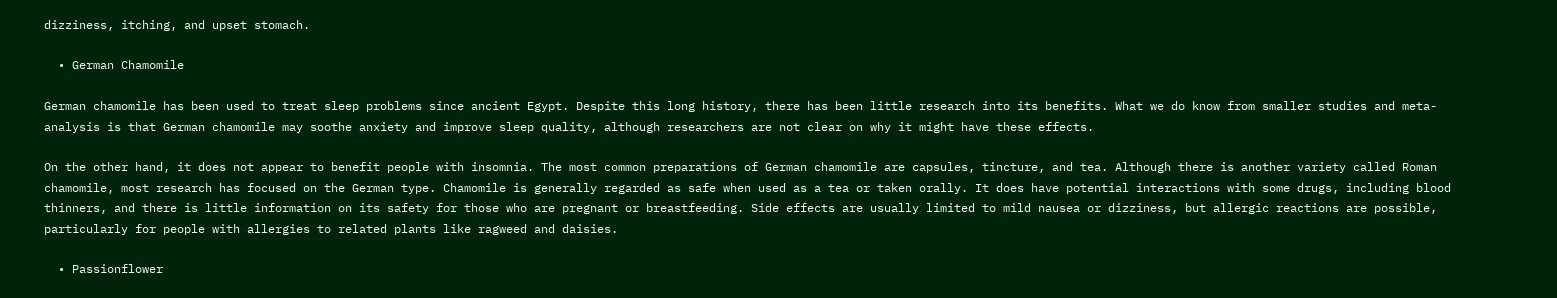dizziness, itching, and upset stomach.

  • German Chamomile

German chamomile has been used to treat sleep problems since ancient Egypt. Despite this long history, there has been little research into its benefits. What we do know from smaller studies and meta-analysis is that German chamomile may soothe anxiety and improve sleep quality, although researchers are not clear on why it might have these effects.

On the other hand, it does not appear to benefit people with insomnia. The most common preparations of German chamomile are capsules, tincture, and tea. Although there is another variety called Roman chamomile, most research has focused on the German type. Chamomile is generally regarded as safe when used as a tea or taken orally. It does have potential interactions with some drugs, including blood thinners, and there is little information on its safety for those who are pregnant or breastfeeding. Side effects are usually limited to mild nausea or dizziness, but allergic reactions are possible, particularly for people with allergies to related plants like ragweed and daisies.

  • Passionflower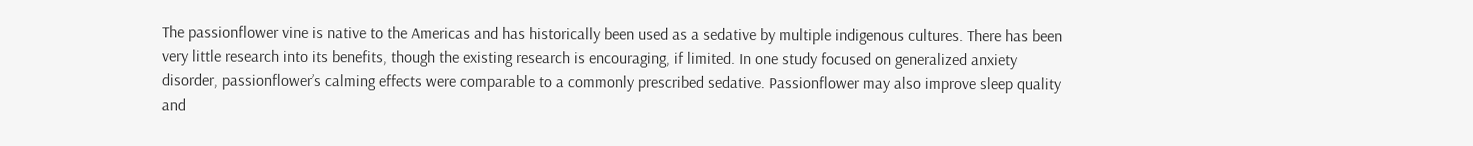The passionflower vine is native to the Americas and has historically been used as a sedative by multiple indigenous cultures. There has been very little research into its benefits, though the existing research is encouraging, if limited. In one study focused on generalized anxiety disorder, passionflower’s calming effects were comparable to a commonly prescribed sedative. Passionflower may also improve sleep quality and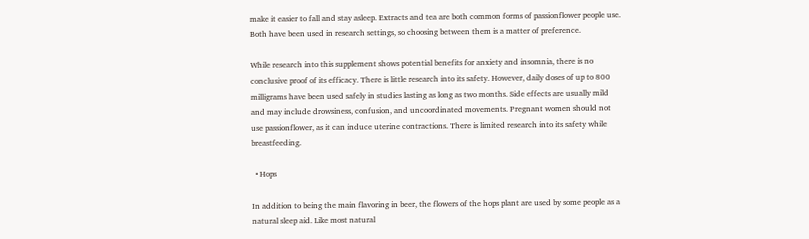make it easier to fall and stay asleep. Extracts and tea are both common forms of passionflower people use. Both have been used in research settings, so choosing between them is a matter of preference.

While research into this supplement shows potential benefits for anxiety and insomnia, there is no conclusive proof of its efficacy. There is little research into its safety. However, daily doses of up to 800 milligrams have been used safely in studies lasting as long as two months. Side effects are usually mild and may include drowsiness, confusion, and uncoordinated movements. Pregnant women should not use passionflower, as it can induce uterine contractions. There is limited research into its safety while breastfeeding.

  • Hops

In addition to being the main flavoring in beer, the flowers of the hops plant are used by some people as a natural sleep aid. Like most natural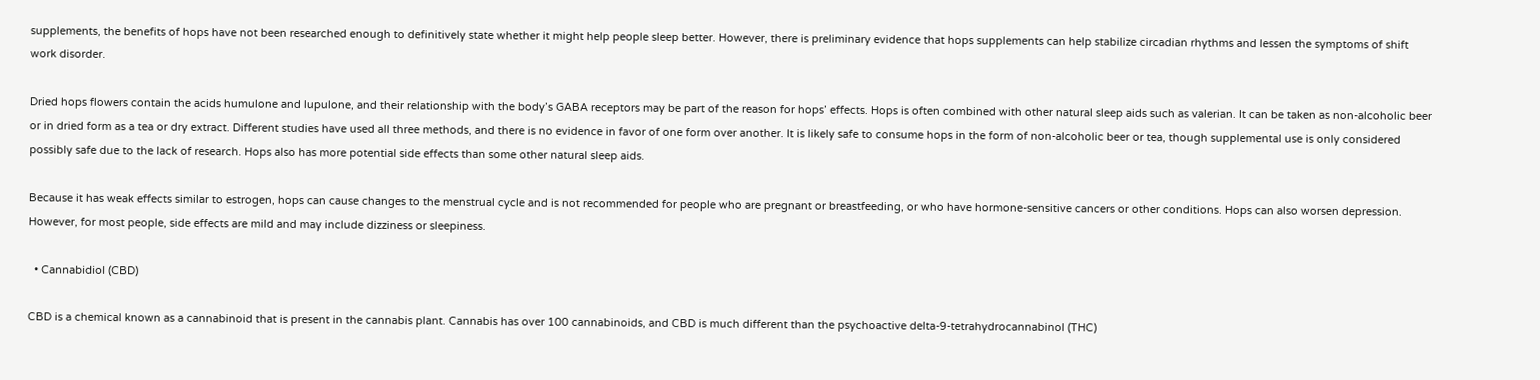supplements, the benefits of hops have not been researched enough to definitively state whether it might help people sleep better. However, there is preliminary evidence that hops supplements can help stabilize circadian rhythms and lessen the symptoms of shift work disorder.

Dried hops flowers contain the acids humulone and lupulone, and their relationship with the body’s GABA receptors may be part of the reason for hops’ effects. Hops is often combined with other natural sleep aids such as valerian. It can be taken as non-alcoholic beer or in dried form as a tea or dry extract. Different studies have used all three methods, and there is no evidence in favor of one form over another. It is likely safe to consume hops in the form of non-alcoholic beer or tea, though supplemental use is only considered possibly safe due to the lack of research. Hops also has more potential side effects than some other natural sleep aids.

Because it has weak effects similar to estrogen, hops can cause changes to the menstrual cycle and is not recommended for people who are pregnant or breastfeeding, or who have hormone-sensitive cancers or other conditions. Hops can also worsen depression. However, for most people, side effects are mild and may include dizziness or sleepiness.

  • Cannabidiol (CBD)

CBD is a chemical known as a cannabinoid that is present in the cannabis plant. Cannabis has over 100 cannabinoids, and CBD is much different than the psychoactive delta-9-tetrahydrocannabinol (THC)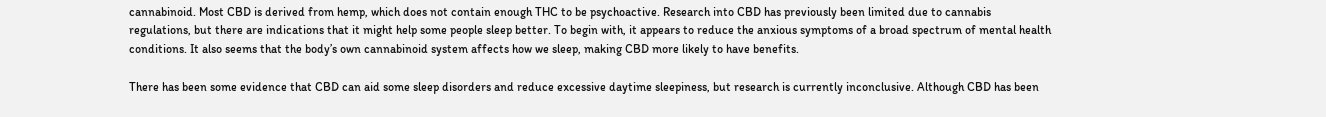cannabinoid. Most CBD is derived from hemp, which does not contain enough THC to be psychoactive. Research into CBD has previously been limited due to cannabis regulations, but there are indications that it might help some people sleep better. To begin with, it appears to reduce the anxious symptoms of a broad spectrum of mental health conditions. It also seems that the body’s own cannabinoid system affects how we sleep, making CBD more likely to have benefits.

There has been some evidence that CBD can aid some sleep disorders and reduce excessive daytime sleepiness, but research is currently inconclusive. Although CBD has been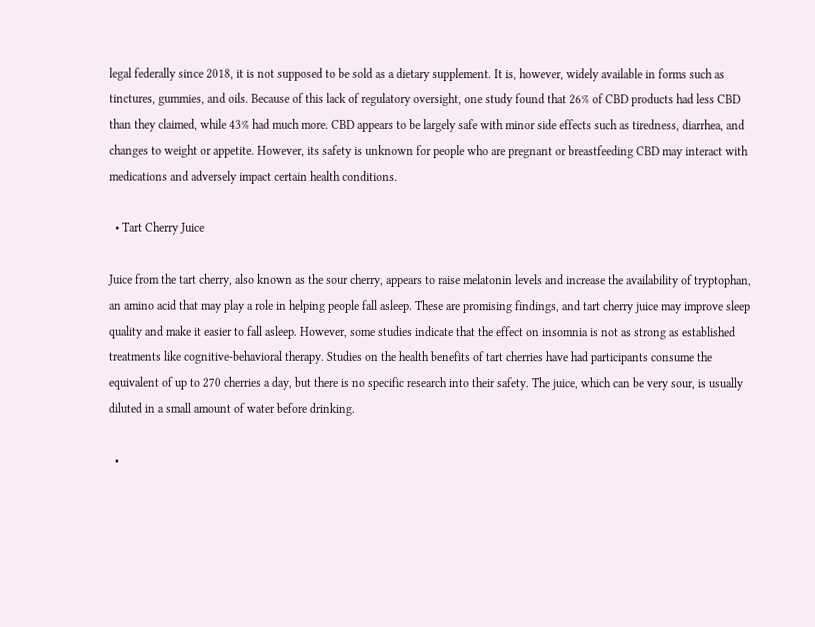legal federally since 2018, it is not supposed to be sold as a dietary supplement. It is, however, widely available in forms such as tinctures, gummies, and oils. Because of this lack of regulatory oversight, one study found that 26% of CBD products had less CBD than they claimed, while 43% had much more. CBD appears to be largely safe with minor side effects such as tiredness, diarrhea, and changes to weight or appetite. However, its safety is unknown for people who are pregnant or breastfeeding CBD may interact with medications and adversely impact certain health conditions.

  • Tart Cherry Juice

Juice from the tart cherry, also known as the sour cherry, appears to raise melatonin levels and increase the availability of tryptophan, an amino acid that may play a role in helping people fall asleep. These are promising findings, and tart cherry juice may improve sleep quality and make it easier to fall asleep. However, some studies indicate that the effect on insomnia is not as strong as established treatments like cognitive-behavioral therapy. Studies on the health benefits of tart cherries have had participants consume the equivalent of up to 270 cherries a day, but there is no specific research into their safety. The juice, which can be very sour, is usually diluted in a small amount of water before drinking.

  •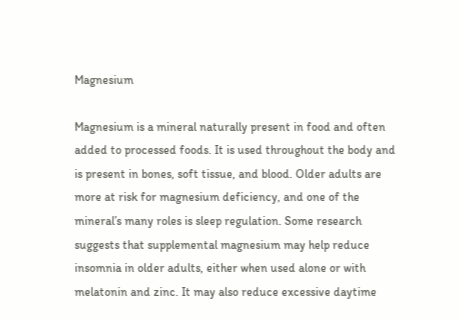Magnesium

Magnesium is a mineral naturally present in food and often added to processed foods. It is used throughout the body and is present in bones, soft tissue, and blood. Older adults are more at risk for magnesium deficiency, and one of the mineral’s many roles is sleep regulation. Some research suggests that supplemental magnesium may help reduce insomnia in older adults, either when used alone or with melatonin and zinc. It may also reduce excessive daytime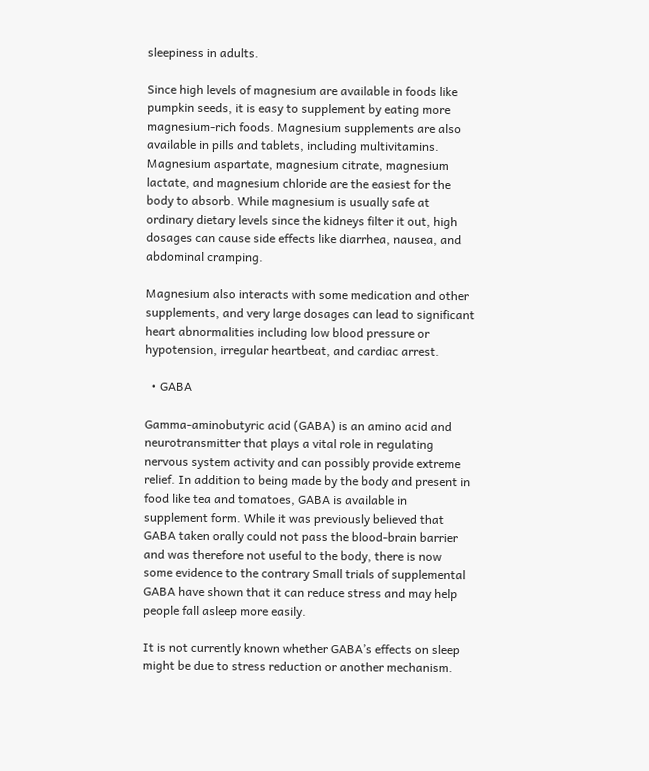sleepiness in adults.

Since high levels of magnesium are available in foods like pumpkin seeds, it is easy to supplement by eating more magnesium-rich foods. Magnesium supplements are also available in pills and tablets, including multivitamins. Magnesium aspartate, magnesium citrate, magnesium lactate, and magnesium chloride are the easiest for the body to absorb. While magnesium is usually safe at ordinary dietary levels since the kidneys filter it out, high dosages can cause side effects like diarrhea, nausea, and abdominal cramping.

Magnesium also interacts with some medication and other supplements, and very large dosages can lead to significant heart abnormalities including low blood pressure or hypotension, irregular heartbeat, and cardiac arrest.

  • GABA

Gamma-aminobutyric acid (GABA) is an amino acid and neurotransmitter that plays a vital role in regulating nervous system activity and can possibly provide extreme relief. In addition to being made by the body and present in food like tea and tomatoes, GABA is available in supplement form. While it was previously believed that GABA taken orally could not pass the blood-brain barrier and was therefore not useful to the body, there is now some evidence to the contrary Small trials of supplemental GABA have shown that it can reduce stress and may help people fall asleep more easily.

It is not currently known whether GABA’s effects on sleep might be due to stress reduction or another mechanism.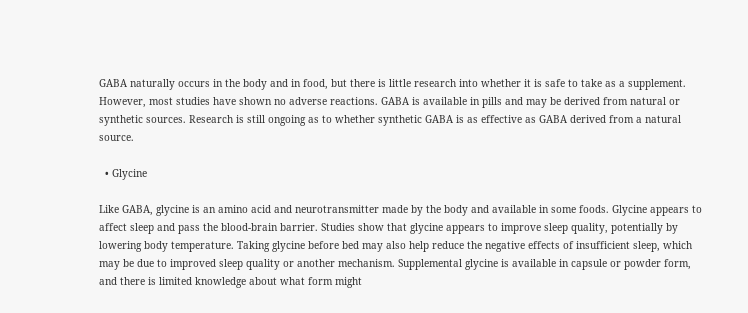GABA naturally occurs in the body and in food, but there is little research into whether it is safe to take as a supplement. However, most studies have shown no adverse reactions. GABA is available in pills and may be derived from natural or synthetic sources. Research is still ongoing as to whether synthetic GABA is as effective as GABA derived from a natural source.

  • Glycine

Like GABA, glycine is an amino acid and neurotransmitter made by the body and available in some foods. Glycine appears to affect sleep and pass the blood-brain barrier. Studies show that glycine appears to improve sleep quality, potentially by lowering body temperature. Taking glycine before bed may also help reduce the negative effects of insufficient sleep, which may be due to improved sleep quality or another mechanism. Supplemental glycine is available in capsule or powder form, and there is limited knowledge about what form might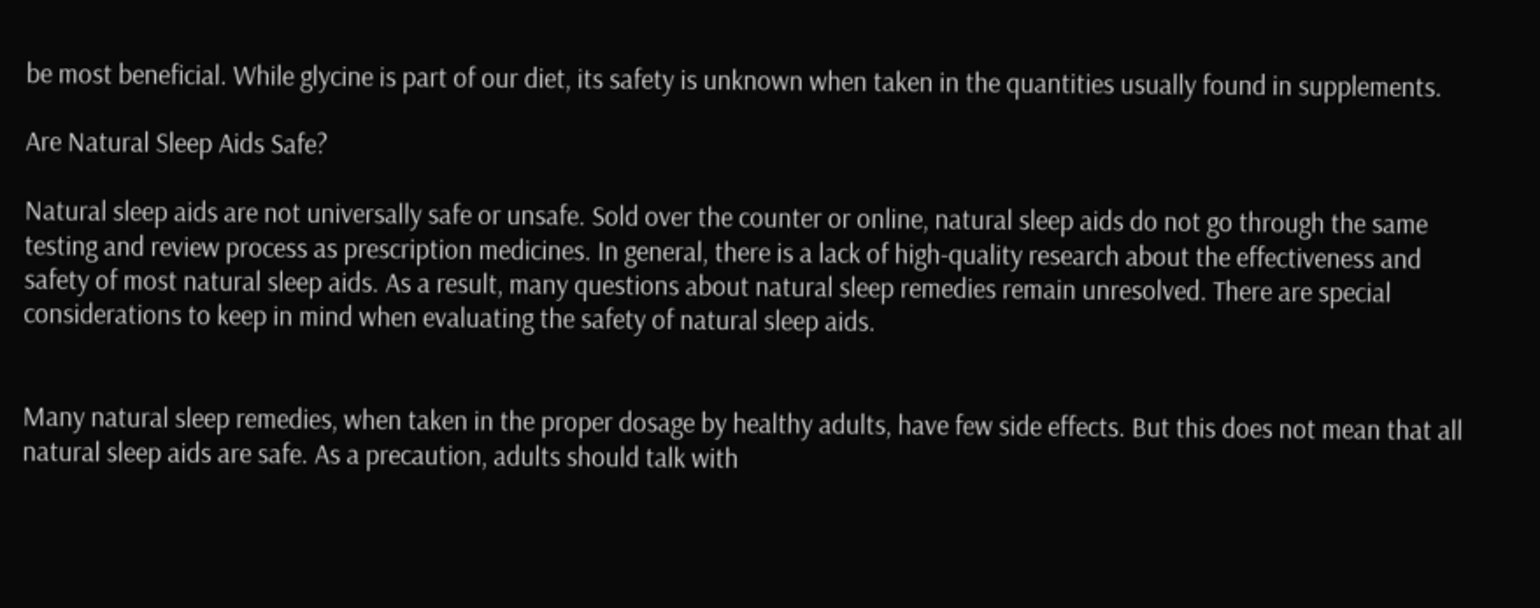be most beneficial. While glycine is part of our diet, its safety is unknown when taken in the quantities usually found in supplements.

Are Natural Sleep Aids Safe?

Natural sleep aids are not universally safe or unsafe. Sold over the counter or online, natural sleep aids do not go through the same testing and review process as prescription medicines. In general, there is a lack of high-quality research about the effectiveness and safety of most natural sleep aids. As a result, many questions about natural sleep remedies remain unresolved. There are special considerations to keep in mind when evaluating the safety of natural sleep aids.


Many natural sleep remedies, when taken in the proper dosage by healthy adults, have few side effects. But this does not mean that all natural sleep aids are safe. As a precaution, adults should talk with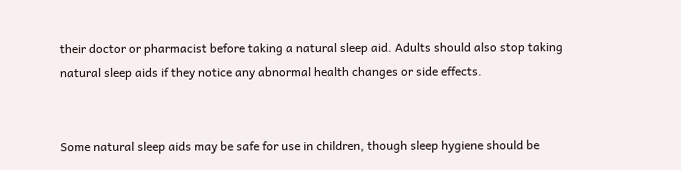their doctor or pharmacist before taking a natural sleep aid. Adults should also stop taking natural sleep aids if they notice any abnormal health changes or side effects.


Some natural sleep aids may be safe for use in children, though sleep hygiene should be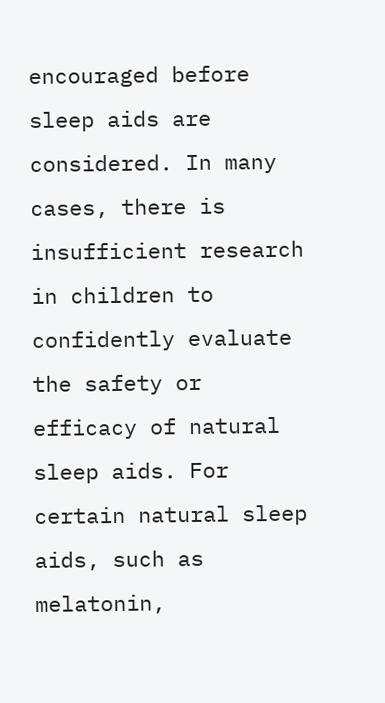encouraged before sleep aids are considered. In many cases, there is insufficient research in children to confidently evaluate the safety or efficacy of natural sleep aids. For certain natural sleep aids, such as melatonin,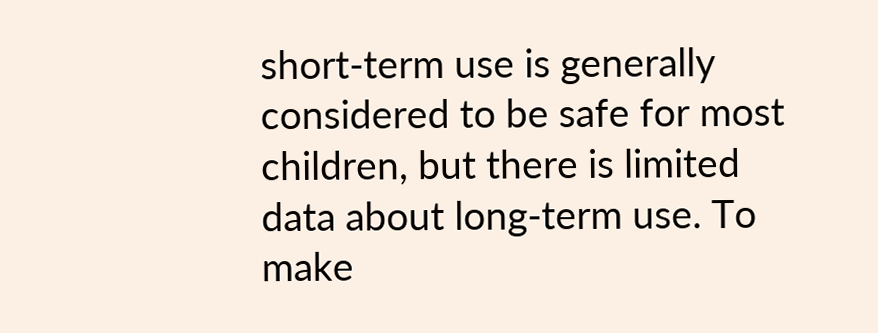short-term use is generally considered to be safe for most children, but there is limited data about long-term use. To make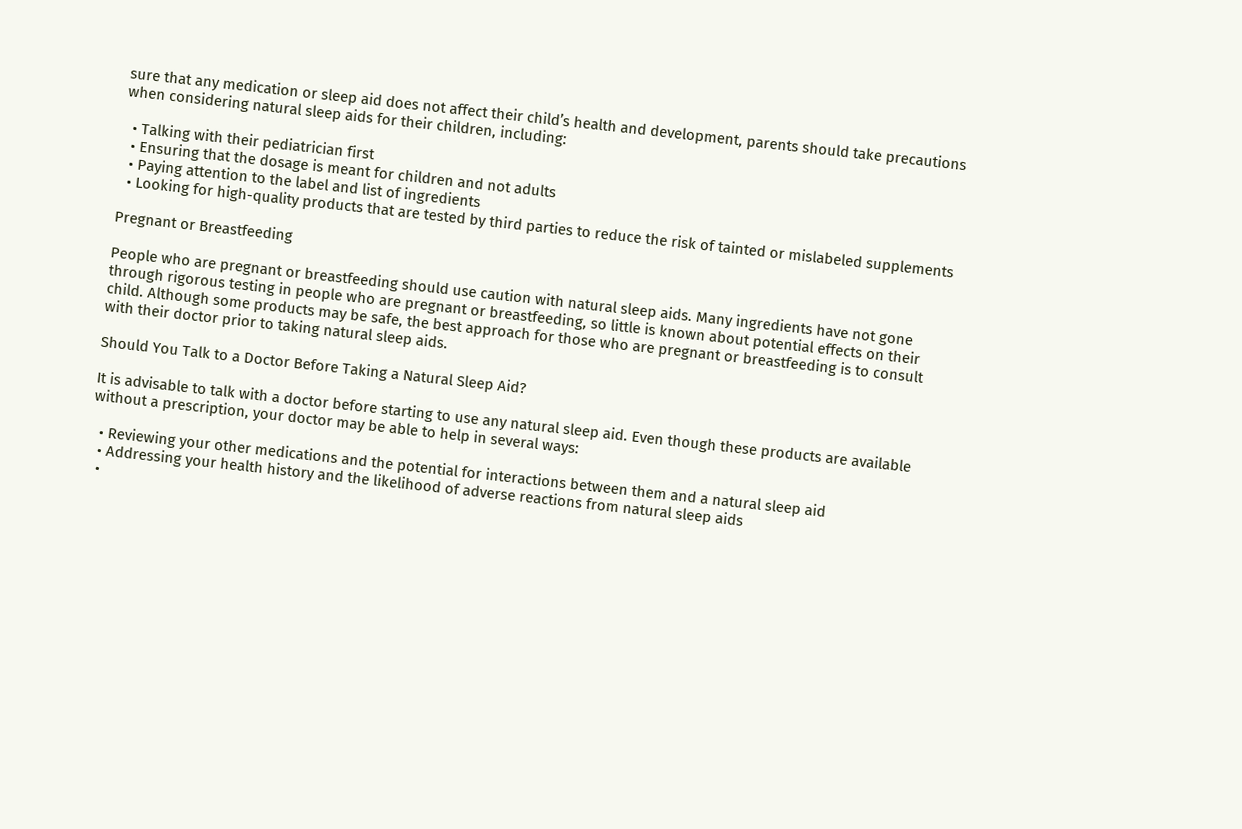sure that any medication or sleep aid does not affect their child’s health and development, parents should take precautions when considering natural sleep aids for their children, including:

  • Talking with their pediatrician first
  • Ensuring that the dosage is meant for children and not adults
  • Paying attention to the label and list of ingredients
  • Looking for high-quality products that are tested by third parties to reduce the risk of tainted or mislabeled supplements

Pregnant or Breastfeeding

People who are pregnant or breastfeeding should use caution with natural sleep aids. Many ingredients have not gone through rigorous testing in people who are pregnant or breastfeeding, so little is known about potential effects on their child. Although some products may be safe, the best approach for those who are pregnant or breastfeeding is to consult with their doctor prior to taking natural sleep aids.

Should You Talk to a Doctor Before Taking a Natural Sleep Aid?

It is advisable to talk with a doctor before starting to use any natural sleep aid. Even though these products are available without a prescription, your doctor may be able to help in several ways:

  • Reviewing your other medications and the potential for interactions between them and a natural sleep aid
  • Addressing your health history and the likelihood of adverse reactions from natural sleep aids
  •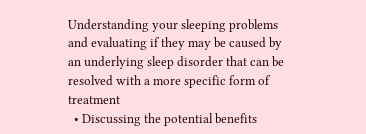Understanding your sleeping problems and evaluating if they may be caused by an underlying sleep disorder that can be resolved with a more specific form of treatment
  • Discussing the potential benefits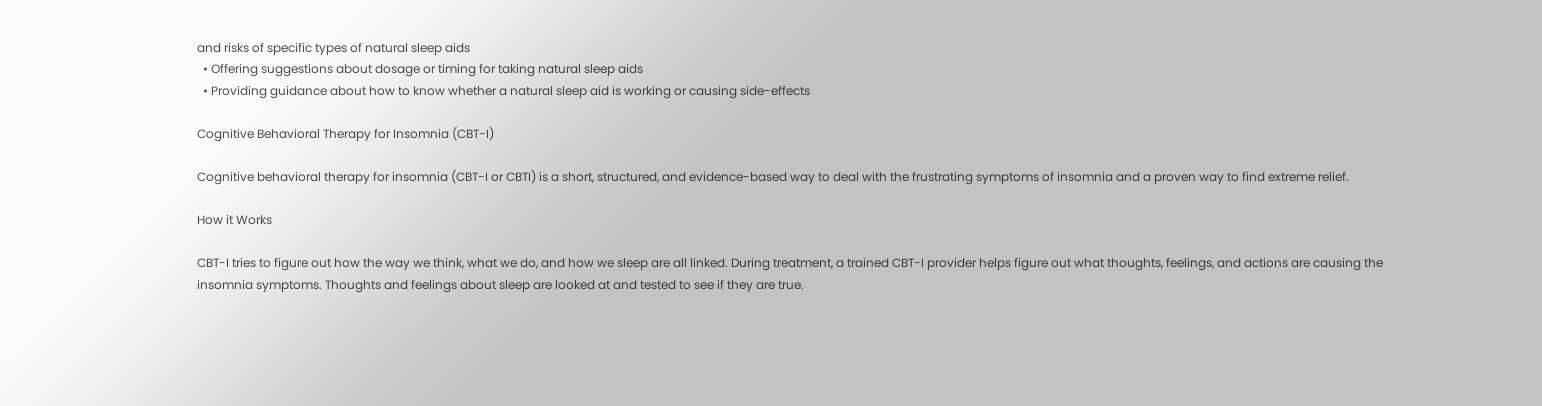and risks of specific types of natural sleep aids
  • Offering suggestions about dosage or timing for taking natural sleep aids
  • Providing guidance about how to know whether a natural sleep aid is working or causing side-effects

Cognitive Behavioral Therapy for Insomnia (CBT-I)

Cognitive behavioral therapy for insomnia (CBT-I or CBTI) is a short, structured, and evidence-based way to deal with the frustrating symptoms of insomnia and a proven way to find extreme relief.

How it Works

CBT-I tries to figure out how the way we think, what we do, and how we sleep are all linked. During treatment, a trained CBT-I provider helps figure out what thoughts, feelings, and actions are causing the insomnia symptoms. Thoughts and feelings about sleep are looked at and tested to see if they are true.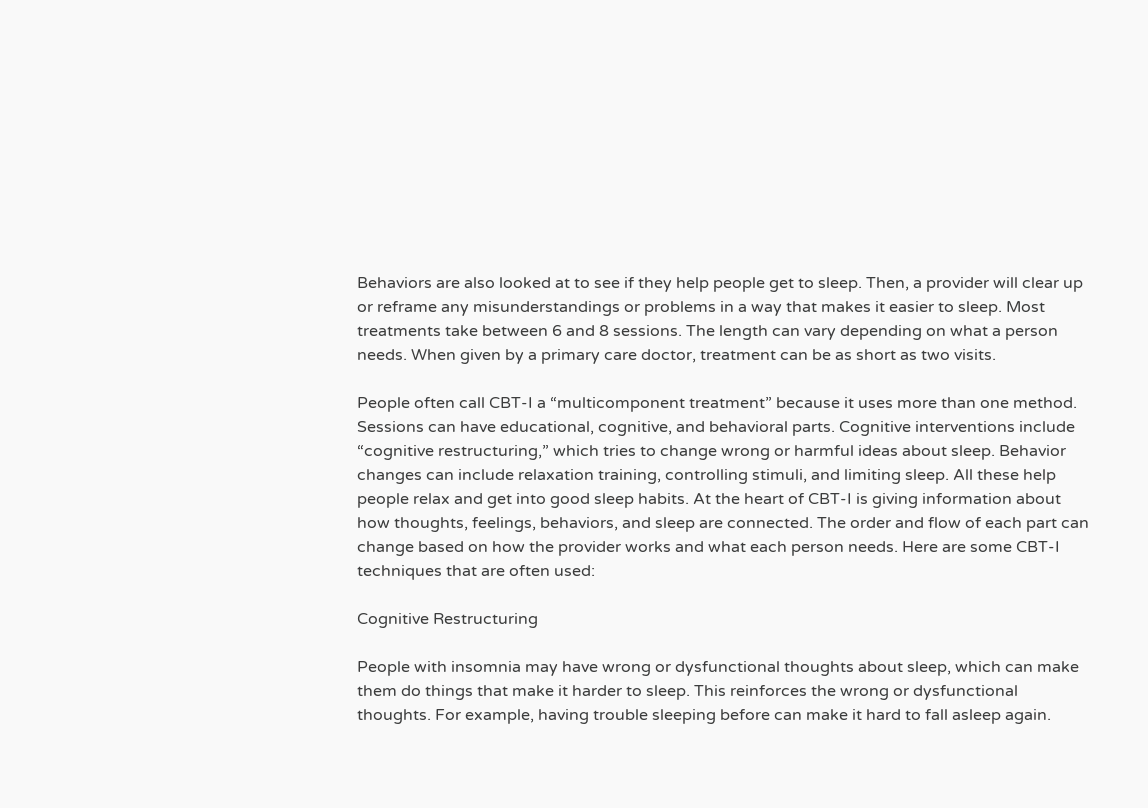Behaviors are also looked at to see if they help people get to sleep. Then, a provider will clear up or reframe any misunderstandings or problems in a way that makes it easier to sleep. Most treatments take between 6 and 8 sessions. The length can vary depending on what a person needs. When given by a primary care doctor, treatment can be as short as two visits.

People often call CBT-I a “multicomponent treatment” because it uses more than one method. Sessions can have educational, cognitive, and behavioral parts. Cognitive interventions include “cognitive restructuring,” which tries to change wrong or harmful ideas about sleep. Behavior changes can include relaxation training, controlling stimuli, and limiting sleep. All these help people relax and get into good sleep habits. At the heart of CBT-I is giving information about how thoughts, feelings, behaviors, and sleep are connected. The order and flow of each part can change based on how the provider works and what each person needs. Here are some CBT-I techniques that are often used:

Cognitive Restructuring

People with insomnia may have wrong or dysfunctional thoughts about sleep, which can make them do things that make it harder to sleep. This reinforces the wrong or dysfunctional thoughts. For example, having trouble sleeping before can make it hard to fall asleep again.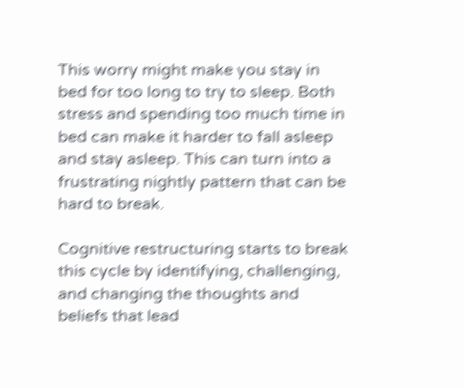This worry might make you stay in bed for too long to try to sleep. Both stress and spending too much time in bed can make it harder to fall asleep and stay asleep. This can turn into a frustrating nightly pattern that can be hard to break.

Cognitive restructuring starts to break this cycle by identifying, challenging, and changing the thoughts and beliefs that lead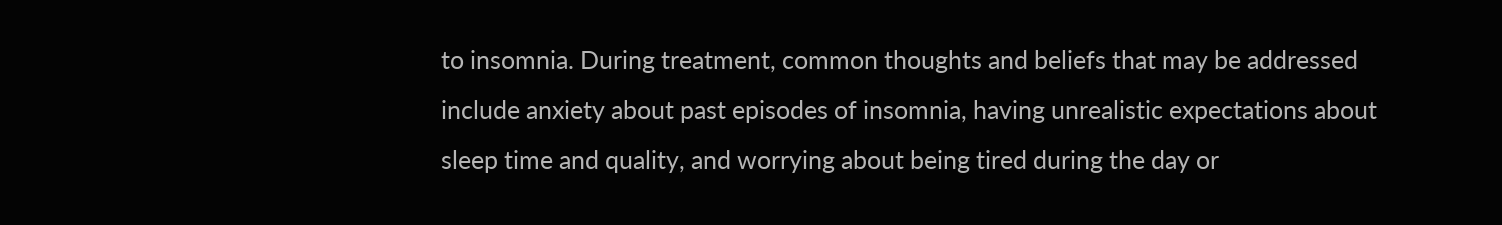to insomnia. During treatment, common thoughts and beliefs that may be addressed include anxiety about past episodes of insomnia, having unrealistic expectations about sleep time and quality, and worrying about being tired during the day or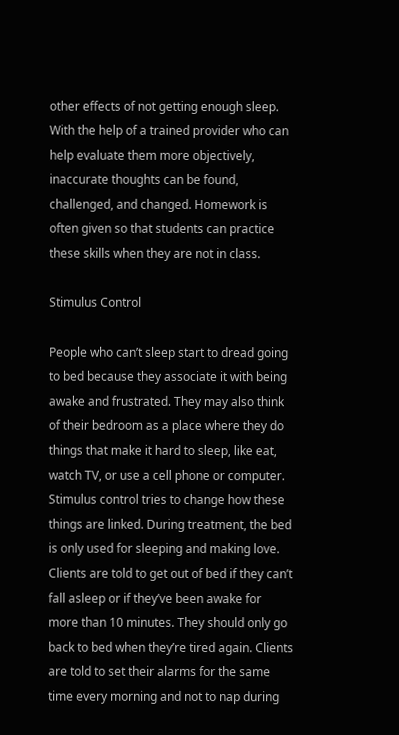other effects of not getting enough sleep. With the help of a trained provider who can help evaluate them more objectively, inaccurate thoughts can be found, challenged, and changed. Homework is often given so that students can practice these skills when they are not in class.

Stimulus Control

People who can’t sleep start to dread going to bed because they associate it with being awake and frustrated. They may also think of their bedroom as a place where they do things that make it hard to sleep, like eat, watch TV, or use a cell phone or computer. Stimulus control tries to change how these things are linked. During treatment, the bed is only used for sleeping and making love. Clients are told to get out of bed if they can’t fall asleep or if they’ve been awake for more than 10 minutes. They should only go back to bed when they’re tired again. Clients are told to set their alarms for the same time every morning and not to nap during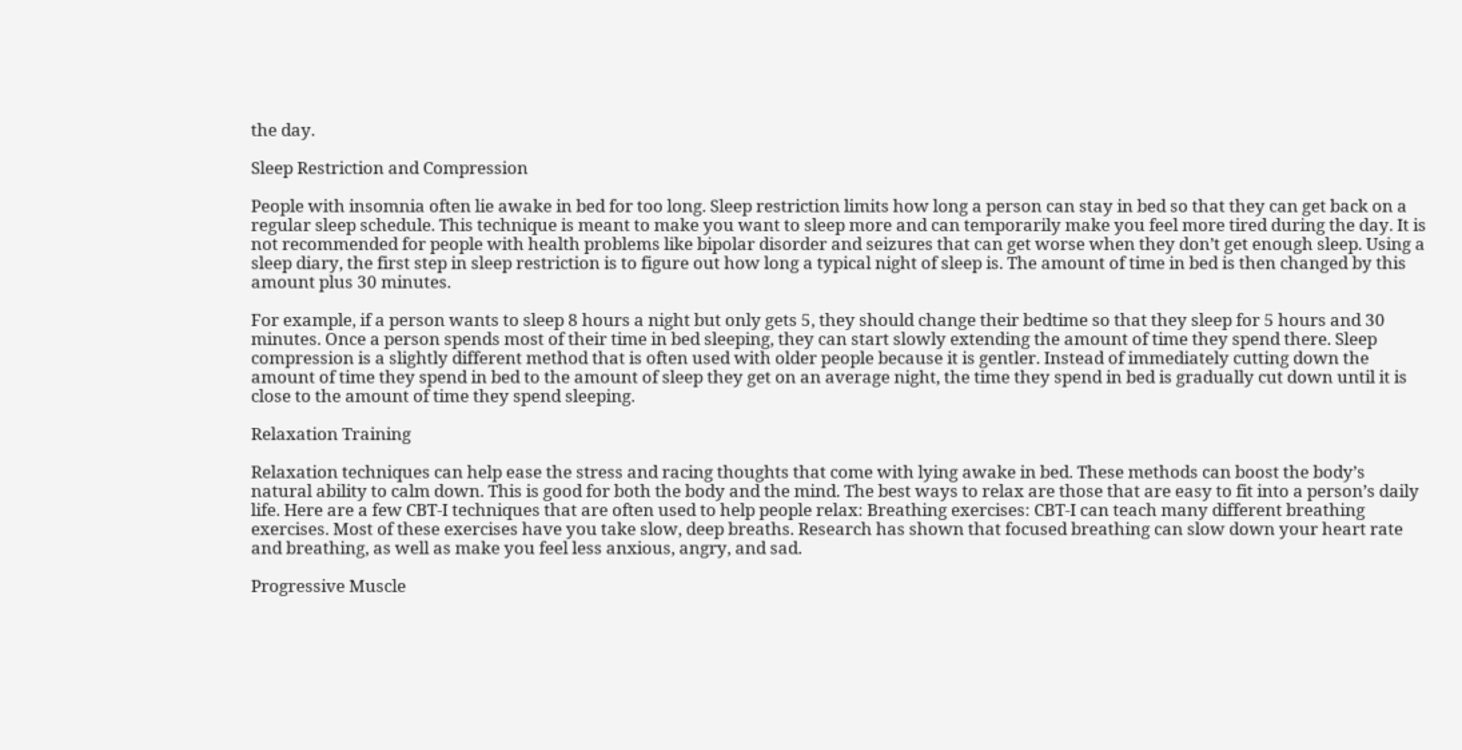the day.

Sleep Restriction and Compression

People with insomnia often lie awake in bed for too long. Sleep restriction limits how long a person can stay in bed so that they can get back on a regular sleep schedule. This technique is meant to make you want to sleep more and can temporarily make you feel more tired during the day. It is not recommended for people with health problems like bipolar disorder and seizures that can get worse when they don’t get enough sleep. Using a sleep diary, the first step in sleep restriction is to figure out how long a typical night of sleep is. The amount of time in bed is then changed by this amount plus 30 minutes.

For example, if a person wants to sleep 8 hours a night but only gets 5, they should change their bedtime so that they sleep for 5 hours and 30 minutes. Once a person spends most of their time in bed sleeping, they can start slowly extending the amount of time they spend there. Sleep compression is a slightly different method that is often used with older people because it is gentler. Instead of immediately cutting down the amount of time they spend in bed to the amount of sleep they get on an average night, the time they spend in bed is gradually cut down until it is close to the amount of time they spend sleeping.

Relaxation Training

Relaxation techniques can help ease the stress and racing thoughts that come with lying awake in bed. These methods can boost the body’s natural ability to calm down. This is good for both the body and the mind. The best ways to relax are those that are easy to fit into a person’s daily life. Here are a few CBT-I techniques that are often used to help people relax: Breathing exercises: CBT-I can teach many different breathing exercises. Most of these exercises have you take slow, deep breaths. Research has shown that focused breathing can slow down your heart rate and breathing, as well as make you feel less anxious, angry, and sad.

Progressive Muscle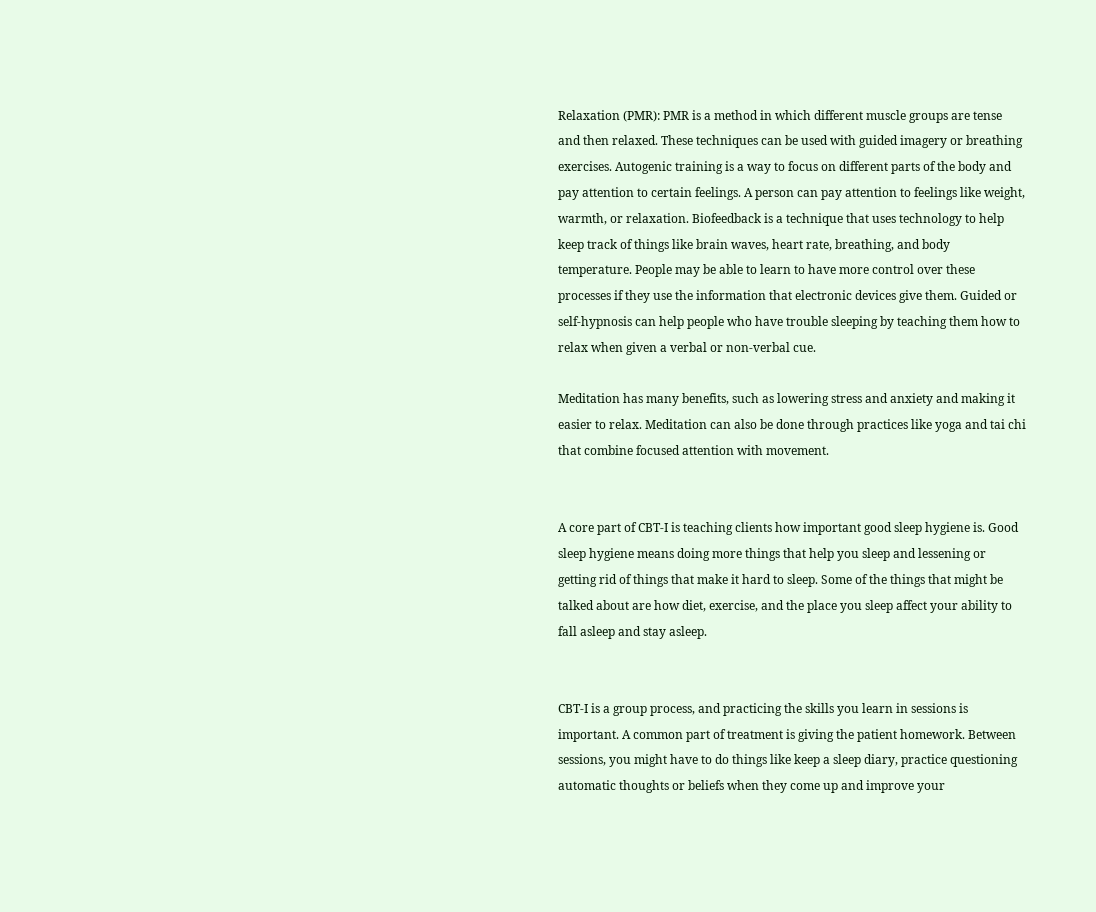Relaxation (PMR): PMR is a method in which different muscle groups are tense and then relaxed. These techniques can be used with guided imagery or breathing exercises. Autogenic training is a way to focus on different parts of the body and pay attention to certain feelings. A person can pay attention to feelings like weight, warmth, or relaxation. Biofeedback is a technique that uses technology to help keep track of things like brain waves, heart rate, breathing, and body temperature. People may be able to learn to have more control over these processes if they use the information that electronic devices give them. Guided or self-hypnosis can help people who have trouble sleeping by teaching them how to relax when given a verbal or non-verbal cue.

Meditation has many benefits, such as lowering stress and anxiety and making it easier to relax. Meditation can also be done through practices like yoga and tai chi that combine focused attention with movement.


A core part of CBT-I is teaching clients how important good sleep hygiene is. Good sleep hygiene means doing more things that help you sleep and lessening or getting rid of things that make it hard to sleep. Some of the things that might be talked about are how diet, exercise, and the place you sleep affect your ability to fall asleep and stay asleep.


CBT-I is a group process, and practicing the skills you learn in sessions is important. A common part of treatment is giving the patient homework. Between sessions, you might have to do things like keep a sleep diary, practice questioning automatic thoughts or beliefs when they come up and improve your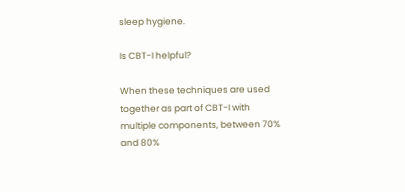sleep hygiene.

Is CBT-I helpful?

When these techniques are used together as part of CBT-I with multiple components, between 70% and 80%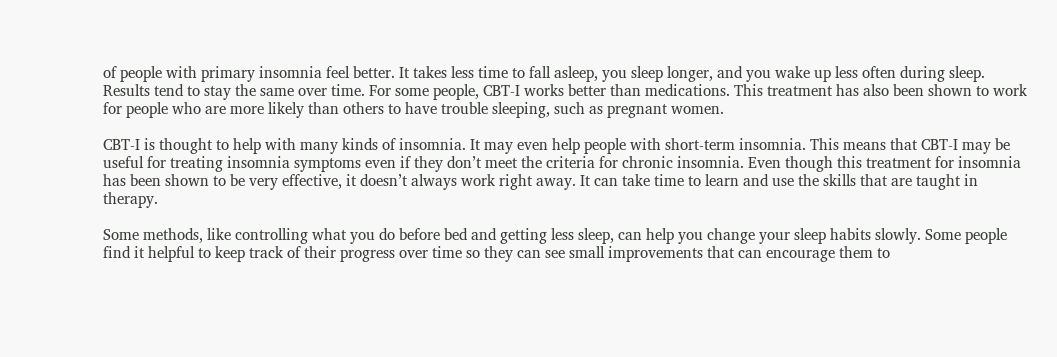of people with primary insomnia feel better. It takes less time to fall asleep, you sleep longer, and you wake up less often during sleep. Results tend to stay the same over time. For some people, CBT-I works better than medications. This treatment has also been shown to work for people who are more likely than others to have trouble sleeping, such as pregnant women.

CBT-I is thought to help with many kinds of insomnia. It may even help people with short-term insomnia. This means that CBT-I may be useful for treating insomnia symptoms even if they don’t meet the criteria for chronic insomnia. Even though this treatment for insomnia has been shown to be very effective, it doesn’t always work right away. It can take time to learn and use the skills that are taught in therapy.

Some methods, like controlling what you do before bed and getting less sleep, can help you change your sleep habits slowly. Some people find it helpful to keep track of their progress over time so they can see small improvements that can encourage them to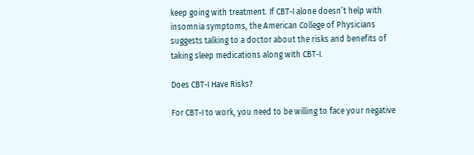keep going with treatment. If CBT-I alone doesn’t help with insomnia symptoms, the American College of Physicians suggests talking to a doctor about the risks and benefits of taking sleep medications along with CBT-I.

Does CBT-I Have Risks?

For CBT-I to work, you need to be willing to face your negative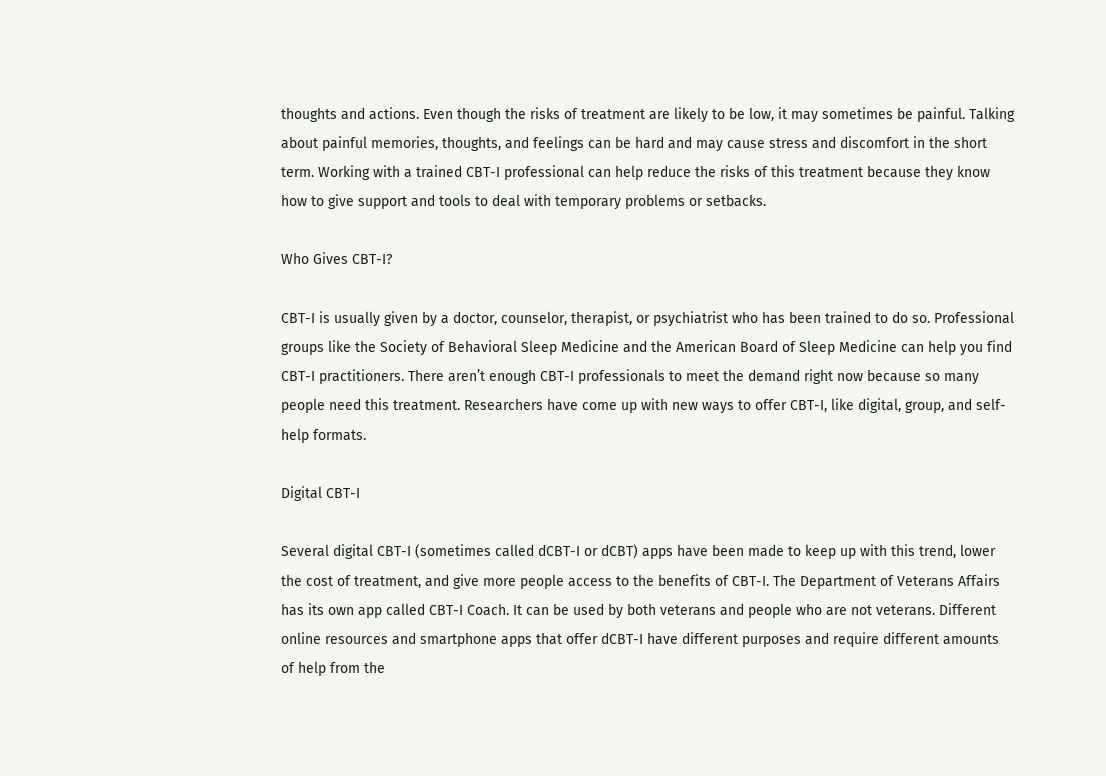thoughts and actions. Even though the risks of treatment are likely to be low, it may sometimes be painful. Talking about painful memories, thoughts, and feelings can be hard and may cause stress and discomfort in the short term. Working with a trained CBT-I professional can help reduce the risks of this treatment because they know how to give support and tools to deal with temporary problems or setbacks.

Who Gives CBT-I?

CBT-I is usually given by a doctor, counselor, therapist, or psychiatrist who has been trained to do so. Professional groups like the Society of Behavioral Sleep Medicine and the American Board of Sleep Medicine can help you find CBT-I practitioners. There aren’t enough CBT-I professionals to meet the demand right now because so many people need this treatment. Researchers have come up with new ways to offer CBT-I, like digital, group, and self-help formats.

Digital CBT-I

Several digital CBT-I (sometimes called dCBT-I or dCBT) apps have been made to keep up with this trend, lower the cost of treatment, and give more people access to the benefits of CBT-I. The Department of Veterans Affairs has its own app called CBT-I Coach. It can be used by both veterans and people who are not veterans. Different online resources and smartphone apps that offer dCBT-I have different purposes and require different amounts of help from the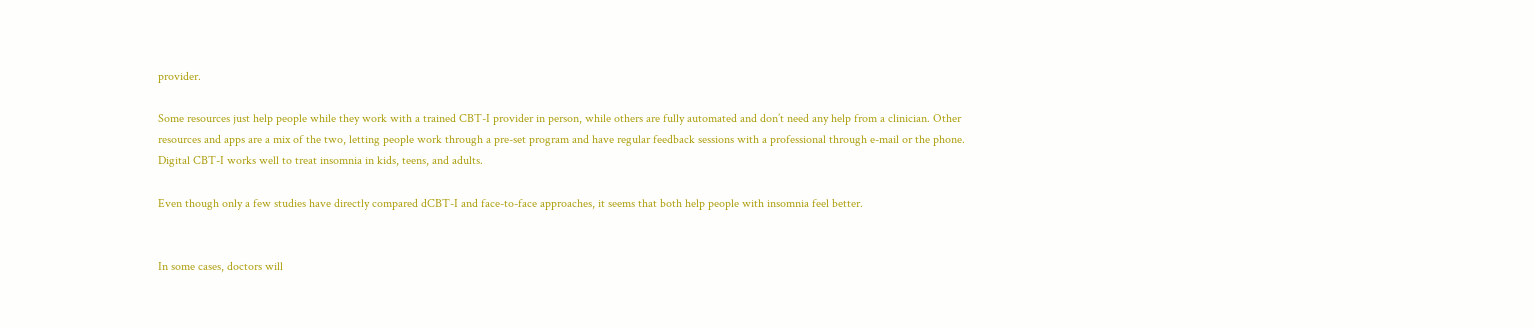provider.

Some resources just help people while they work with a trained CBT-I provider in person, while others are fully automated and don’t need any help from a clinician. Other resources and apps are a mix of the two, letting people work through a pre-set program and have regular feedback sessions with a professional through e-mail or the phone. Digital CBT-I works well to treat insomnia in kids, teens, and adults.

Even though only a few studies have directly compared dCBT-I and face-to-face approaches, it seems that both help people with insomnia feel better.


In some cases, doctors will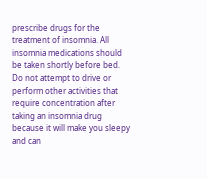prescribe drugs for the treatment of insomnia. All insomnia medications should be taken shortly before bed. Do not attempt to drive or perform other activities that require concentration after taking an insomnia drug because it will make you sleepy and can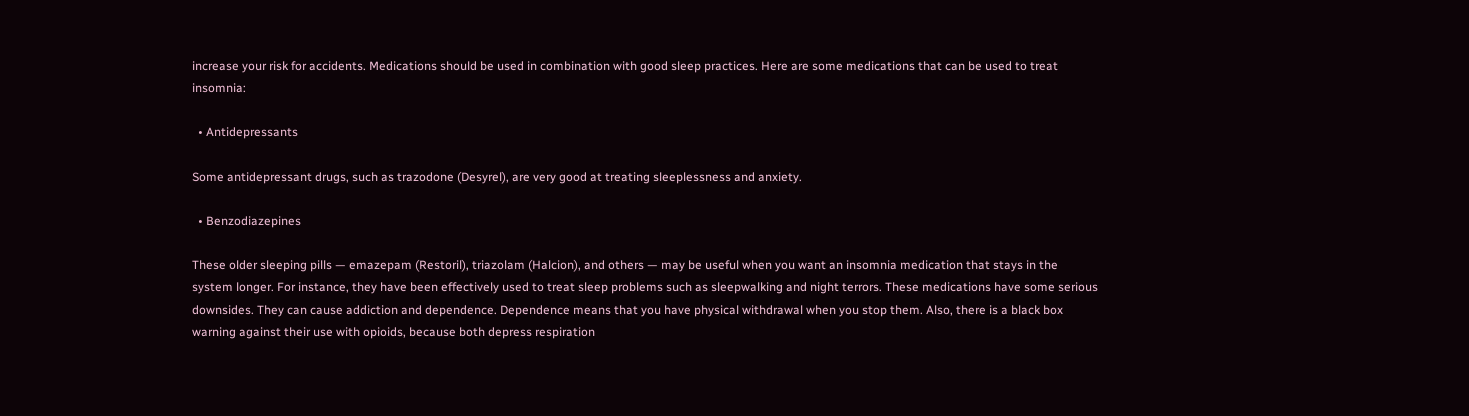increase your risk for accidents. Medications should be used in combination with good sleep practices. Here are some medications that can be used to treat insomnia:

  • Antidepressants

Some antidepressant drugs, such as trazodone (Desyrel), are very good at treating sleeplessness and anxiety.

  • Benzodiazepines

These older sleeping pills — emazepam (Restoril), triazolam (Halcion), and others — may be useful when you want an insomnia medication that stays in the system longer. For instance, they have been effectively used to treat sleep problems such as sleepwalking and night terrors. These medications have some serious downsides. They can cause addiction and dependence. Dependence means that you have physical withdrawal when you stop them. Also, there is a black box warning against their use with opioids, because both depress respiration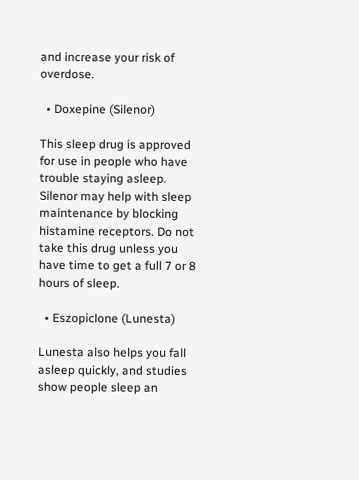and increase your risk of overdose.

  • Doxepine (Silenor)

This sleep drug is approved for use in people who have trouble staying asleep. Silenor may help with sleep maintenance by blocking histamine receptors. Do not take this drug unless you have time to get a full 7 or 8 hours of sleep.

  • Eszopiclone (Lunesta)

Lunesta also helps you fall asleep quickly, and studies show people sleep an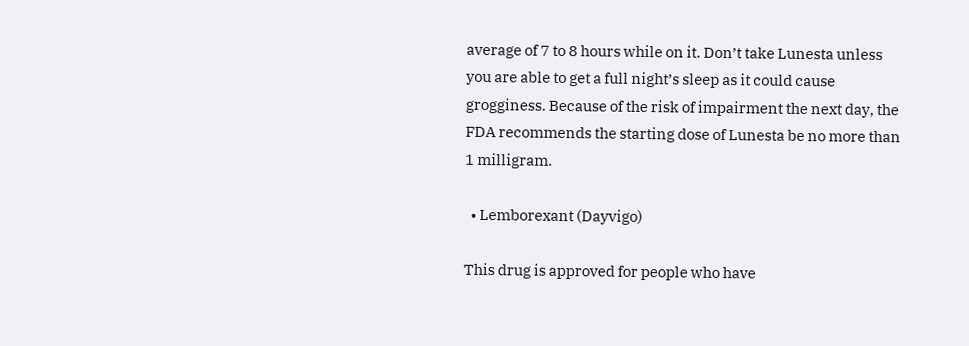average of 7 to 8 hours while on it. Don’t take Lunesta unless you are able to get a full night’s sleep as it could cause grogginess. Because of the risk of impairment the next day, the FDA recommends the starting dose of Lunesta be no more than 1 milligram.

  • Lemborexant (Dayvigo)

This drug is approved for people who have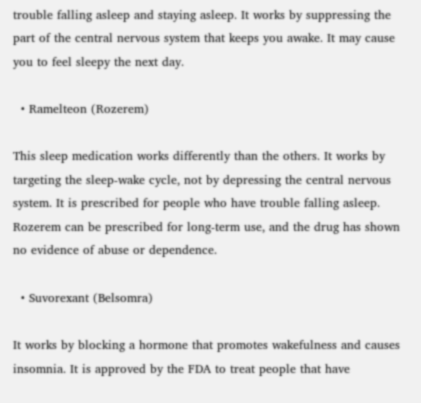trouble falling asleep and staying asleep. It works by suppressing the part of the central nervous system that keeps you awake. It may cause you to feel sleepy the next day.

  • Ramelteon (Rozerem)

This sleep medication works differently than the others. It works by targeting the sleep-wake cycle, not by depressing the central nervous system. It is prescribed for people who have trouble falling asleep. Rozerem can be prescribed for long-term use, and the drug has shown no evidence of abuse or dependence.

  • Suvorexant (Belsomra)

It works by blocking a hormone that promotes wakefulness and causes insomnia. It is approved by the FDA to treat people that have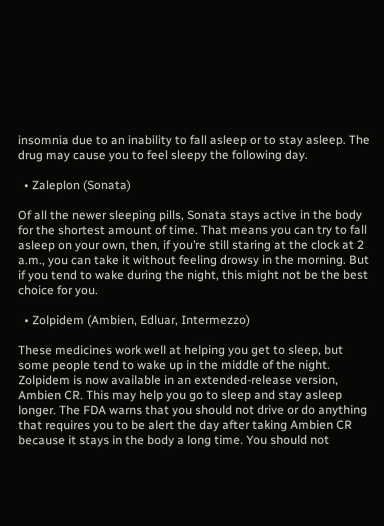insomnia due to an inability to fall asleep or to stay asleep. The drug may cause you to feel sleepy the following day.

  • Zaleplon (Sonata)

Of all the newer sleeping pills, Sonata stays active in the body for the shortest amount of time. That means you can try to fall asleep on your own, then, if you’re still staring at the clock at 2 a.m., you can take it without feeling drowsy in the morning. But if you tend to wake during the night, this might not be the best choice for you.

  • Zolpidem (Ambien, Edluar, Intermezzo)

These medicines work well at helping you get to sleep, but some people tend to wake up in the middle of the night. Zolpidem is now available in an extended-release version, Ambien CR. This may help you go to sleep and stay asleep longer. The FDA warns that you should not drive or do anything that requires you to be alert the day after taking Ambien CR because it stays in the body a long time. You should not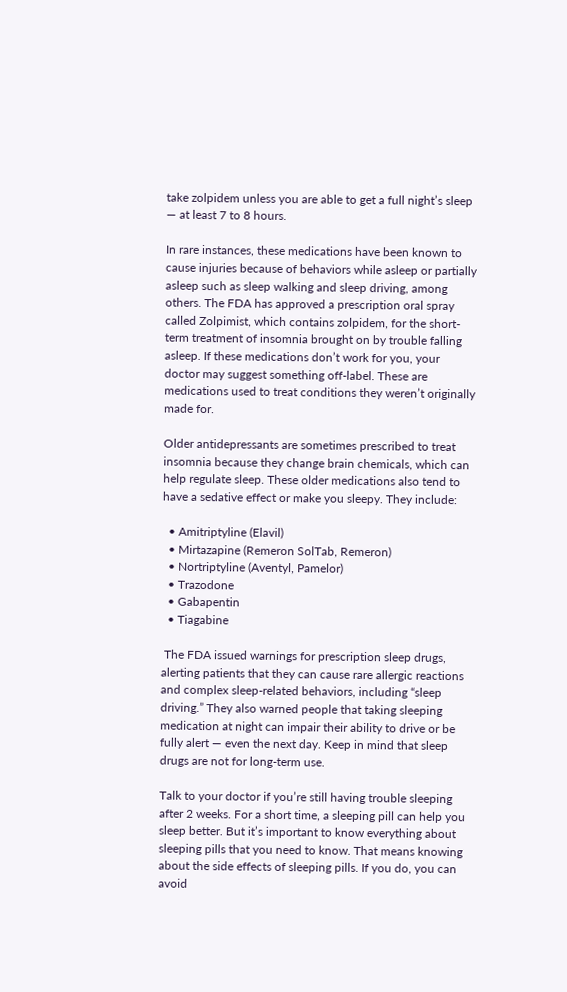take zolpidem unless you are able to get a full night’s sleep — at least 7 to 8 hours.

In rare instances, these medications have been known to cause injuries because of behaviors while asleep or partially asleep such as sleep walking and sleep driving, among others. The FDA has approved a prescription oral spray called Zolpimist, which contains zolpidem, for the short-term treatment of insomnia brought on by trouble falling asleep. If these medications don’t work for you, your doctor may suggest something off-label. These are medications used to treat conditions they weren’t originally made for.

Older antidepressants are sometimes prescribed to treat insomnia because they change brain chemicals, which can help regulate sleep. These older medications also tend to have a sedative effect or make you sleepy. They include:

  • Amitriptyline (Elavil)
  • Mirtazapine (Remeron SolTab, Remeron)
  • Nortriptyline (Aventyl, Pamelor)
  • Trazodone
  • Gabapentin
  • Tiagabine

 The FDA issued warnings for prescription sleep drugs, alerting patients that they can cause rare allergic reactions and complex sleep-related behaviors, including “sleep driving.” They also warned people that taking sleeping medication at night can impair their ability to drive or be fully alert — even the next day. Keep in mind that sleep drugs are not for long-term use.

Talk to your doctor if you’re still having trouble sleeping after 2 weeks. For a short time, a sleeping pill can help you sleep better. But it’s important to know everything about sleeping pills that you need to know. That means knowing about the side effects of sleeping pills. If you do, you can avoid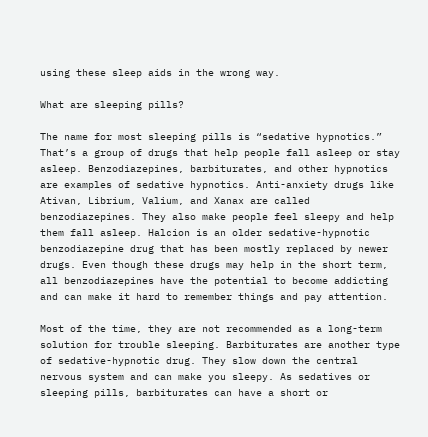using these sleep aids in the wrong way.

What are sleeping pills?

The name for most sleeping pills is “sedative hypnotics.” That’s a group of drugs that help people fall asleep or stay asleep. Benzodiazepines, barbiturates, and other hypnotics are examples of sedative hypnotics. Anti-anxiety drugs like Ativan, Librium, Valium, and Xanax are called benzodiazepines. They also make people feel sleepy and help them fall asleep. Halcion is an older sedative-hypnotic benzodiazepine drug that has been mostly replaced by newer drugs. Even though these drugs may help in the short term, all benzodiazepines have the potential to become addicting and can make it hard to remember things and pay attention.

Most of the time, they are not recommended as a long-term solution for trouble sleeping. Barbiturates are another type of sedative-hypnotic drug. They slow down the central nervous system and can make you sleepy. As sedatives or sleeping pills, barbiturates can have a short or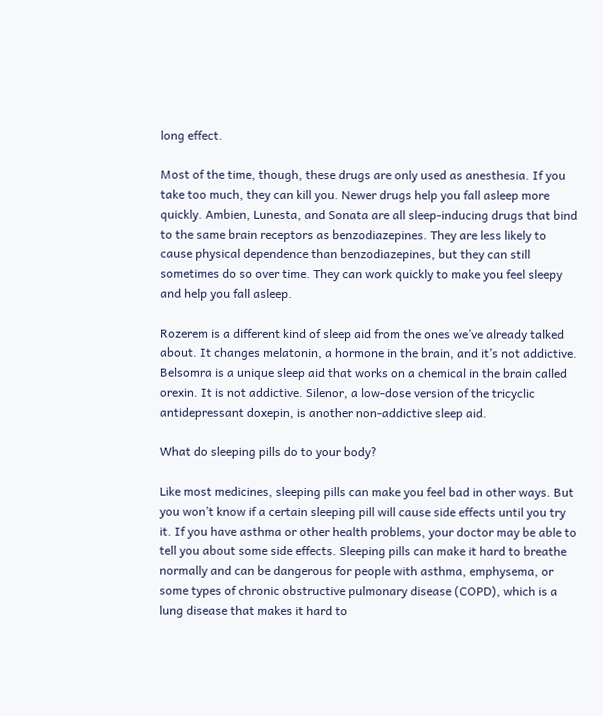long effect.

Most of the time, though, these drugs are only used as anesthesia. If you take too much, they can kill you. Newer drugs help you fall asleep more quickly. Ambien, Lunesta, and Sonata are all sleep-inducing drugs that bind to the same brain receptors as benzodiazepines. They are less likely to cause physical dependence than benzodiazepines, but they can still sometimes do so over time. They can work quickly to make you feel sleepy and help you fall asleep.

Rozerem is a different kind of sleep aid from the ones we’ve already talked about. It changes melatonin, a hormone in the brain, and it’s not addictive. Belsomra is a unique sleep aid that works on a chemical in the brain called orexin. It is not addictive. Silenor, a low-dose version of the tricyclic antidepressant doxepin, is another non-addictive sleep aid.

What do sleeping pills do to your body?

Like most medicines, sleeping pills can make you feel bad in other ways. But you won’t know if a certain sleeping pill will cause side effects until you try it. If you have asthma or other health problems, your doctor may be able to tell you about some side effects. Sleeping pills can make it hard to breathe normally and can be dangerous for people with asthma, emphysema, or some types of chronic obstructive pulmonary disease (COPD), which is a lung disease that makes it hard to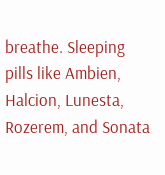breathe. Sleeping pills like Ambien, Halcion, Lunesta, Rozerem, and Sonata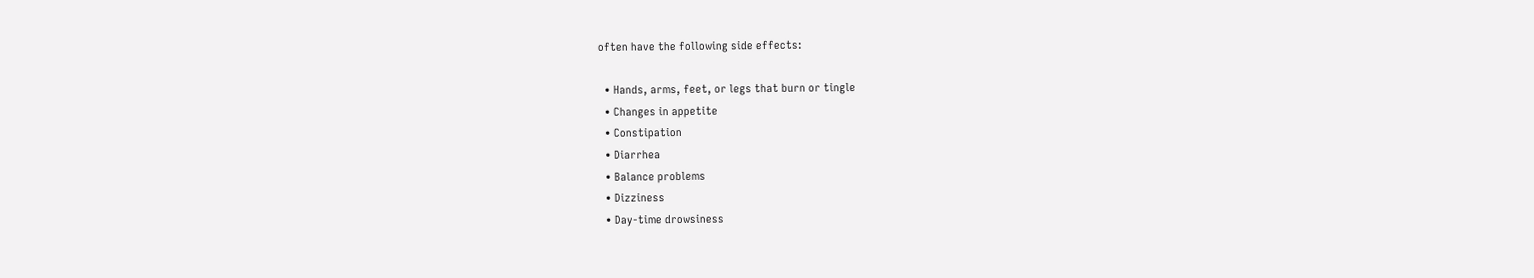often have the following side effects:

  • Hands, arms, feet, or legs that burn or tingle
  • Changes in appetite
  • Constipation
  • Diarrhea
  • Balance problems
  • Dizziness
  • Day-time drowsiness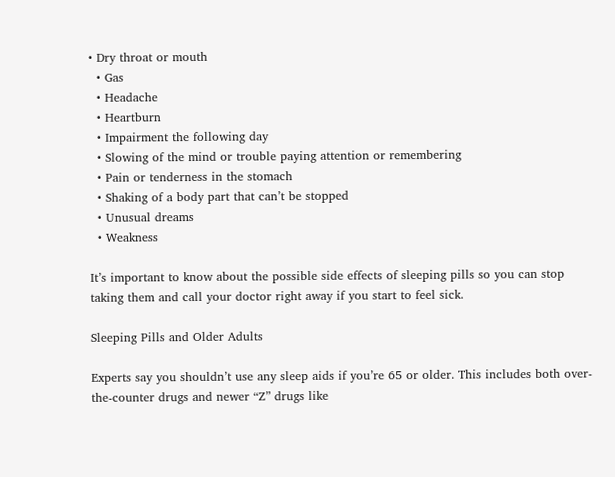• Dry throat or mouth
  • Gas
  • Headache
  • Heartburn
  • Impairment the following day
  • Slowing of the mind or trouble paying attention or remembering
  • Pain or tenderness in the stomach
  • Shaking of a body part that can’t be stopped
  • Unusual dreams
  • Weakness

It’s important to know about the possible side effects of sleeping pills so you can stop taking them and call your doctor right away if you start to feel sick.

Sleeping Pills and Older Adults

Experts say you shouldn’t use any sleep aids if you’re 65 or older. This includes both over-the-counter drugs and newer “Z” drugs like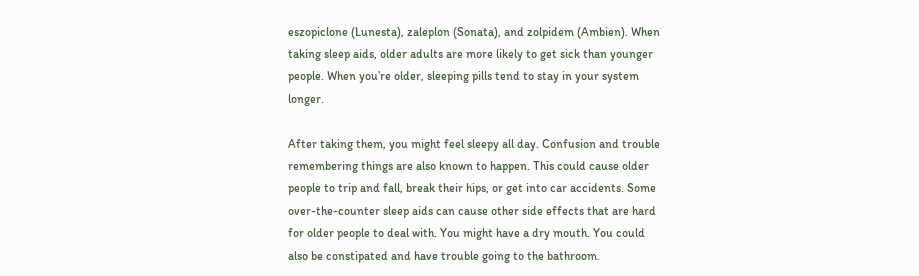eszopiclone (Lunesta), zaleplon (Sonata), and zolpidem (Ambien). When taking sleep aids, older adults are more likely to get sick than younger people. When you’re older, sleeping pills tend to stay in your system longer.

After taking them, you might feel sleepy all day. Confusion and trouble remembering things are also known to happen. This could cause older people to trip and fall, break their hips, or get into car accidents. Some over-the-counter sleep aids can cause other side effects that are hard for older people to deal with. You might have a dry mouth. You could also be constipated and have trouble going to the bathroom.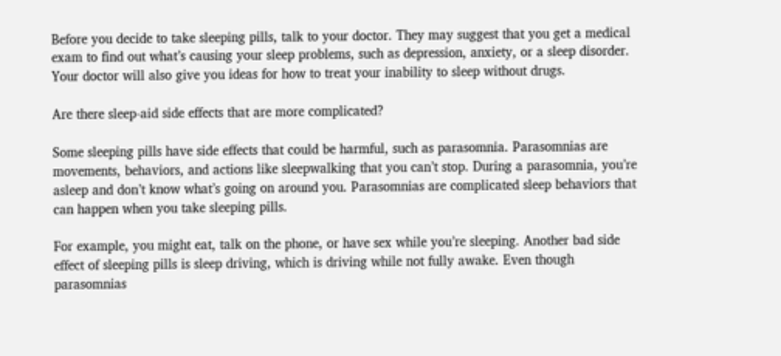Before you decide to take sleeping pills, talk to your doctor. They may suggest that you get a medical exam to find out what’s causing your sleep problems, such as depression, anxiety, or a sleep disorder.  Your doctor will also give you ideas for how to treat your inability to sleep without drugs.

Are there sleep-aid side effects that are more complicated?

Some sleeping pills have side effects that could be harmful, such as parasomnia. Parasomnias are movements, behaviors, and actions like sleepwalking that you can’t stop. During a parasomnia, you’re asleep and don’t know what’s going on around you. Parasomnias are complicated sleep behaviors that can happen when you take sleeping pills.

For example, you might eat, talk on the phone, or have sex while you’re sleeping. Another bad side effect of sleeping pills is sleep driving, which is driving while not fully awake. Even though parasomnias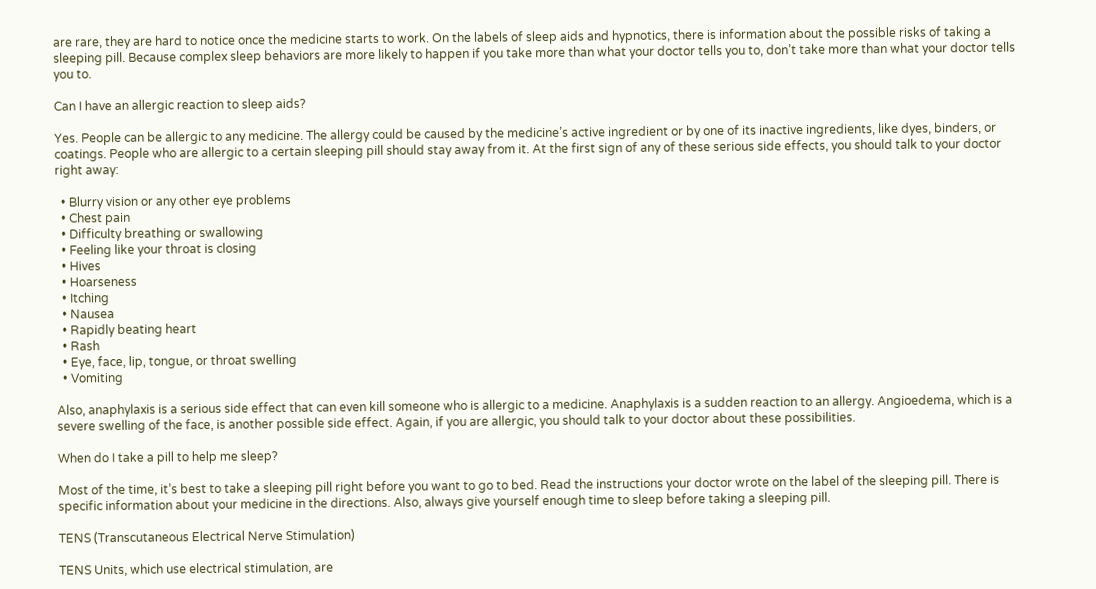are rare, they are hard to notice once the medicine starts to work. On the labels of sleep aids and hypnotics, there is information about the possible risks of taking a sleeping pill. Because complex sleep behaviors are more likely to happen if you take more than what your doctor tells you to, don’t take more than what your doctor tells you to.

Can I have an allergic reaction to sleep aids?

Yes. People can be allergic to any medicine. The allergy could be caused by the medicine’s active ingredient or by one of its inactive ingredients, like dyes, binders, or coatings. People who are allergic to a certain sleeping pill should stay away from it. At the first sign of any of these serious side effects, you should talk to your doctor right away:

  • Blurry vision or any other eye problems
  • Chest pain
  • Difficulty breathing or swallowing
  • Feeling like your throat is closing
  • Hives
  • Hoarseness
  • Itching
  • Nausea
  • Rapidly beating heart
  • Rash
  • Eye, face, lip, tongue, or throat swelling
  • Vomiting

Also, anaphylaxis is a serious side effect that can even kill someone who is allergic to a medicine. Anaphylaxis is a sudden reaction to an allergy. Angioedema, which is a severe swelling of the face, is another possible side effect. Again, if you are allergic, you should talk to your doctor about these possibilities.

When do I take a pill to help me sleep?

Most of the time, it’s best to take a sleeping pill right before you want to go to bed. Read the instructions your doctor wrote on the label of the sleeping pill. There is specific information about your medicine in the directions. Also, always give yourself enough time to sleep before taking a sleeping pill.

TENS (Transcutaneous Electrical Nerve Stimulation)

TENS Units, which use electrical stimulation, are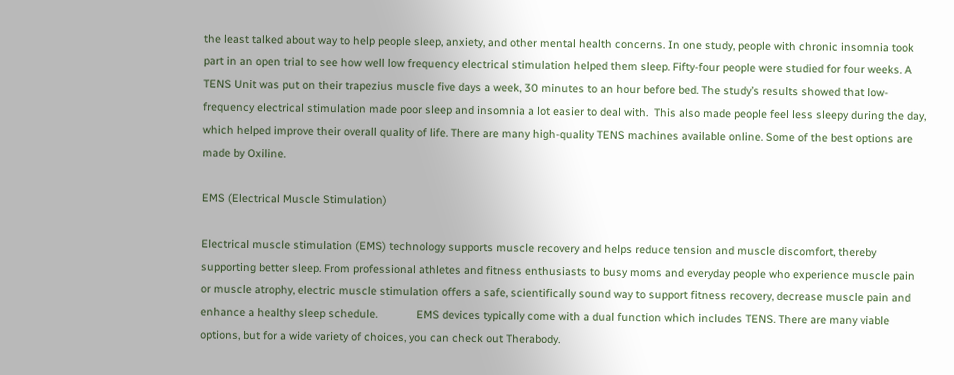the least talked about way to help people sleep, anxiety, and other mental health concerns. In one study, people with chronic insomnia took part in an open trial to see how well low frequency electrical stimulation helped them sleep. Fifty-four people were studied for four weeks. A TENS Unit was put on their trapezius muscle five days a week, 30 minutes to an hour before bed. The study’s results showed that low-frequency electrical stimulation made poor sleep and insomnia a lot easier to deal with.  This also made people feel less sleepy during the day, which helped improve their overall quality of life. There are many high-quality TENS machines available online. Some of the best options are made by Oxiline.

EMS (Electrical Muscle Stimulation)

Electrical muscle stimulation (EMS) technology supports muscle recovery and helps reduce tension and muscle discomfort, thereby supporting better sleep. From professional athletes and fitness enthusiasts to busy moms and everyday people who experience muscle pain or muscle atrophy, electric muscle stimulation offers a safe, scientifically sound way to support fitness recovery, decrease muscle pain and enhance a healthy sleep schedule.             EMS devices typically come with a dual function which includes TENS. There are many viable options, but for a wide variety of choices, you can check out Therabody.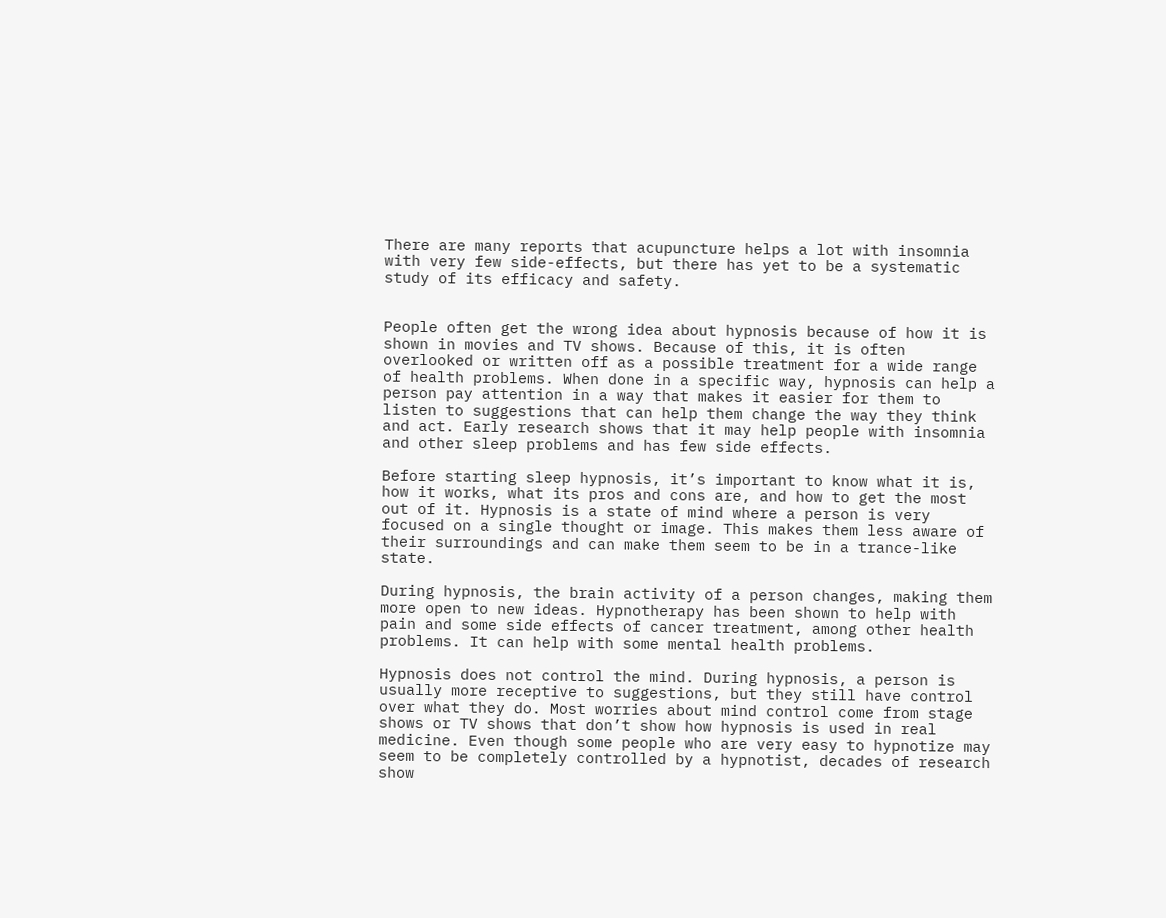There are many reports that acupuncture helps a lot with insomnia with very few side-effects, but there has yet to be a systematic study of its efficacy and safety.


People often get the wrong idea about hypnosis because of how it is shown in movies and TV shows. Because of this, it is often overlooked or written off as a possible treatment for a wide range of health problems. When done in a specific way, hypnosis can help a person pay attention in a way that makes it easier for them to listen to suggestions that can help them change the way they think and act. Early research shows that it may help people with insomnia and other sleep problems and has few side effects.

Before starting sleep hypnosis, it’s important to know what it is, how it works, what its pros and cons are, and how to get the most out of it. Hypnosis is a state of mind where a person is very focused on a single thought or image. This makes them less aware of their surroundings and can make them seem to be in a trance-like state.

During hypnosis, the brain activity of a person changes, making them more open to new ideas. Hypnotherapy has been shown to help with pain and some side effects of cancer treatment, among other health problems. It can help with some mental health problems.

Hypnosis does not control the mind. During hypnosis, a person is usually more receptive to suggestions, but they still have control over what they do. Most worries about mind control come from stage shows or TV shows that don’t show how hypnosis is used in real medicine. Even though some people who are very easy to hypnotize may seem to be completely controlled by a hypnotist, decades of research show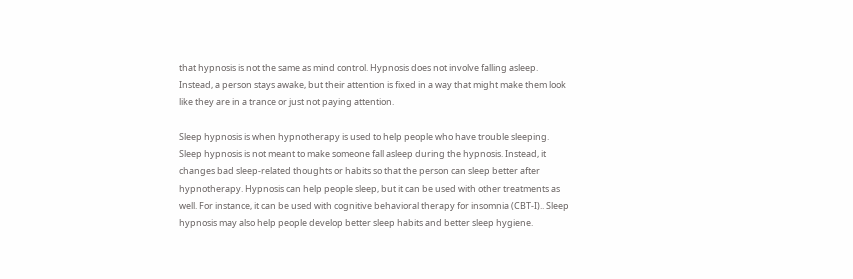that hypnosis is not the same as mind control. Hypnosis does not involve falling asleep. Instead, a person stays awake, but their attention is fixed in a way that might make them look like they are in a trance or just not paying attention.

Sleep hypnosis is when hypnotherapy is used to help people who have trouble sleeping. Sleep hypnosis is not meant to make someone fall asleep during the hypnosis. Instead, it changes bad sleep-related thoughts or habits so that the person can sleep better after hypnotherapy. Hypnosis can help people sleep, but it can be used with other treatments as well. For instance, it can be used with cognitive behavioral therapy for insomnia (CBT-I).. Sleep hypnosis may also help people develop better sleep habits and better sleep hygiene.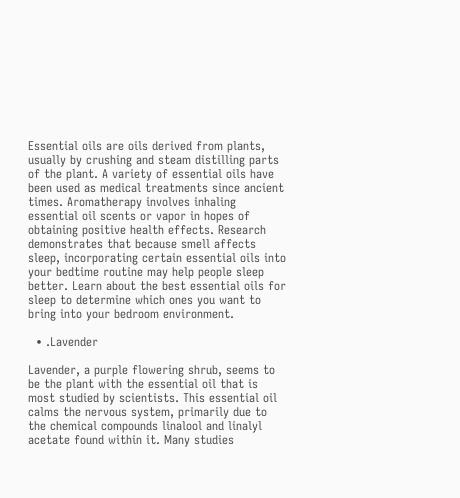Essential oils are oils derived from plants, usually by crushing and steam distilling parts of the plant. A variety of essential oils have been used as medical treatments since ancient times. Aromatherapy involves inhaling essential oil scents or vapor in hopes of obtaining positive health effects. Research demonstrates that because smell affects sleep, incorporating certain essential oils into your bedtime routine may help people sleep better. Learn about the best essential oils for sleep to determine which ones you want to bring into your bedroom environment.

  • .Lavender

Lavender, a purple flowering shrub, seems to be the plant with the essential oil that is most studied by scientists. This essential oil calms the nervous system, primarily due to the chemical compounds linalool and linalyl acetate found within it. Many studies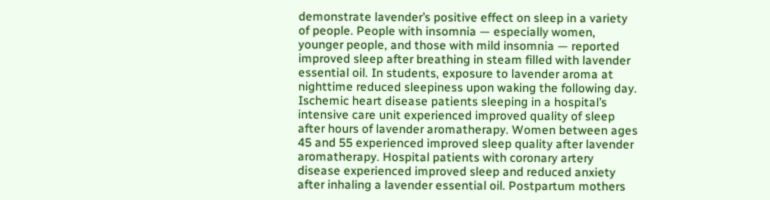demonstrate lavender’s positive effect on sleep in a variety of people. People with insomnia — especially women, younger people, and those with mild insomnia — reported improved sleep after breathing in steam filled with lavender essential oil. In students, exposure to lavender aroma at nighttime reduced sleepiness upon waking the following day. Ischemic heart disease patients sleeping in a hospital’s intensive care unit experienced improved quality of sleep after hours of lavender aromatherapy. Women between ages 45 and 55 experienced improved sleep quality after lavender aromatherapy. Hospital patients with coronary artery disease experienced improved sleep and reduced anxiety after inhaling a lavender essential oil. Postpartum mothers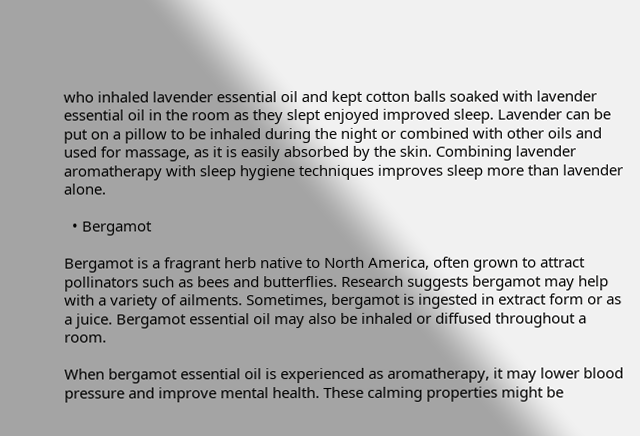who inhaled lavender essential oil and kept cotton balls soaked with lavender essential oil in the room as they slept enjoyed improved sleep. Lavender can be put on a pillow to be inhaled during the night or combined with other oils and used for massage, as it is easily absorbed by the skin. Combining lavender aromatherapy with sleep hygiene techniques improves sleep more than lavender alone.

  • Bergamot

Bergamot is a fragrant herb native to North America, often grown to attract pollinators such as bees and butterflies. Research suggests bergamot may help with a variety of ailments. Sometimes, bergamot is ingested in extract form or as a juice. Bergamot essential oil may also be inhaled or diffused throughout a room.

When bergamot essential oil is experienced as aromatherapy, it may lower blood pressure and improve mental health. These calming properties might be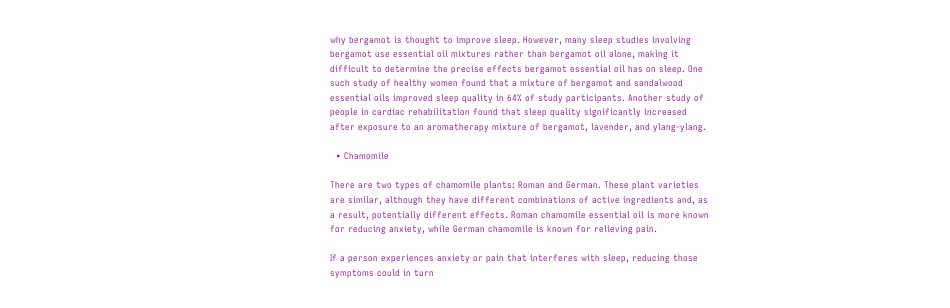why bergamot is thought to improve sleep. However, many sleep studies involving bergamot use essential oil mixtures rather than bergamot oil alone, making it difficult to determine the precise effects bergamot essential oil has on sleep. One such study of healthy women found that a mixture of bergamot and sandalwood essential oils improved sleep quality in 64% of study participants. Another study of people in cardiac rehabilitation found that sleep quality significantly increased after exposure to an aromatherapy mixture of bergamot, lavender, and ylang-ylang.

  • Chamomile

There are two types of chamomile plants: Roman and German. These plant varieties are similar, although they have different combinations of active ingredients and, as a result, potentially different effects. Roman chamomile essential oil is more known for reducing anxiety, while German chamomile is known for relieving pain.

If a person experiences anxiety or pain that interferes with sleep, reducing those symptoms could in turn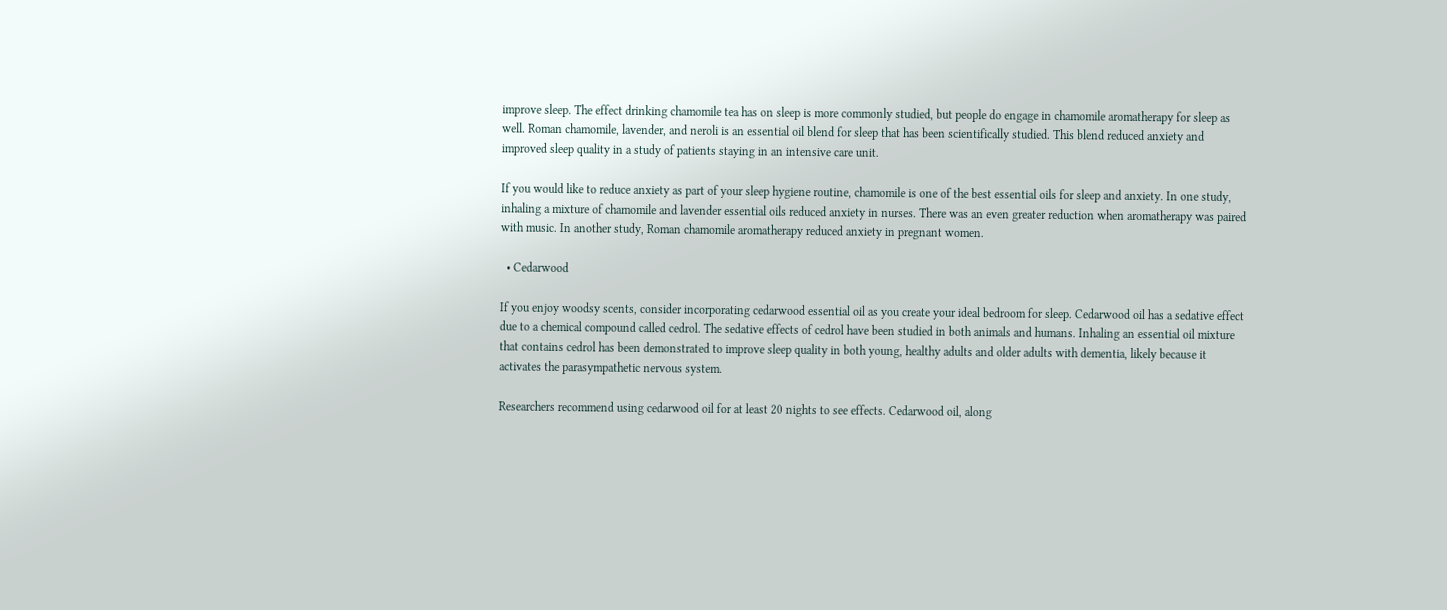improve sleep. The effect drinking chamomile tea has on sleep is more commonly studied, but people do engage in chamomile aromatherapy for sleep as well. Roman chamomile, lavender, and neroli is an essential oil blend for sleep that has been scientifically studied. This blend reduced anxiety and improved sleep quality in a study of patients staying in an intensive care unit.

If you would like to reduce anxiety as part of your sleep hygiene routine, chamomile is one of the best essential oils for sleep and anxiety. In one study, inhaling a mixture of chamomile and lavender essential oils reduced anxiety in nurses. There was an even greater reduction when aromatherapy was paired with music. In another study, Roman chamomile aromatherapy reduced anxiety in pregnant women.

  • Cedarwood

If you enjoy woodsy scents, consider incorporating cedarwood essential oil as you create your ideal bedroom for sleep. Cedarwood oil has a sedative effect due to a chemical compound called cedrol. The sedative effects of cedrol have been studied in both animals and humans. Inhaling an essential oil mixture that contains cedrol has been demonstrated to improve sleep quality in both young, healthy adults and older adults with dementia, likely because it activates the parasympathetic nervous system.

Researchers recommend using cedarwood oil for at least 20 nights to see effects. Cedarwood oil, along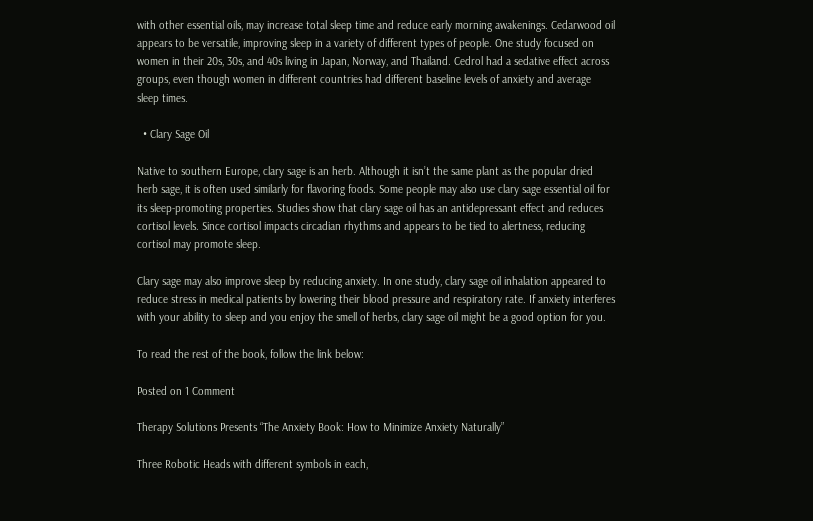with other essential oils, may increase total sleep time and reduce early morning awakenings. Cedarwood oil appears to be versatile, improving sleep in a variety of different types of people. One study focused on women in their 20s, 30s, and 40s living in Japan, Norway, and Thailand. Cedrol had a sedative effect across groups, even though women in different countries had different baseline levels of anxiety and average sleep times.

  • Clary Sage Oil

Native to southern Europe, clary sage is an herb. Although it isn’t the same plant as the popular dried herb sage, it is often used similarly for flavoring foods. Some people may also use clary sage essential oil for its sleep-promoting properties. Studies show that clary sage oil has an antidepressant effect and reduces cortisol levels. Since cortisol impacts circadian rhythms and appears to be tied to alertness, reducing cortisol may promote sleep.

Clary sage may also improve sleep by reducing anxiety. In one study, clary sage oil inhalation appeared to reduce stress in medical patients by lowering their blood pressure and respiratory rate. If anxiety interferes with your ability to sleep and you enjoy the smell of herbs, clary sage oil might be a good option for you.

To read the rest of the book, follow the link below:

Posted on 1 Comment

Therapy Solutions Presents “The Anxiety Book: How to Minimize Anxiety Naturally”

Three Robotic Heads with different symbols in each,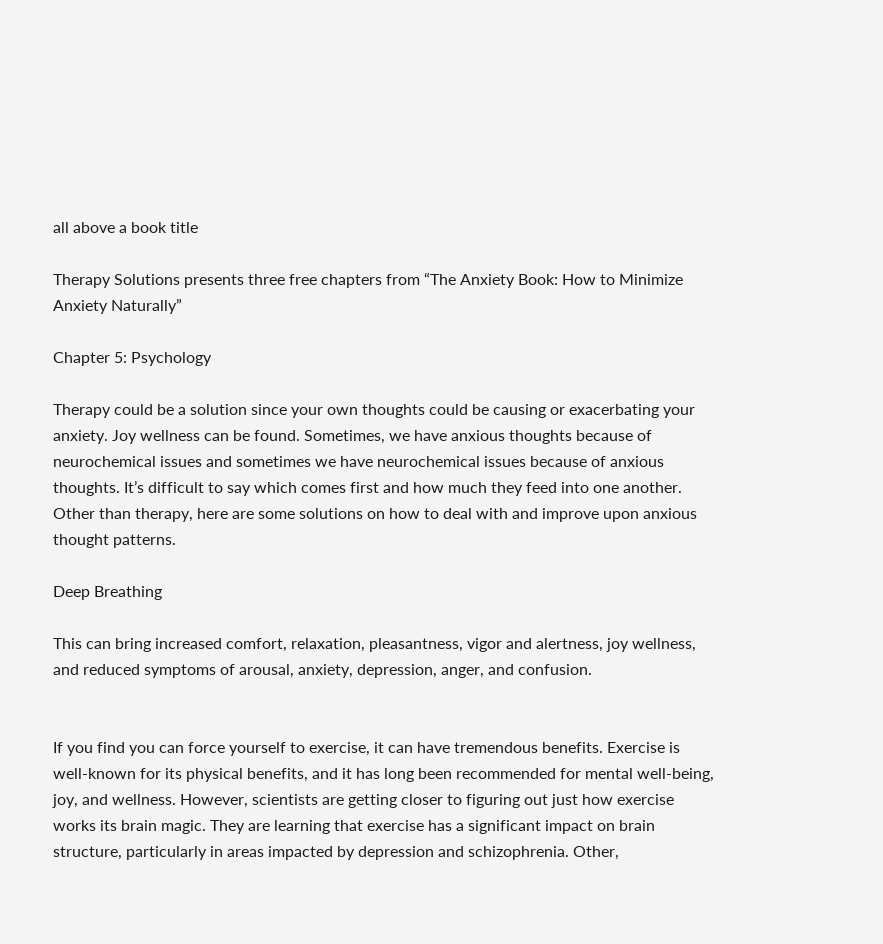all above a book title

Therapy Solutions presents three free chapters from “The Anxiety Book: How to Minimize Anxiety Naturally”

Chapter 5: Psychology

Therapy could be a solution since your own thoughts could be causing or exacerbating your anxiety. Joy wellness can be found. Sometimes, we have anxious thoughts because of neurochemical issues and sometimes we have neurochemical issues because of anxious thoughts. It’s difficult to say which comes first and how much they feed into one another. Other than therapy, here are some solutions on how to deal with and improve upon anxious thought patterns.

Deep Breathing

This can bring increased comfort, relaxation, pleasantness, vigor and alertness, joy wellness, and reduced symptoms of arousal, anxiety, depression, anger, and confusion.


If you find you can force yourself to exercise, it can have tremendous benefits. Exercise is well-known for its physical benefits, and it has long been recommended for mental well-being, joy, and wellness. However, scientists are getting closer to figuring out just how exercise works its brain magic. They are learning that exercise has a significant impact on brain structure, particularly in areas impacted by depression and schizophrenia. Other,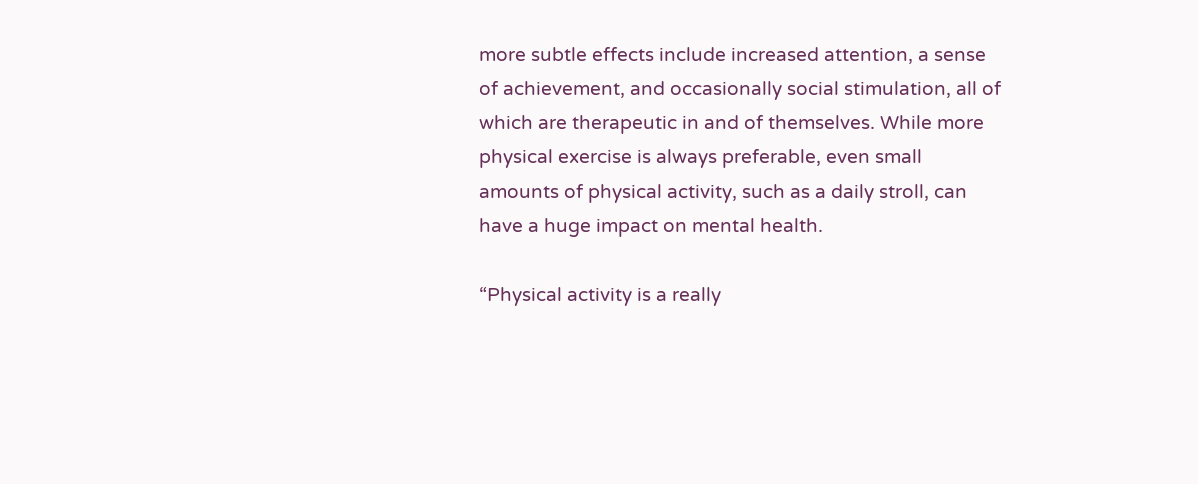more subtle effects include increased attention, a sense of achievement, and occasionally social stimulation, all of which are therapeutic in and of themselves. While more physical exercise is always preferable, even small amounts of physical activity, such as a daily stroll, can have a huge impact on mental health.

“Physical activity is a really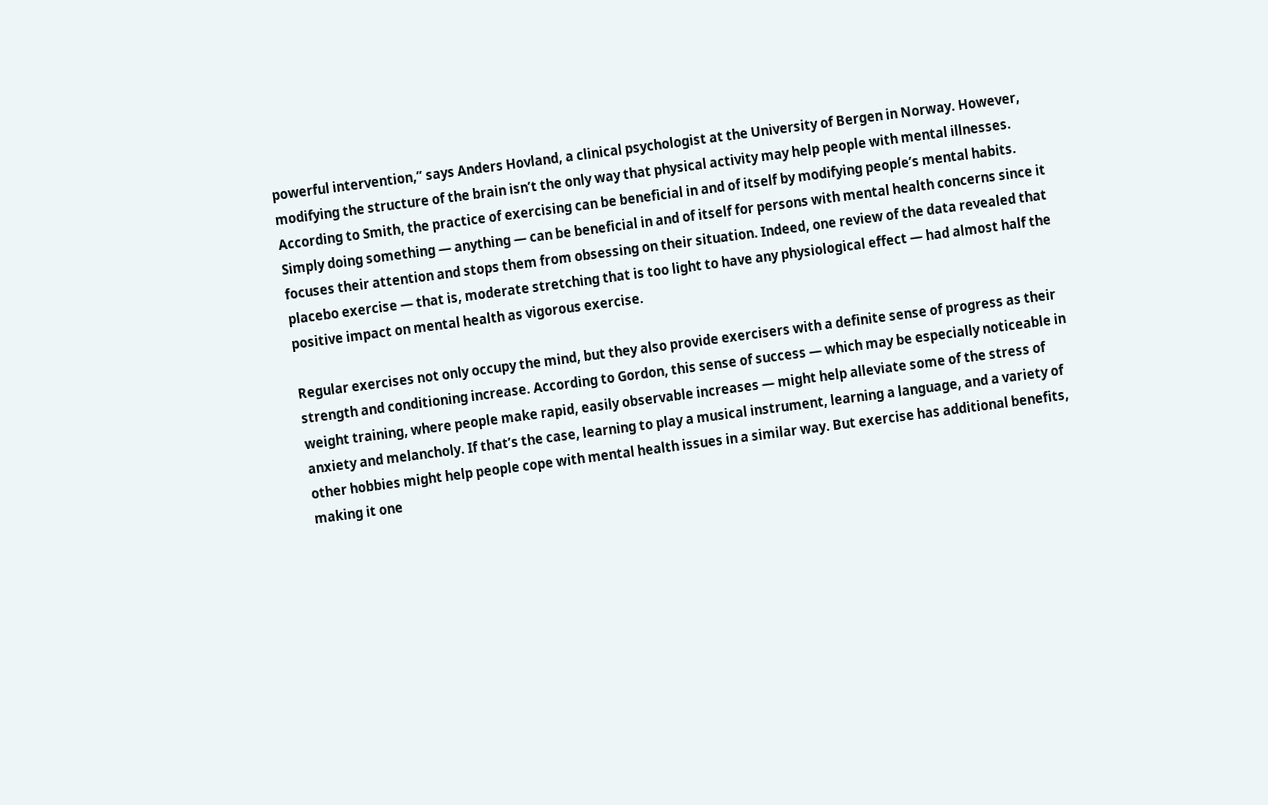powerful intervention,” says Anders Hovland, a clinical psychologist at the University of Bergen in Norway. However, modifying the structure of the brain isn’t the only way that physical activity may help people with mental illnesses. According to Smith, the practice of exercising can be beneficial in and of itself by modifying people’s mental habits. Simply doing something — anything — can be beneficial in and of itself for persons with mental health concerns since it focuses their attention and stops them from obsessing on their situation. Indeed, one review of the data revealed that placebo exercise — that is, moderate stretching that is too light to have any physiological effect — had almost half the positive impact on mental health as vigorous exercise.

Regular exercises not only occupy the mind, but they also provide exercisers with a definite sense of progress as their strength and conditioning increase. According to Gordon, this sense of success — which may be especially noticeable in weight training, where people make rapid, easily observable increases — might help alleviate some of the stress of anxiety and melancholy. If that’s the case, learning to play a musical instrument, learning a language, and a variety of other hobbies might help people cope with mental health issues in a similar way. But exercise has additional benefits, making it one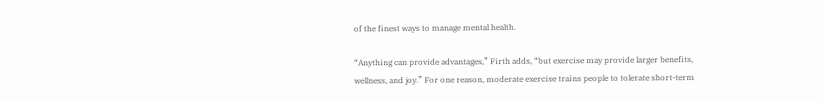of the finest ways to manage mental health.

“Anything can provide advantages,” Firth adds, “but exercise may provide larger benefits, wellness, and joy.” For one reason, moderate exercise trains people to tolerate short-term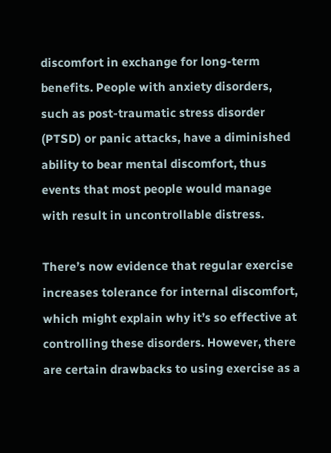discomfort in exchange for long-term benefits. People with anxiety disorders, such as post-traumatic stress disorder (PTSD) or panic attacks, have a diminished ability to bear mental discomfort, thus events that most people would manage with result in uncontrollable distress.

There’s now evidence that regular exercise increases tolerance for internal discomfort, which might explain why it’s so effective at controlling these disorders. However, there are certain drawbacks to using exercise as a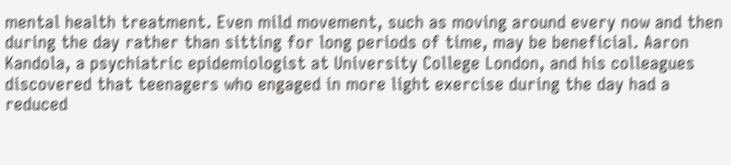mental health treatment. Even mild movement, such as moving around every now and then during the day rather than sitting for long periods of time, may be beneficial. Aaron Kandola, a psychiatric epidemiologist at University College London, and his colleagues discovered that teenagers who engaged in more light exercise during the day had a reduced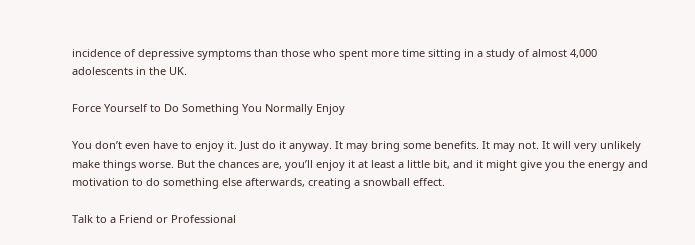incidence of depressive symptoms than those who spent more time sitting in a study of almost 4,000 adolescents in the UK.

Force Yourself to Do Something You Normally Enjoy

You don’t even have to enjoy it. Just do it anyway. It may bring some benefits. It may not. It will very unlikely make things worse. But the chances are, you’ll enjoy it at least a little bit, and it might give you the energy and motivation to do something else afterwards, creating a snowball effect.

Talk to a Friend or Professional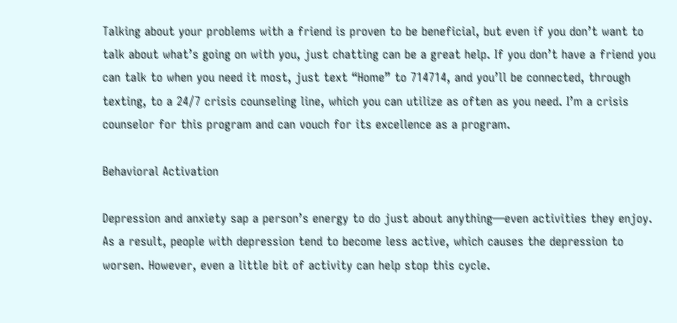Talking about your problems with a friend is proven to be beneficial, but even if you don’t want to talk about what’s going on with you, just chatting can be a great help. If you don’t have a friend you can talk to when you need it most, just text “Home” to 714714, and you’ll be connected, through texting, to a 24/7 crisis counseling line, which you can utilize as often as you need. I’m a crisis counselor for this program and can vouch for its excellence as a program.

Behavioral Activation

Depression and anxiety sap a person’s energy to do just about anything—even activities they enjoy. As a result, people with depression tend to become less active, which causes the depression to worsen. However, even a little bit of activity can help stop this cycle.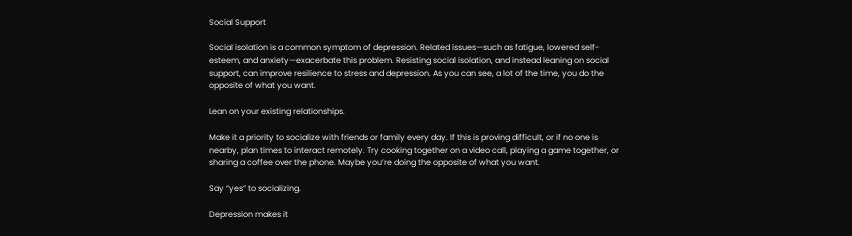Social Support

Social isolation is a common symptom of depression. Related issues—such as fatigue, lowered self-esteem, and anxiety—exacerbate this problem. Resisting social isolation, and instead leaning on social support, can improve resilience to stress and depression. As you can see, a lot of the time, you do the opposite of what you want.

Lean on your existing relationships.

Make it a priority to socialize with friends or family every day. If this is proving difficult, or if no one is nearby, plan times to interact remotely. Try cooking together on a video call, playing a game together, or sharing a coffee over the phone. Maybe you’re doing the opposite of what you want.

Say “yes” to socializing.

Depression makes it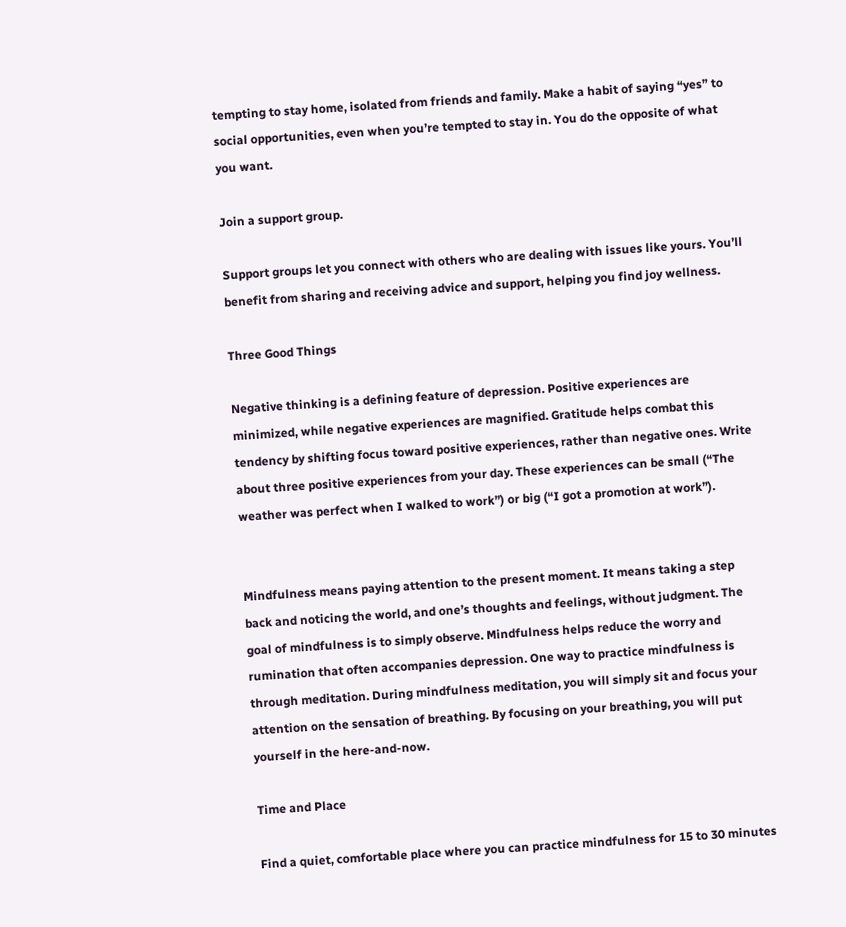tempting to stay home, isolated from friends and family. Make a habit of saying “yes” to social opportunities, even when you’re tempted to stay in. You do the opposite of what you want.

Join a support group.

Support groups let you connect with others who are dealing with issues like yours. You’ll benefit from sharing and receiving advice and support, helping you find joy wellness.

Three Good Things

Negative thinking is a defining feature of depression. Positive experiences are minimized, while negative experiences are magnified. Gratitude helps combat this tendency by shifting focus toward positive experiences, rather than negative ones. Write about three positive experiences from your day. These experiences can be small (“The weather was perfect when I walked to work”) or big (“I got a promotion at work”).


Mindfulness means paying attention to the present moment. It means taking a step back and noticing the world, and one’s thoughts and feelings, without judgment. The goal of mindfulness is to simply observe. Mindfulness helps reduce the worry and rumination that often accompanies depression. One way to practice mindfulness is through meditation. During mindfulness meditation, you will simply sit and focus your attention on the sensation of breathing. By focusing on your breathing, you will put yourself in the here-and-now.

Time and Place

Find a quiet, comfortable place where you can practice mindfulness for 15 to 30 minutes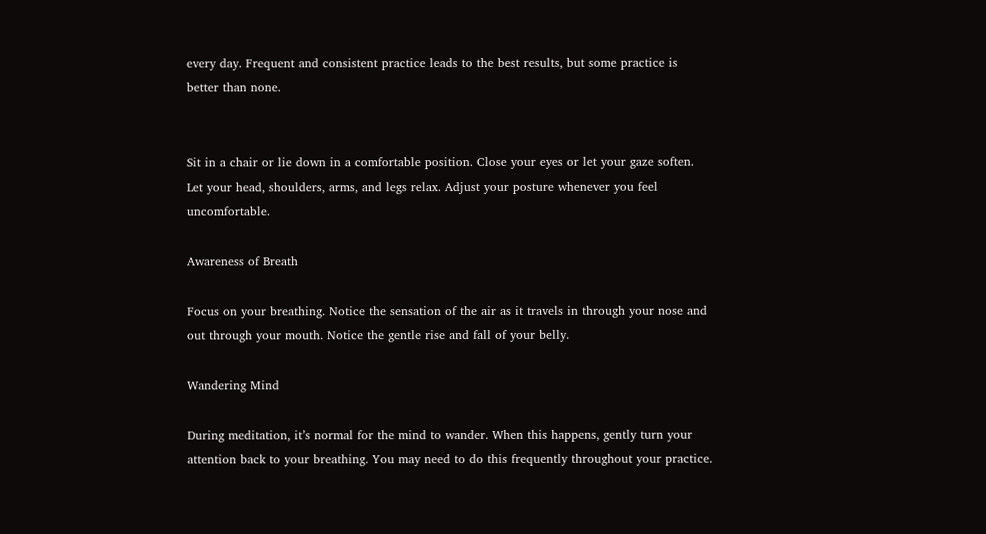every day. Frequent and consistent practice leads to the best results, but some practice is better than none.


Sit in a chair or lie down in a comfortable position. Close your eyes or let your gaze soften. Let your head, shoulders, arms, and legs relax. Adjust your posture whenever you feel uncomfortable.

Awareness of Breath

Focus on your breathing. Notice the sensation of the air as it travels in through your nose and out through your mouth. Notice the gentle rise and fall of your belly.

Wandering Mind

During meditation, it’s normal for the mind to wander. When this happens, gently turn your attention back to your breathing. You may need to do this frequently throughout your practice.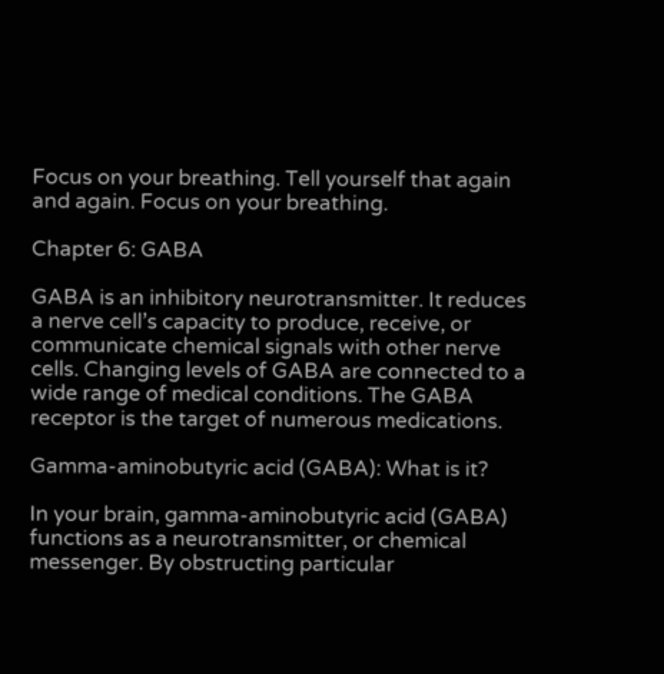Focus on your breathing. Tell yourself that again and again. Focus on your breathing.

Chapter 6: GABA

GABA is an inhibitory neurotransmitter. It reduces a nerve cell’s capacity to produce, receive, or communicate chemical signals with other nerve cells. Changing levels of GABA are connected to a wide range of medical conditions. The GABA receptor is the target of numerous medications.

Gamma-aminobutyric acid (GABA): What is it?

In your brain, gamma-aminobutyric acid (GABA) functions as a neurotransmitter, or chemical messenger. By obstructing particular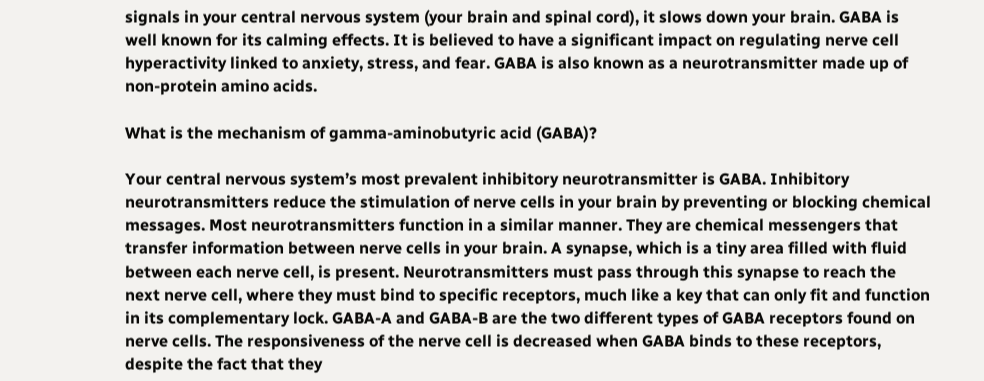signals in your central nervous system (your brain and spinal cord), it slows down your brain. GABA is well known for its calming effects. It is believed to have a significant impact on regulating nerve cell hyperactivity linked to anxiety, stress, and fear. GABA is also known as a neurotransmitter made up of non-protein amino acids.

What is the mechanism of gamma-aminobutyric acid (GABA)?

Your central nervous system’s most prevalent inhibitory neurotransmitter is GABA. Inhibitory neurotransmitters reduce the stimulation of nerve cells in your brain by preventing or blocking chemical messages. Most neurotransmitters function in a similar manner. They are chemical messengers that transfer information between nerve cells in your brain. A synapse, which is a tiny area filled with fluid between each nerve cell, is present. Neurotransmitters must pass through this synapse to reach the next nerve cell, where they must bind to specific receptors, much like a key that can only fit and function in its complementary lock. GABA-A and GABA-B are the two different types of GABA receptors found on nerve cells. The responsiveness of the nerve cell is decreased when GABA binds to these receptors, despite the fact that they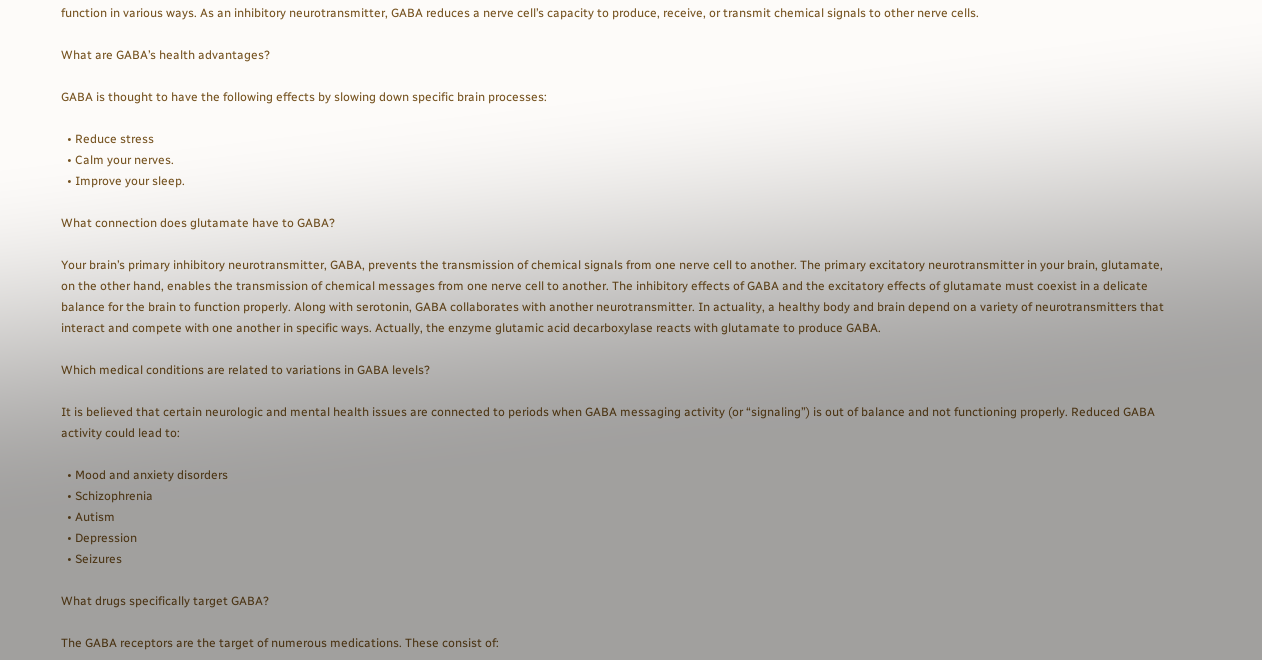function in various ways. As an inhibitory neurotransmitter, GABA reduces a nerve cell’s capacity to produce, receive, or transmit chemical signals to other nerve cells.

What are GABA’s health advantages?

GABA is thought to have the following effects by slowing down specific brain processes:

  • Reduce stress
  • Calm your nerves.
  • Improve your sleep.

What connection does glutamate have to GABA?

Your brain’s primary inhibitory neurotransmitter, GABA, prevents the transmission of chemical signals from one nerve cell to another. The primary excitatory neurotransmitter in your brain, glutamate, on the other hand, enables the transmission of chemical messages from one nerve cell to another. The inhibitory effects of GABA and the excitatory effects of glutamate must coexist in a delicate balance for the brain to function properly. Along with serotonin, GABA collaborates with another neurotransmitter. In actuality, a healthy body and brain depend on a variety of neurotransmitters that interact and compete with one another in specific ways. Actually, the enzyme glutamic acid decarboxylase reacts with glutamate to produce GABA.

Which medical conditions are related to variations in GABA levels?

It is believed that certain neurologic and mental health issues are connected to periods when GABA messaging activity (or “signaling”) is out of balance and not functioning properly. Reduced GABA activity could lead to:

  • Mood and anxiety disorders
  • Schizophrenia
  • Autism
  • Depression
  • Seizures

What drugs specifically target GABA?

The GABA receptors are the target of numerous medications. These consist of: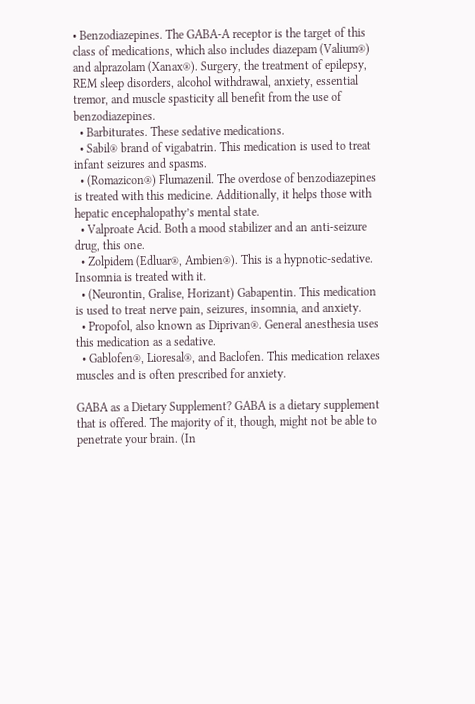• Benzodiazepines. The GABA-A receptor is the target of this class of medications, which also includes diazepam (Valium®) and alprazolam (Xanax®). Surgery, the treatment of epilepsy, REM sleep disorders, alcohol withdrawal, anxiety, essential tremor, and muscle spasticity all benefit from the use of benzodiazepines.
  • Barbiturates. These sedative medications.
  • Sabil® brand of vigabatrin. This medication is used to treat infant seizures and spasms.
  • (Romazicon®) Flumazenil. The overdose of benzodiazepines is treated with this medicine. Additionally, it helps those with hepatic encephalopathy’s mental state.
  • Valproate Acid. Both a mood stabilizer and an anti-seizure drug, this one.
  • Zolpidem (Edluar®, Ambien®). This is a hypnotic-sedative. Insomnia is treated with it.
  • (Neurontin, Gralise, Horizant) Gabapentin. This medication is used to treat nerve pain, seizures, insomnia, and anxiety.
  • Propofol, also known as Diprivan®. General anesthesia uses this medication as a sedative.
  • Gablofen®, Lioresal®, and Baclofen. This medication relaxes muscles and is often prescribed for anxiety.

GABA as a Dietary Supplement? GABA is a dietary supplement that is offered. The majority of it, though, might not be able to penetrate your brain. (In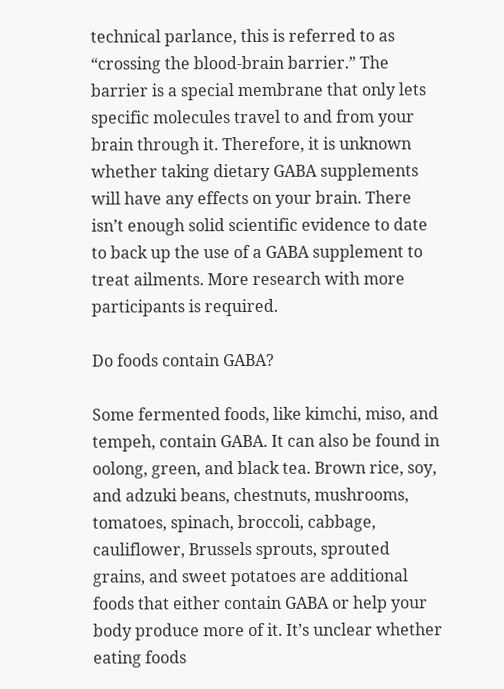technical parlance, this is referred to as “crossing the blood-brain barrier.” The barrier is a special membrane that only lets specific molecules travel to and from your brain through it. Therefore, it is unknown whether taking dietary GABA supplements will have any effects on your brain. There isn’t enough solid scientific evidence to date to back up the use of a GABA supplement to treat ailments. More research with more participants is required.

Do foods contain GABA?

Some fermented foods, like kimchi, miso, and tempeh, contain GABA. It can also be found in oolong, green, and black tea. Brown rice, soy, and adzuki beans, chestnuts, mushrooms, tomatoes, spinach, broccoli, cabbage, cauliflower, Brussels sprouts, sprouted grains, and sweet potatoes are additional foods that either contain GABA or help your body produce more of it. It’s unclear whether eating foods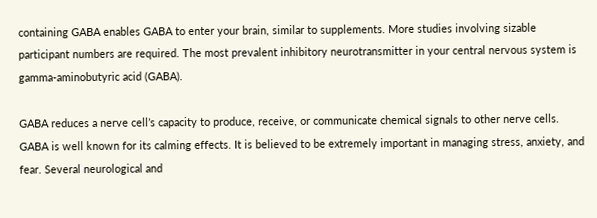containing GABA enables GABA to enter your brain, similar to supplements. More studies involving sizable participant numbers are required. The most prevalent inhibitory neurotransmitter in your central nervous system is gamma-aminobutyric acid (GABA).

GABA reduces a nerve cell’s capacity to produce, receive, or communicate chemical signals to other nerve cells. GABA is well known for its calming effects. It is believed to be extremely important in managing stress, anxiety, and fear. Several neurological and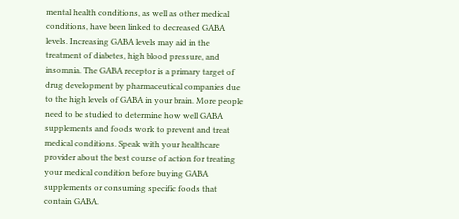mental health conditions, as well as other medical conditions, have been linked to decreased GABA levels. Increasing GABA levels may aid in the treatment of diabetes, high blood pressure, and insomnia. The GABA receptor is a primary target of drug development by pharmaceutical companies due to the high levels of GABA in your brain. More people need to be studied to determine how well GABA supplements and foods work to prevent and treat medical conditions. Speak with your healthcare provider about the best course of action for treating your medical condition before buying GABA supplements or consuming specific foods that contain GABA.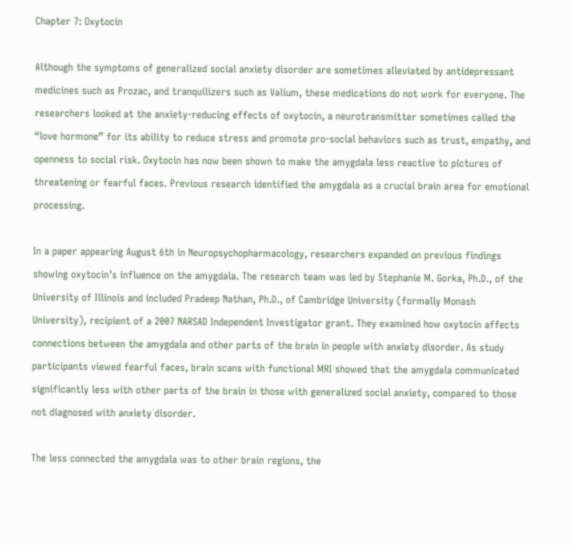Chapter 7: Oxytocin

Although the symptoms of generalized social anxiety disorder are sometimes alleviated by antidepressant medicines such as Prozac, and tranquilizers such as Valium, these medications do not work for everyone. The researchers looked at the anxiety-reducing effects of oxytocin, a neurotransmitter sometimes called the “love hormone” for its ability to reduce stress and promote pro-social behaviors such as trust, empathy, and openness to social risk. Oxytocin has now been shown to make the amygdala less reactive to pictures of threatening or fearful faces. Previous research identified the amygdala as a crucial brain area for emotional processing.

In a paper appearing August 6th in Neuropsychopharmacology, researchers expanded on previous findings showing oxytocin’s influence on the amygdala. The research team was led by Stephanie M. Gorka, Ph.D., of the University of Illinois and included Pradeep Nathan, Ph.D., of Cambridge University (formally Monash University), recipient of a 2007 NARSAD Independent Investigator grant. They examined how oxytocin affects connections between the amygdala and other parts of the brain in people with anxiety disorder. As study participants viewed fearful faces, brain scans with functional MRI showed that the amygdala communicated significantly less with other parts of the brain in those with generalized social anxiety, compared to those not diagnosed with anxiety disorder.

The less connected the amygdala was to other brain regions, the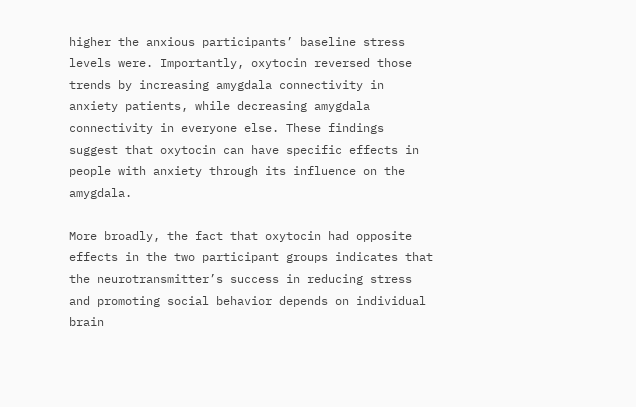higher the anxious participants’ baseline stress levels were. Importantly, oxytocin reversed those trends by increasing amygdala connectivity in anxiety patients, while decreasing amygdala connectivity in everyone else. These findings suggest that oxytocin can have specific effects in people with anxiety through its influence on the amygdala.

More broadly, the fact that oxytocin had opposite effects in the two participant groups indicates that the neurotransmitter’s success in reducing stress and promoting social behavior depends on individual brain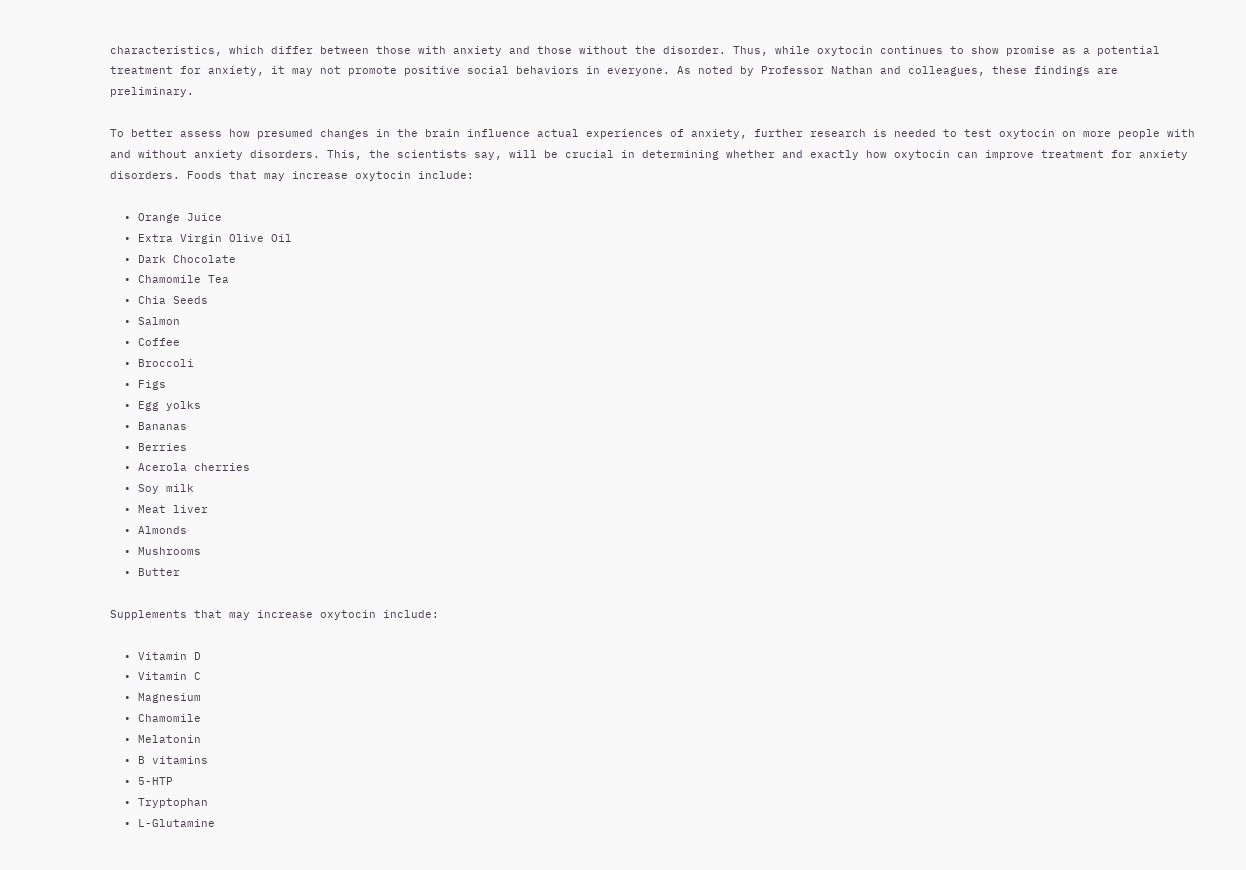characteristics, which differ between those with anxiety and those without the disorder. Thus, while oxytocin continues to show promise as a potential treatment for anxiety, it may not promote positive social behaviors in everyone. As noted by Professor Nathan and colleagues, these findings are preliminary.

To better assess how presumed changes in the brain influence actual experiences of anxiety, further research is needed to test oxytocin on more people with and without anxiety disorders. This, the scientists say, will be crucial in determining whether and exactly how oxytocin can improve treatment for anxiety disorders. Foods that may increase oxytocin include:

  • Orange Juice
  • Extra Virgin Olive Oil
  • Dark Chocolate
  • Chamomile Tea
  • Chia Seeds
  • Salmon
  • Coffee
  • Broccoli
  • Figs
  • Egg yolks
  • Bananas
  • Berries
  • Acerola cherries
  • Soy milk
  • Meat liver
  • Almonds
  • Mushrooms
  • Butter

Supplements that may increase oxytocin include:

  • Vitamin D
  • Vitamin C
  • Magnesium
  • Chamomile
  • Melatonin
  • B vitamins
  • 5-HTP
  • Tryptophan
  • L-Glutamine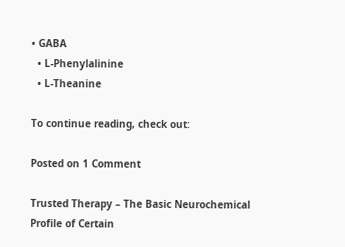• GABA
  • L-Phenylalinine
  • L-Theanine

To continue reading, check out:

Posted on 1 Comment

Trusted Therapy – The Basic Neurochemical Profile of Certain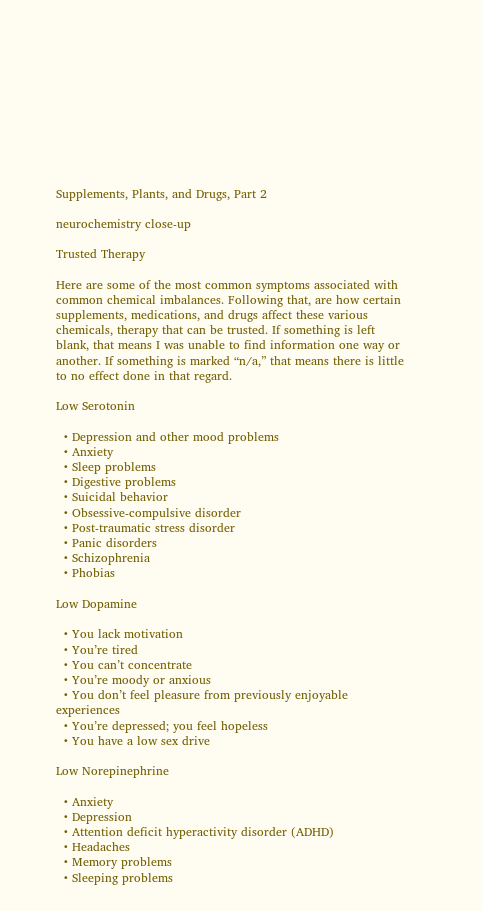Supplements, Plants, and Drugs, Part 2

neurochemistry close-up

Trusted Therapy

Here are some of the most common symptoms associated with common chemical imbalances. Following that, are how certain supplements, medications, and drugs affect these various chemicals, therapy that can be trusted. If something is left blank, that means I was unable to find information one way or another. If something is marked “n/a,” that means there is little to no effect done in that regard.

Low Serotonin

  • Depression and other mood problems
  • Anxiety
  • Sleep problems
  • Digestive problems
  • Suicidal behavior
  • Obsessive-compulsive disorder
  • Post-traumatic stress disorder
  • Panic disorders
  • Schizophrenia
  • Phobias

Low Dopamine

  • You lack motivation
  • You’re tired
  • You can’t concentrate
  • You’re moody or anxious
  • You don’t feel pleasure from previously enjoyable experiences
  • You’re depressed; you feel hopeless
  • You have a low sex drive

Low Norepinephrine

  • Anxiety
  • Depression
  • Attention deficit hyperactivity disorder (ADHD)
  • Headaches
  • Memory problems
  • Sleeping problems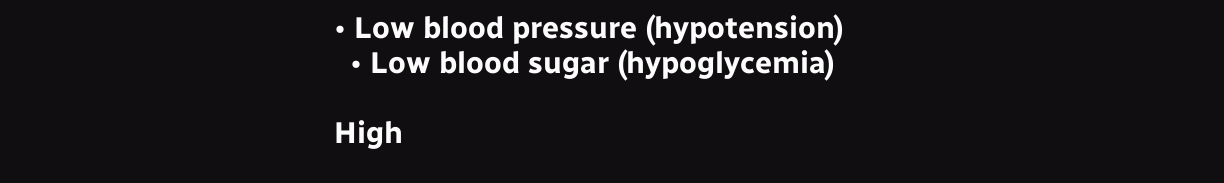• Low blood pressure (hypotension)
  • Low blood sugar (hypoglycemia)

High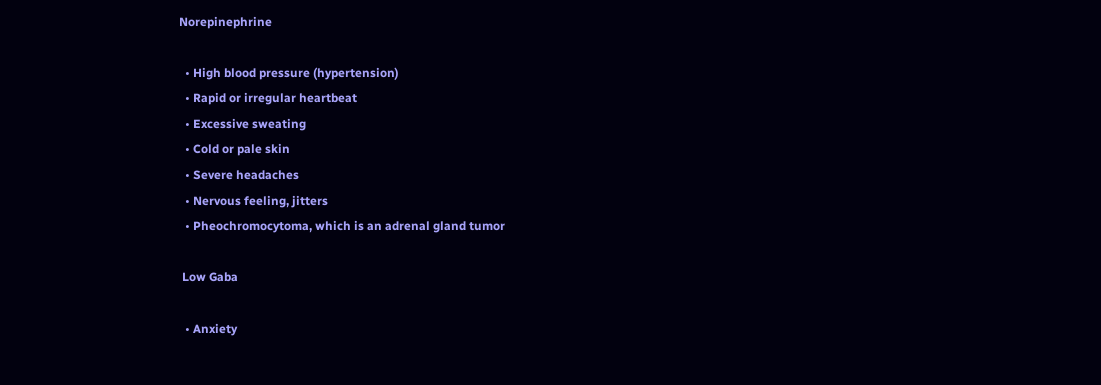Norepinephrine

  • High blood pressure (hypertension)
  • Rapid or irregular heartbeat
  • Excessive sweating
  • Cold or pale skin
  • Severe headaches
  • Nervous feeling, jitters
  • Pheochromocytoma, which is an adrenal gland tumor

 Low Gaba

  • Anxiety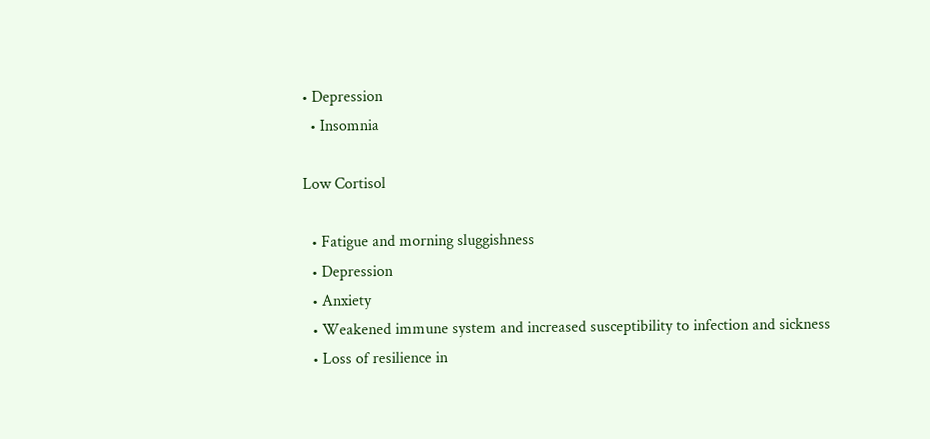• Depression
  • Insomnia

Low Cortisol

  • Fatigue and morning sluggishness
  • Depression
  • Anxiety
  • Weakened immune system and increased susceptibility to infection and sickness
  • Loss of resilience in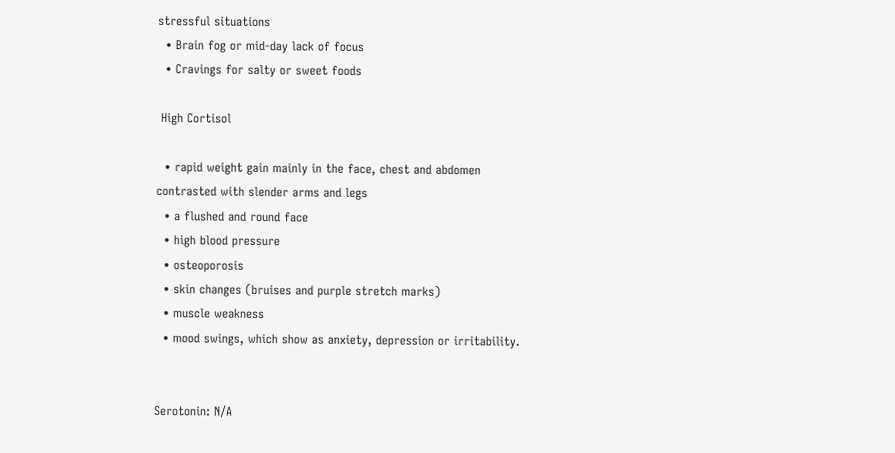stressful situations
  • Brain fog or mid-day lack of focus
  • Cravings for salty or sweet foods

 High Cortisol

  • rapid weight gain mainly in the face, chest and abdomen contrasted with slender arms and legs
  • a flushed and round face
  • high blood pressure
  • osteoporosis
  • skin changes (bruises and purple stretch marks)
  • muscle weakness
  • mood swings, which show as anxiety, depression or irritability.


Serotonin: N/A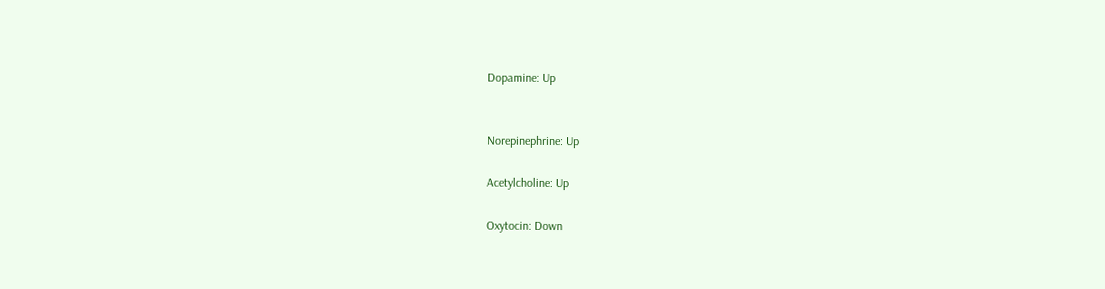Dopamine: Up


Norepinephrine: Up

Acetylcholine: Up

Oxytocin: Down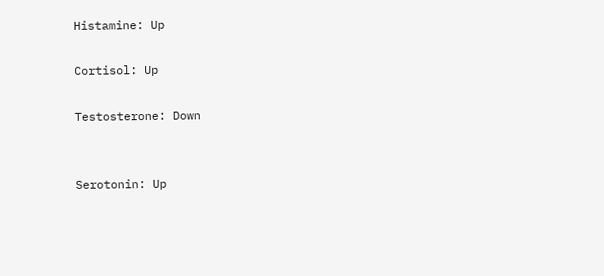Histamine: Up

Cortisol: Up

Testosterone: Down


Serotonin: Up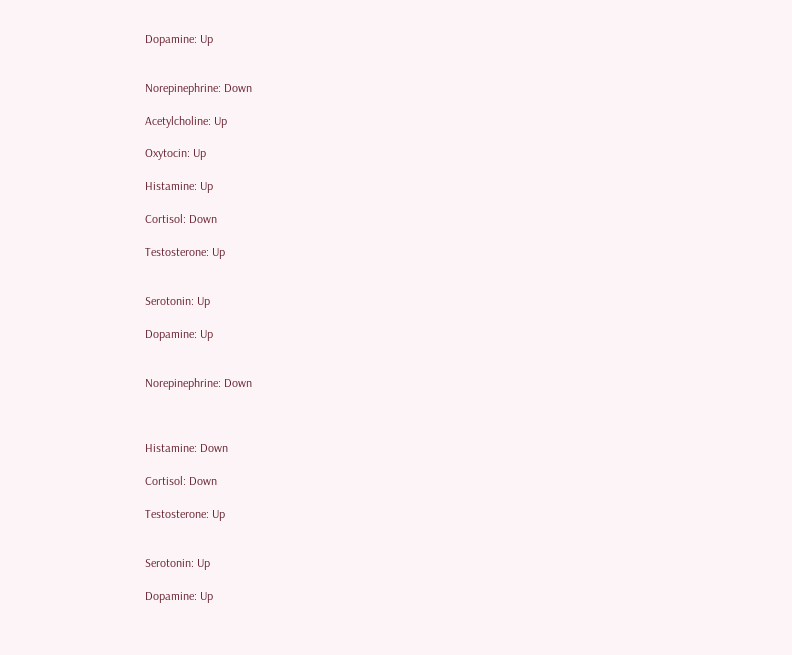Dopamine: Up


Norepinephrine: Down

Acetylcholine: Up

Oxytocin: Up

Histamine: Up

Cortisol: Down

Testosterone: Up


Serotonin: Up

Dopamine: Up


Norepinephrine: Down



Histamine: Down

Cortisol: Down

Testosterone: Up


Serotonin: Up

Dopamine: Up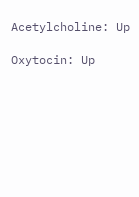Acetylcholine: Up

Oxytocin: Up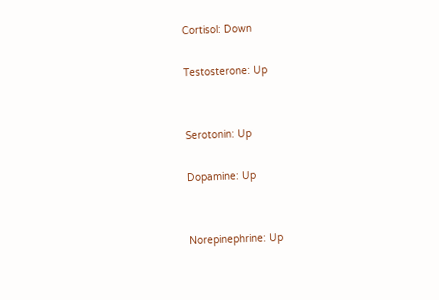Cortisol: Down

Testosterone: Up


Serotonin: Up

Dopamine: Up


Norepinephrine: Up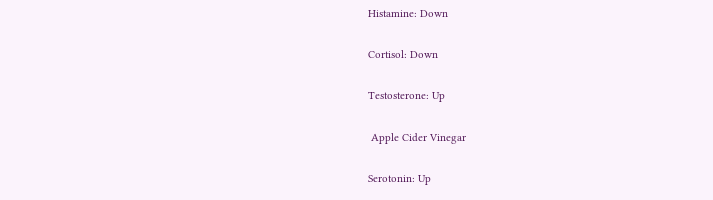Histamine: Down

Cortisol: Down

Testosterone: Up

 Apple Cider Vinegar

Serotonin: Up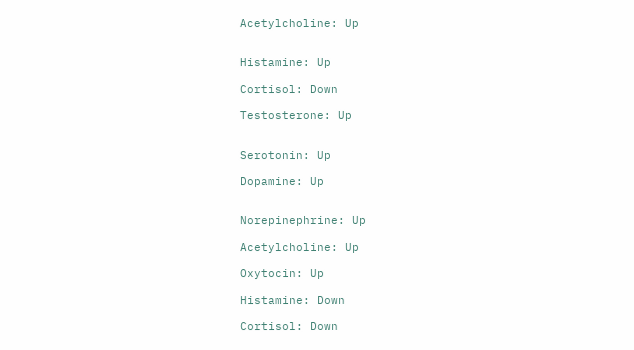Acetylcholine: Up


Histamine: Up

Cortisol: Down

Testosterone: Up


Serotonin: Up

Dopamine: Up


Norepinephrine: Up

Acetylcholine: Up

Oxytocin: Up

Histamine: Down

Cortisol: Down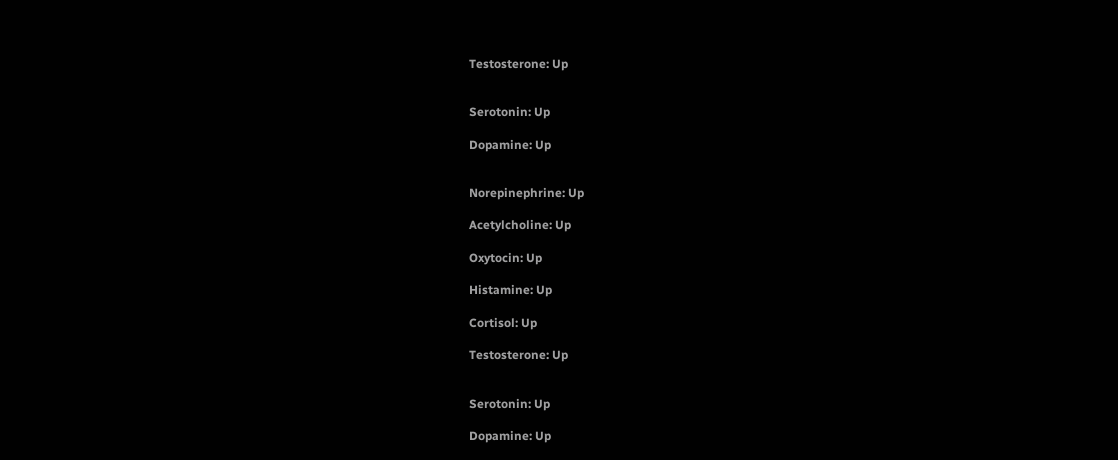Testosterone: Up


Serotonin: Up

Dopamine: Up


Norepinephrine: Up

Acetylcholine: Up

Oxytocin: Up

Histamine: Up

Cortisol: Up

Testosterone: Up


Serotonin: Up

Dopamine: Up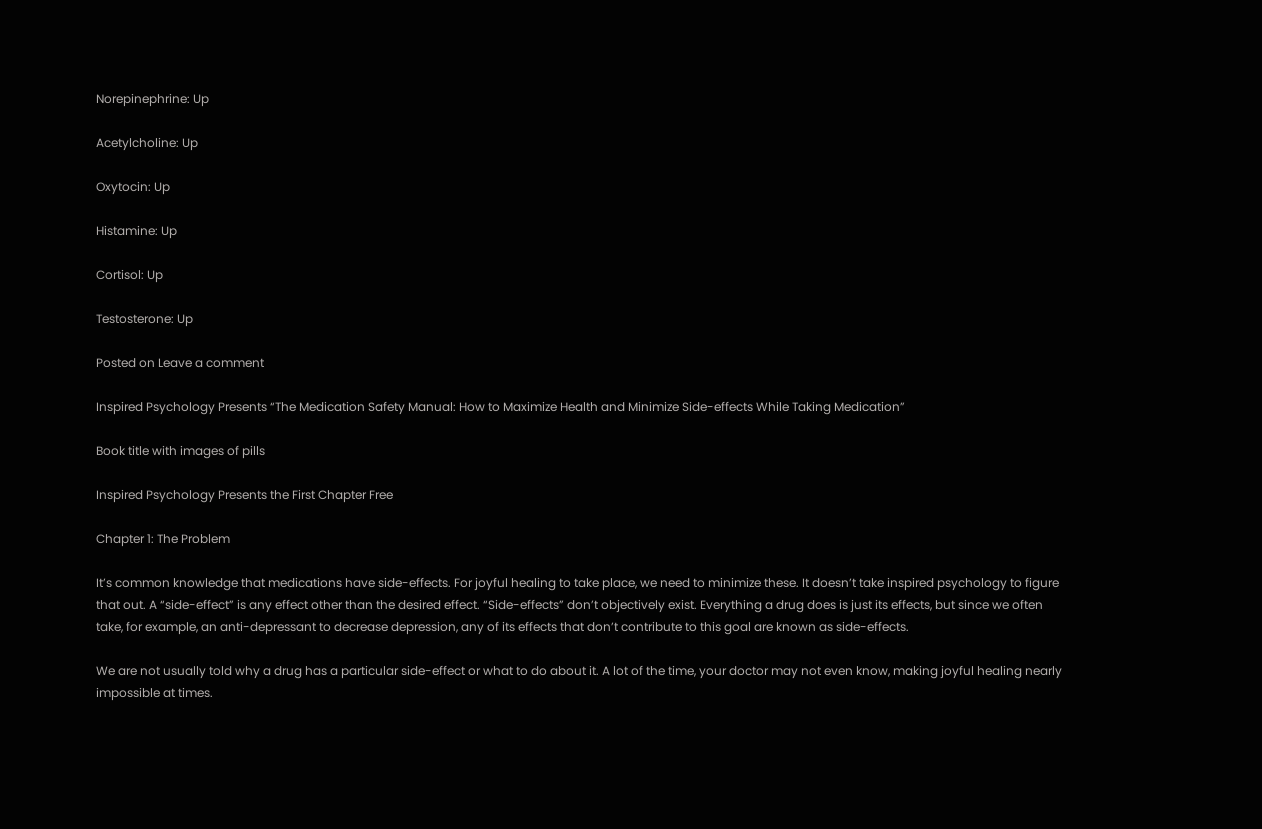Norepinephrine: Up

Acetylcholine: Up

Oxytocin: Up

Histamine: Up

Cortisol: Up

Testosterone: Up

Posted on Leave a comment

Inspired Psychology Presents “The Medication Safety Manual: How to Maximize Health and Minimize Side-effects While Taking Medication”

Book title with images of pills

Inspired Psychology Presents the First Chapter Free

Chapter 1: The Problem

It’s common knowledge that medications have side-effects. For joyful healing to take place, we need to minimize these. It doesn’t take inspired psychology to figure that out. A “side-effect” is any effect other than the desired effect. “Side-effects” don’t objectively exist. Everything a drug does is just its effects, but since we often take, for example, an anti-depressant to decrease depression, any of its effects that don’t contribute to this goal are known as side-effects.

We are not usually told why a drug has a particular side-effect or what to do about it. A lot of the time, your doctor may not even know, making joyful healing nearly impossible at times.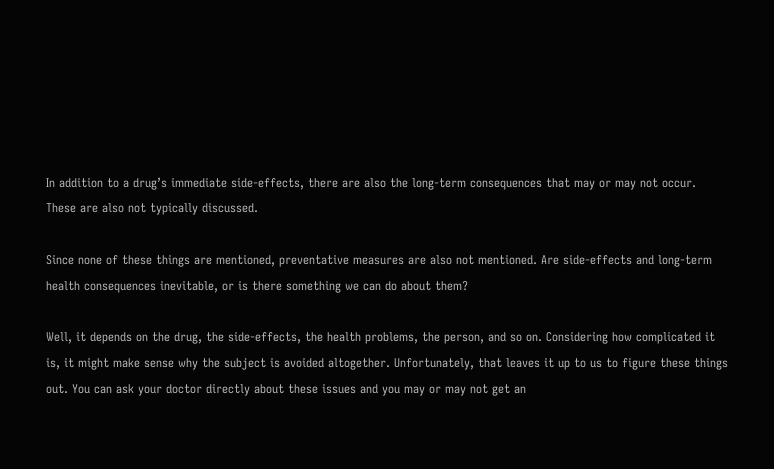In addition to a drug’s immediate side-effects, there are also the long-term consequences that may or may not occur. These are also not typically discussed.

Since none of these things are mentioned, preventative measures are also not mentioned. Are side-effects and long-term health consequences inevitable, or is there something we can do about them?

Well, it depends on the drug, the side-effects, the health problems, the person, and so on. Considering how complicated it is, it might make sense why the subject is avoided altogether. Unfortunately, that leaves it up to us to figure these things out. You can ask your doctor directly about these issues and you may or may not get an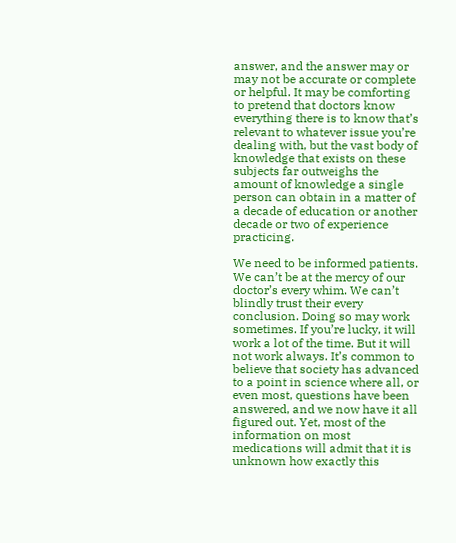answer, and the answer may or may not be accurate or complete or helpful. It may be comforting to pretend that doctors know everything there is to know that’s relevant to whatever issue you’re dealing with, but the vast body of knowledge that exists on these subjects far outweighs the amount of knowledge a single person can obtain in a matter of a decade of education or another decade or two of experience practicing.

We need to be informed patients. We can’t be at the mercy of our doctor’s every whim. We can’t blindly trust their every conclusion. Doing so may work sometimes. If you’re lucky, it will work a lot of the time. But it will not work always. It’s common to believe that society has advanced to a point in science where all, or even most, questions have been answered, and we now have it all figured out. Yet, most of the information on most medications will admit that it is unknown how exactly this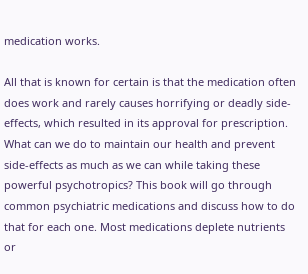medication works.

All that is known for certain is that the medication often does work and rarely causes horrifying or deadly side-effects, which resulted in its approval for prescription. What can we do to maintain our health and prevent side-effects as much as we can while taking these powerful psychotropics? This book will go through common psychiatric medications and discuss how to do that for each one. Most medications deplete nutrients or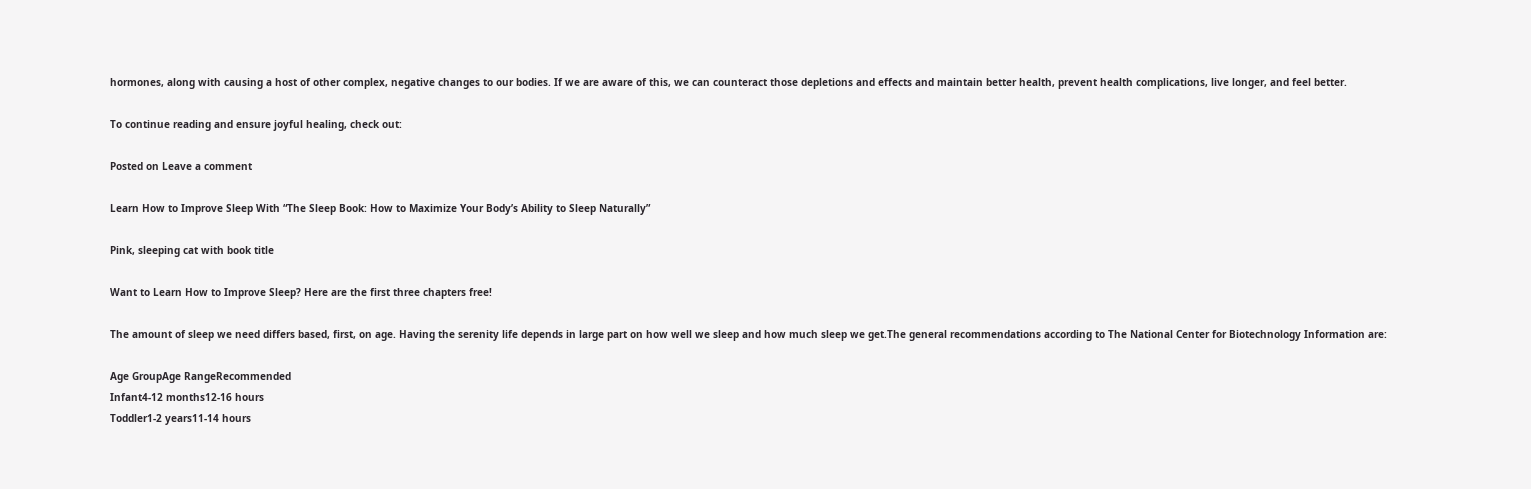hormones, along with causing a host of other complex, negative changes to our bodies. If we are aware of this, we can counteract those depletions and effects and maintain better health, prevent health complications, live longer, and feel better.

To continue reading and ensure joyful healing, check out:

Posted on Leave a comment

Learn How to Improve Sleep With “The Sleep Book: How to Maximize Your Body’s Ability to Sleep Naturally”

Pink, sleeping cat with book title

Want to Learn How to Improve Sleep? Here are the first three chapters free!

The amount of sleep we need differs based, first, on age. Having the serenity life depends in large part on how well we sleep and how much sleep we get.The general recommendations according to The National Center for Biotechnology Information are:

Age GroupAge RangeRecommended
Infant4-12 months12-16 hours
Toddler1-2 years11-14 hours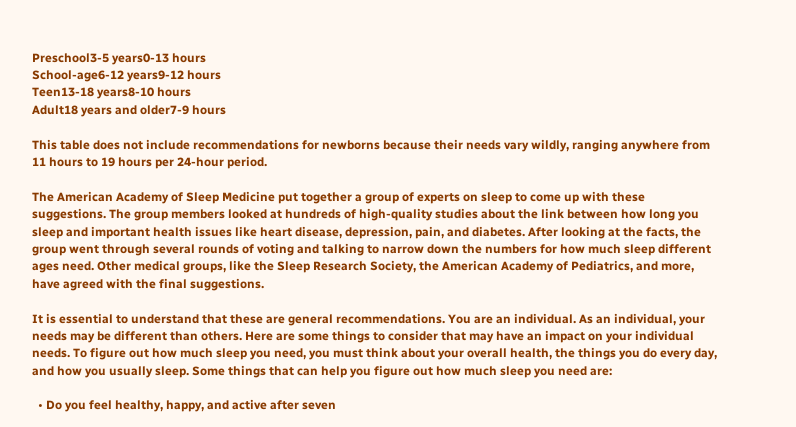Preschool3-5 years0-13 hours
School-age6-12 years9-12 hours
Teen13-18 years8-10 hours
Adult18 years and older7-9 hours

This table does not include recommendations for newborns because their needs vary wildly, ranging anywhere from 11 hours to 19 hours per 24-hour period.

The American Academy of Sleep Medicine put together a group of experts on sleep to come up with these suggestions. The group members looked at hundreds of high-quality studies about the link between how long you sleep and important health issues like heart disease, depression, pain, and diabetes. After looking at the facts, the group went through several rounds of voting and talking to narrow down the numbers for how much sleep different ages need. Other medical groups, like the Sleep Research Society, the American Academy of Pediatrics, and more, have agreed with the final suggestions.

It is essential to understand that these are general recommendations. You are an individual. As an individual, your needs may be different than others. Here are some things to consider that may have an impact on your individual needs. To figure out how much sleep you need, you must think about your overall health, the things you do every day, and how you usually sleep. Some things that can help you figure out how much sleep you need are:

  • Do you feel healthy, happy, and active after seven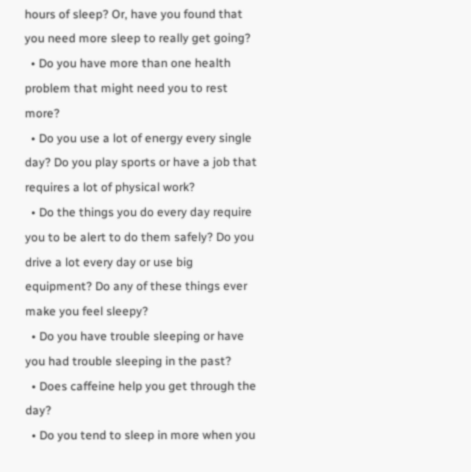hours of sleep? Or, have you found that you need more sleep to really get going?
  • Do you have more than one health problem that might need you to rest more?
  • Do you use a lot of energy every single day? Do you play sports or have a job that requires a lot of physical work?
  • Do the things you do every day require you to be alert to do them safely? Do you drive a lot every day or use big equipment? Do any of these things ever make you feel sleepy?
  • Do you have trouble sleeping or have you had trouble sleeping in the past?
  • Does caffeine help you get through the day?
  • Do you tend to sleep in more when you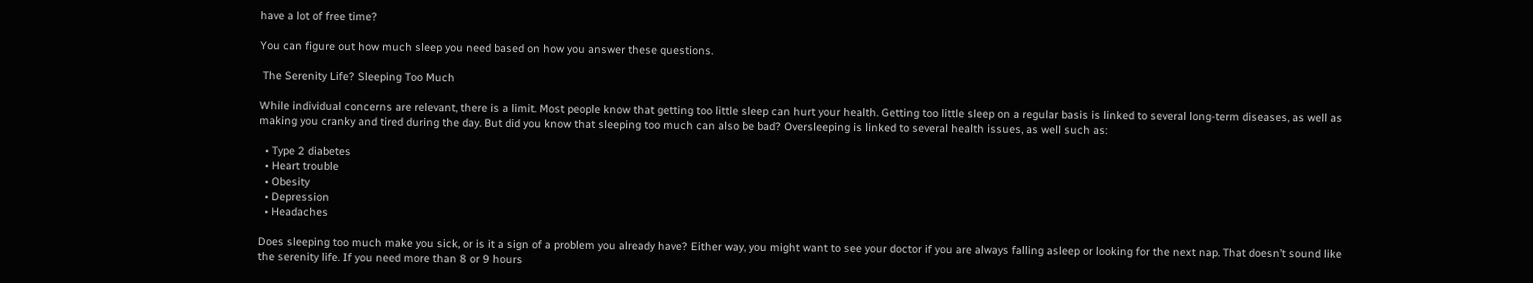have a lot of free time?

You can figure out how much sleep you need based on how you answer these questions.

 The Serenity Life? Sleeping Too Much

While individual concerns are relevant, there is a limit. Most people know that getting too little sleep can hurt your health. Getting too little sleep on a regular basis is linked to several long-term diseases, as well as making you cranky and tired during the day. But did you know that sleeping too much can also be bad? Oversleeping is linked to several health issues, as well such as:

  • Type 2 diabetes
  • Heart trouble
  • Obesity
  • Depression
  • Headaches

Does sleeping too much make you sick, or is it a sign of a problem you already have? Either way, you might want to see your doctor if you are always falling asleep or looking for the next nap. That doesn’t sound like the serenity life. If you need more than 8 or 9 hours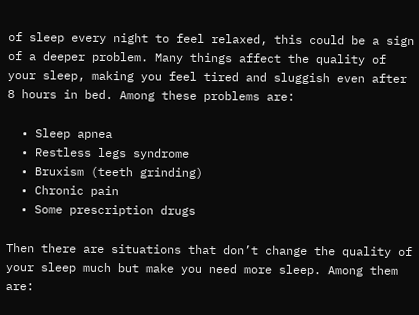of sleep every night to feel relaxed, this could be a sign of a deeper problem. Many things affect the quality of your sleep, making you feel tired and sluggish even after 8 hours in bed. Among these problems are:

  • Sleep apnea
  • Restless legs syndrome
  • Bruxism (teeth grinding)
  • Chronic pain
  • Some prescription drugs

Then there are situations that don’t change the quality of your sleep much but make you need more sleep. Among them are: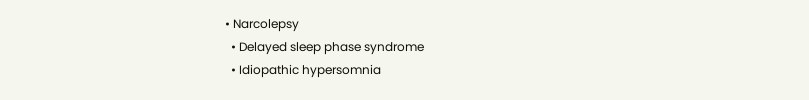• Narcolepsy
  • Delayed sleep phase syndrome
  • Idiopathic hypersomnia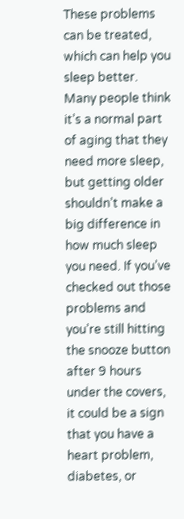These problems can be treated, which can help you sleep better. Many people think it’s a normal part of aging that they need more sleep, but getting older shouldn’t make a big difference in how much sleep you need. If you’ve checked out those problems and you’re still hitting the snooze button after 9 hours under the covers, it could be a sign that you have a heart problem, diabetes, or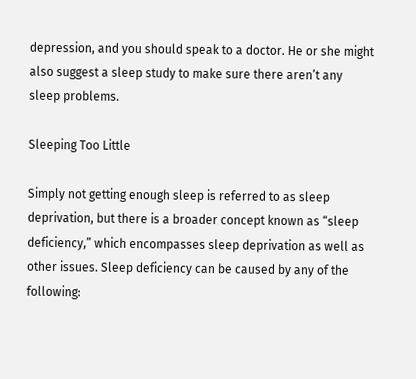depression, and you should speak to a doctor. He or she might also suggest a sleep study to make sure there aren’t any sleep problems.

Sleeping Too Little

Simply not getting enough sleep is referred to as sleep deprivation, but there is a broader concept known as “sleep deficiency,” which encompasses sleep deprivation as well as other issues. Sleep deficiency can be caused by any of the following: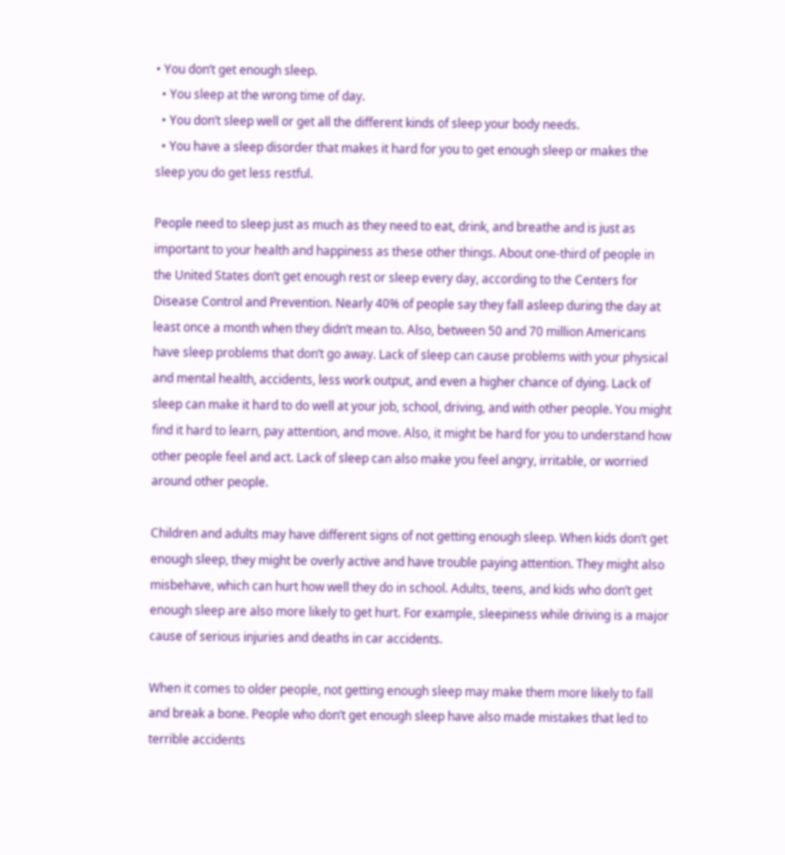• You don’t get enough sleep.
  • You sleep at the wrong time of day.
  • You don’t sleep well or get all the different kinds of sleep your body needs.
  • You have a sleep disorder that makes it hard for you to get enough sleep or makes the sleep you do get less restful.

People need to sleep just as much as they need to eat, drink, and breathe and is just as important to your health and happiness as these other things. About one-third of people in the United States don’t get enough rest or sleep every day, according to the Centers for Disease Control and Prevention. Nearly 40% of people say they fall asleep during the day at least once a month when they didn’t mean to. Also, between 50 and 70 million Americans have sleep problems that don’t go away. Lack of sleep can cause problems with your physical and mental health, accidents, less work output, and even a higher chance of dying. Lack of sleep can make it hard to do well at your job, school, driving, and with other people. You might find it hard to learn, pay attention, and move. Also, it might be hard for you to understand how other people feel and act. Lack of sleep can also make you feel angry, irritable, or worried around other people.

Children and adults may have different signs of not getting enough sleep. When kids don’t get enough sleep, they might be overly active and have trouble paying attention. They might also misbehave, which can hurt how well they do in school. Adults, teens, and kids who don’t get enough sleep are also more likely to get hurt. For example, sleepiness while driving is a major cause of serious injuries and deaths in car accidents.

When it comes to older people, not getting enough sleep may make them more likely to fall and break a bone. People who don’t get enough sleep have also made mistakes that led to terrible accidents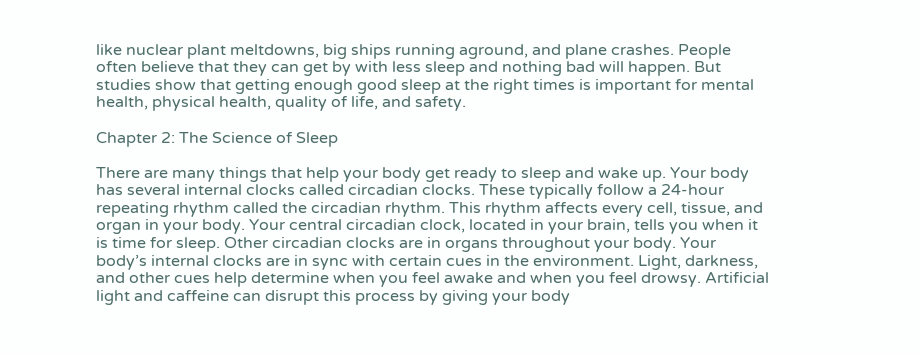like nuclear plant meltdowns, big ships running aground, and plane crashes. People often believe that they can get by with less sleep and nothing bad will happen. But studies show that getting enough good sleep at the right times is important for mental health, physical health, quality of life, and safety.

Chapter 2: The Science of Sleep

There are many things that help your body get ready to sleep and wake up. Your body has several internal clocks called circadian clocks. These typically follow a 24-hour repeating rhythm called the circadian rhythm. This rhythm affects every cell, tissue, and organ in your body. Your central circadian clock, located in your brain, tells you when it is time for sleep. Other circadian clocks are in organs throughout your body. Your body’s internal clocks are in sync with certain cues in the environment. Light, darkness, and other cues help determine when you feel awake and when you feel drowsy. Artificial light and caffeine can disrupt this process by giving your body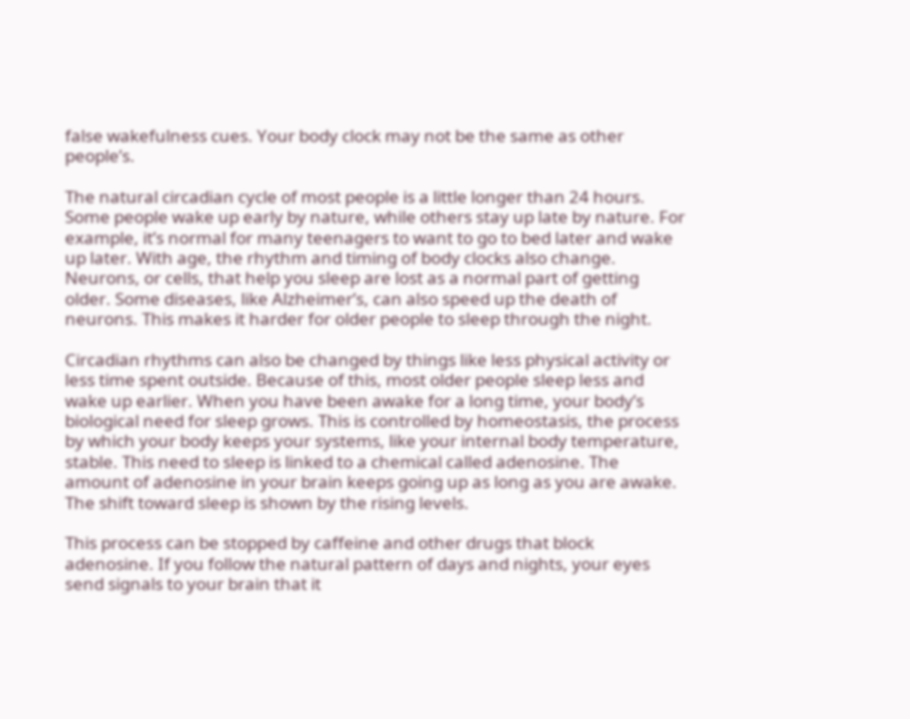false wakefulness cues. Your body clock may not be the same as other people’s.

The natural circadian cycle of most people is a little longer than 24 hours. Some people wake up early by nature, while others stay up late by nature. For example, it’s normal for many teenagers to want to go to bed later and wake up later. With age, the rhythm and timing of body clocks also change. Neurons, or cells, that help you sleep are lost as a normal part of getting older. Some diseases, like Alzheimer’s, can also speed up the death of neurons. This makes it harder for older people to sleep through the night.

Circadian rhythms can also be changed by things like less physical activity or less time spent outside. Because of this, most older people sleep less and wake up earlier. When you have been awake for a long time, your body’s biological need for sleep grows. This is controlled by homeostasis, the process by which your body keeps your systems, like your internal body temperature, stable. This need to sleep is linked to a chemical called adenosine. The amount of adenosine in your brain keeps going up as long as you are awake. The shift toward sleep is shown by the rising levels.

This process can be stopped by caffeine and other drugs that block adenosine. If you follow the natural pattern of days and nights, your eyes send signals to your brain that it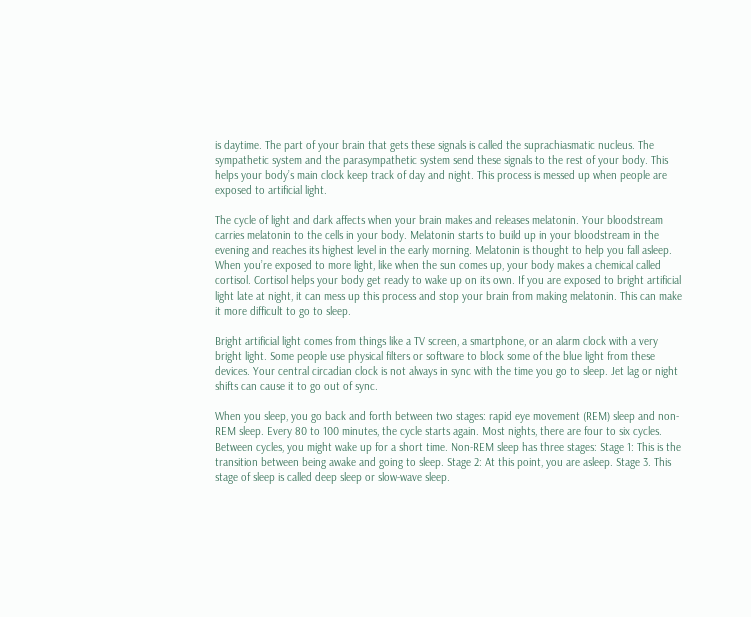is daytime. The part of your brain that gets these signals is called the suprachiasmatic nucleus. The sympathetic system and the parasympathetic system send these signals to the rest of your body. This helps your body’s main clock keep track of day and night. This process is messed up when people are exposed to artificial light.

The cycle of light and dark affects when your brain makes and releases melatonin. Your bloodstream carries melatonin to the cells in your body. Melatonin starts to build up in your bloodstream in the evening and reaches its highest level in the early morning. Melatonin is thought to help you fall asleep. When you’re exposed to more light, like when the sun comes up, your body makes a chemical called cortisol. Cortisol helps your body get ready to wake up on its own. If you are exposed to bright artificial light late at night, it can mess up this process and stop your brain from making melatonin. This can make it more difficult to go to sleep.

Bright artificial light comes from things like a TV screen, a smartphone, or an alarm clock with a very bright light. Some people use physical filters or software to block some of the blue light from these devices. Your central circadian clock is not always in sync with the time you go to sleep. Jet lag or night shifts can cause it to go out of sync.

When you sleep, you go back and forth between two stages: rapid eye movement (REM) sleep and non-REM sleep. Every 80 to 100 minutes, the cycle starts again. Most nights, there are four to six cycles. Between cycles, you might wake up for a short time. Non-REM sleep has three stages: Stage 1: This is the transition between being awake and going to sleep. Stage 2: At this point, you are asleep. Stage 3. This stage of sleep is called deep sleep or slow-wave sleep.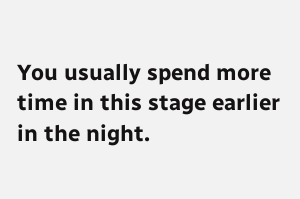You usually spend more time in this stage earlier in the night.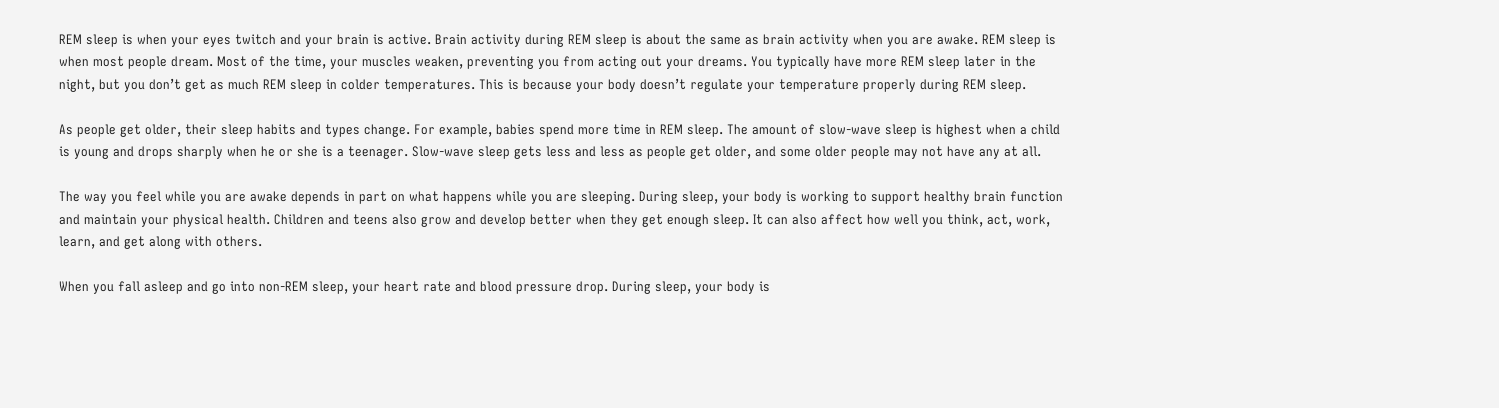REM sleep is when your eyes twitch and your brain is active. Brain activity during REM sleep is about the same as brain activity when you are awake. REM sleep is when most people dream. Most of the time, your muscles weaken, preventing you from acting out your dreams. You typically have more REM sleep later in the night, but you don’t get as much REM sleep in colder temperatures. This is because your body doesn’t regulate your temperature properly during REM sleep.

As people get older, their sleep habits and types change. For example, babies spend more time in REM sleep. The amount of slow-wave sleep is highest when a child is young and drops sharply when he or she is a teenager. Slow-wave sleep gets less and less as people get older, and some older people may not have any at all.

The way you feel while you are awake depends in part on what happens while you are sleeping. During sleep, your body is working to support healthy brain function and maintain your physical health. Children and teens also grow and develop better when they get enough sleep. It can also affect how well you think, act, work, learn, and get along with others.

When you fall asleep and go into non-REM sleep, your heart rate and blood pressure drop. During sleep, your body is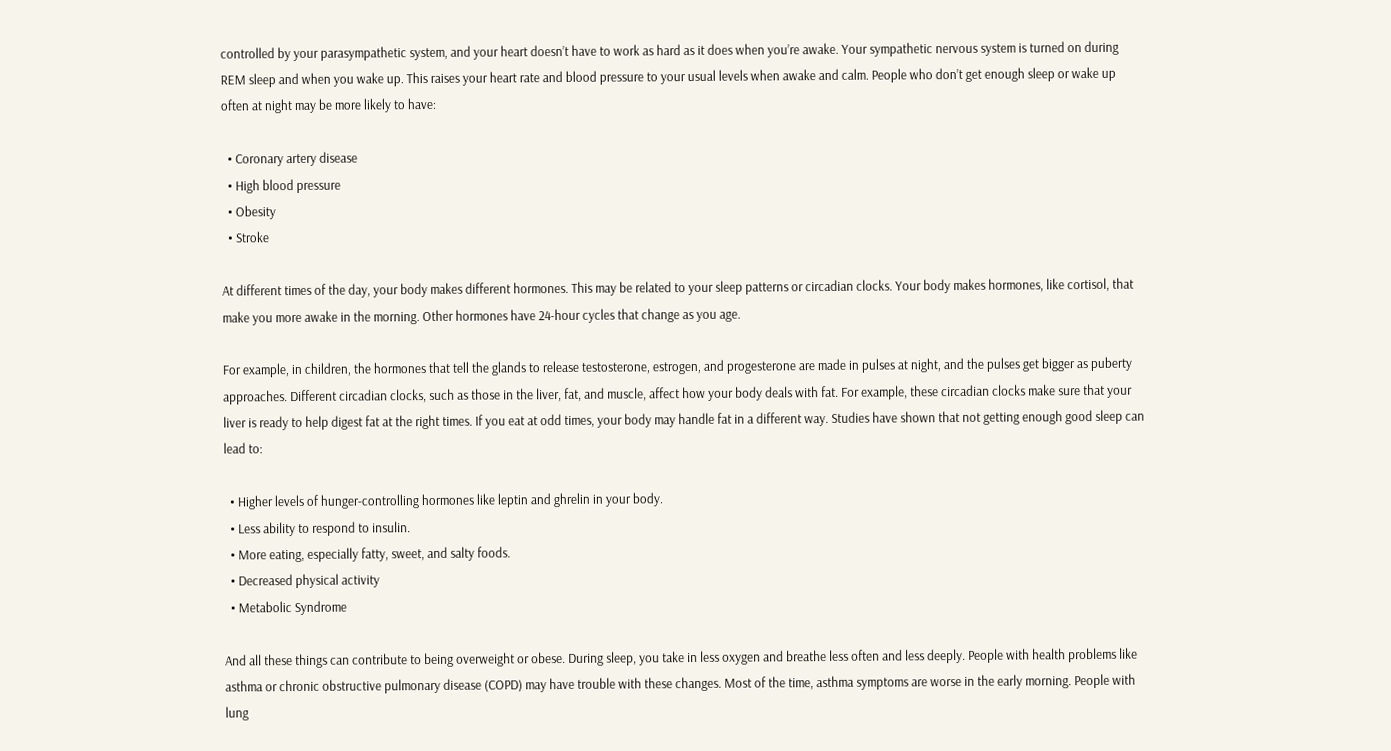controlled by your parasympathetic system, and your heart doesn’t have to work as hard as it does when you’re awake. Your sympathetic nervous system is turned on during REM sleep and when you wake up. This raises your heart rate and blood pressure to your usual levels when awake and calm. People who don’t get enough sleep or wake up often at night may be more likely to have:

  • Coronary artery disease
  • High blood pressure
  • Obesity
  • Stroke

At different times of the day, your body makes different hormones. This may be related to your sleep patterns or circadian clocks. Your body makes hormones, like cortisol, that make you more awake in the morning. Other hormones have 24-hour cycles that change as you age.

For example, in children, the hormones that tell the glands to release testosterone, estrogen, and progesterone are made in pulses at night, and the pulses get bigger as puberty approaches. Different circadian clocks, such as those in the liver, fat, and muscle, affect how your body deals with fat. For example, these circadian clocks make sure that your liver is ready to help digest fat at the right times. If you eat at odd times, your body may handle fat in a different way. Studies have shown that not getting enough good sleep can lead to:

  • Higher levels of hunger-controlling hormones like leptin and ghrelin in your body.
  • Less ability to respond to insulin.
  • More eating, especially fatty, sweet, and salty foods.
  • Decreased physical activity
  • Metabolic Syndrome

And all these things can contribute to being overweight or obese. During sleep, you take in less oxygen and breathe less often and less deeply. People with health problems like asthma or chronic obstructive pulmonary disease (COPD) may have trouble with these changes. Most of the time, asthma symptoms are worse in the early morning. People with lung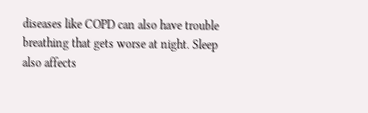diseases like COPD can also have trouble breathing that gets worse at night. Sleep also affects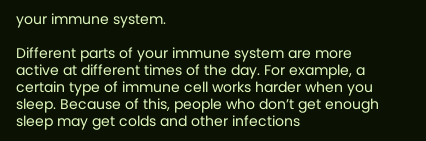your immune system.

Different parts of your immune system are more active at different times of the day. For example, a certain type of immune cell works harder when you sleep. Because of this, people who don’t get enough sleep may get colds and other infections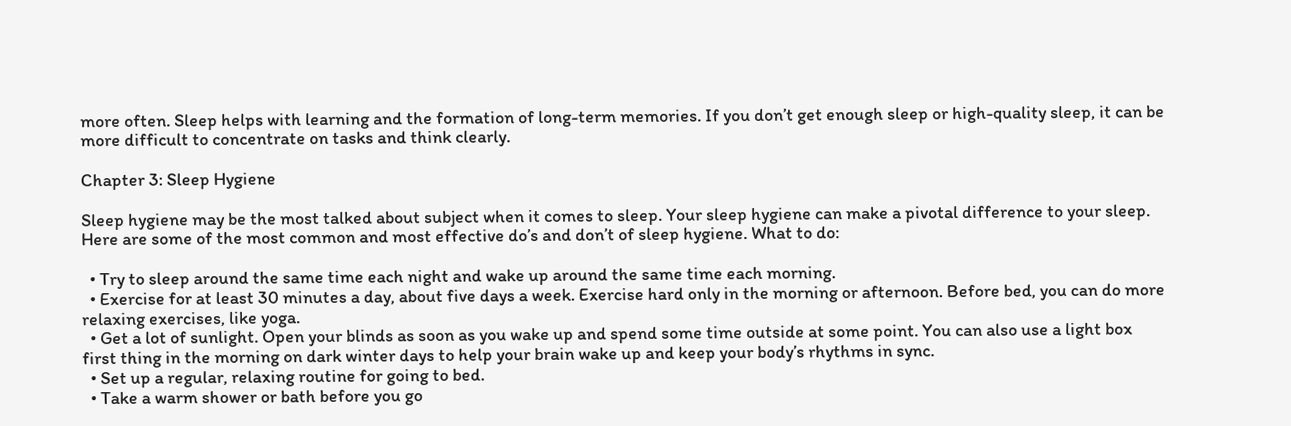more often. Sleep helps with learning and the formation of long-term memories. If you don’t get enough sleep or high-quality sleep, it can be more difficult to concentrate on tasks and think clearly.

Chapter 3: Sleep Hygiene

Sleep hygiene may be the most talked about subject when it comes to sleep. Your sleep hygiene can make a pivotal difference to your sleep. Here are some of the most common and most effective do’s and don’t of sleep hygiene. What to do:

  • Try to sleep around the same time each night and wake up around the same time each morning.
  • Exercise for at least 30 minutes a day, about five days a week. Exercise hard only in the morning or afternoon. Before bed, you can do more relaxing exercises, like yoga.
  • Get a lot of sunlight. Open your blinds as soon as you wake up and spend some time outside at some point. You can also use a light box first thing in the morning on dark winter days to help your brain wake up and keep your body’s rhythms in sync.
  • Set up a regular, relaxing routine for going to bed.
  • Take a warm shower or bath before you go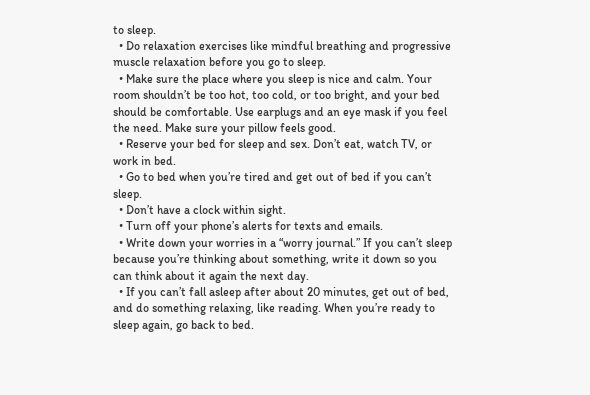to sleep.
  • Do relaxation exercises like mindful breathing and progressive muscle relaxation before you go to sleep.
  • Make sure the place where you sleep is nice and calm. Your room shouldn’t be too hot, too cold, or too bright, and your bed should be comfortable. Use earplugs and an eye mask if you feel the need. Make sure your pillow feels good.
  • Reserve your bed for sleep and sex. Don’t eat, watch TV, or work in bed.
  • Go to bed when you’re tired and get out of bed if you can’t sleep.
  • Don’t have a clock within sight.
  • Turn off your phone’s alerts for texts and emails.
  • Write down your worries in a “worry journal.” If you can’t sleep because you’re thinking about something, write it down so you can think about it again the next day.
  • If you can’t fall asleep after about 20 minutes, get out of bed, and do something relaxing, like reading. When you’re ready to sleep again, go back to bed.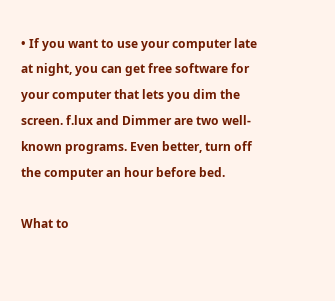• If you want to use your computer late at night, you can get free software for your computer that lets you dim the screen. f.lux and Dimmer are two well-known programs. Even better, turn off the computer an hour before bed.

What to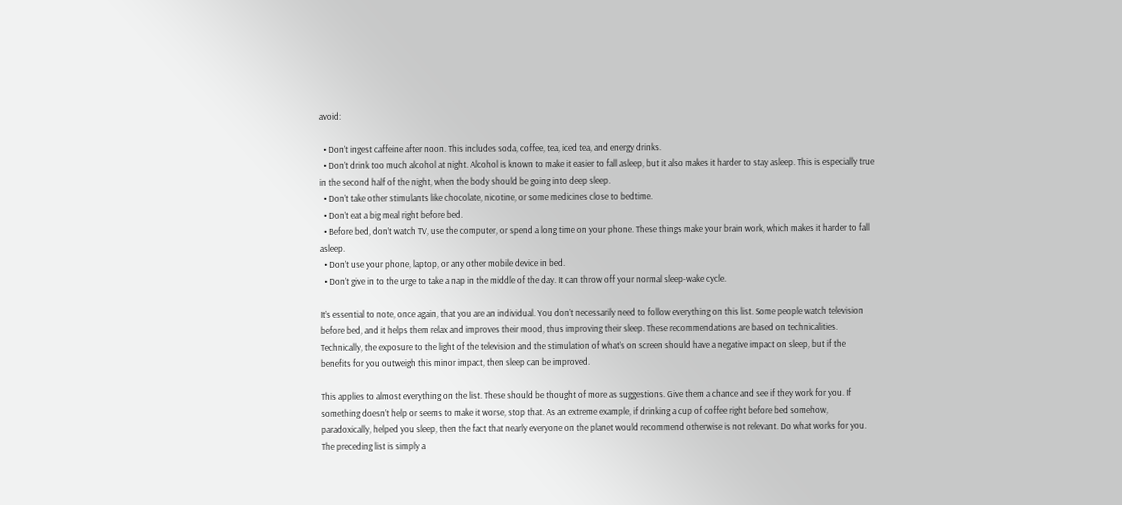avoid:

  • Don’t ingest caffeine after noon. This includes soda, coffee, tea, iced tea, and energy drinks.
  • Don’t drink too much alcohol at night. Alcohol is known to make it easier to fall asleep, but it also makes it harder to stay asleep. This is especially true in the second half of the night, when the body should be going into deep sleep.
  • Don’t take other stimulants like chocolate, nicotine, or some medicines close to bedtime.
  • Don’t eat a big meal right before bed.
  • Before bed, don’t watch TV, use the computer, or spend a long time on your phone. These things make your brain work, which makes it harder to fall asleep.
  • Don’t use your phone, laptop, or any other mobile device in bed.
  • Don’t give in to the urge to take a nap in the middle of the day. It can throw off your normal sleep-wake cycle.

It’s essential to note, once again, that you are an individual. You don’t necessarily need to follow everything on this list. Some people watch television before bed, and it helps them relax and improves their mood, thus improving their sleep. These recommendations are based on technicalities. Technically, the exposure to the light of the television and the stimulation of what’s on screen should have a negative impact on sleep, but if the benefits for you outweigh this minor impact, then sleep can be improved.

This applies to almost everything on the list. These should be thought of more as suggestions. Give them a chance and see if they work for you. If something doesn’t help or seems to make it worse, stop that. As an extreme example, if drinking a cup of coffee right before bed somehow, paradoxically, helped you sleep, then the fact that nearly everyone on the planet would recommend otherwise is not relevant. Do what works for you. The preceding list is simply a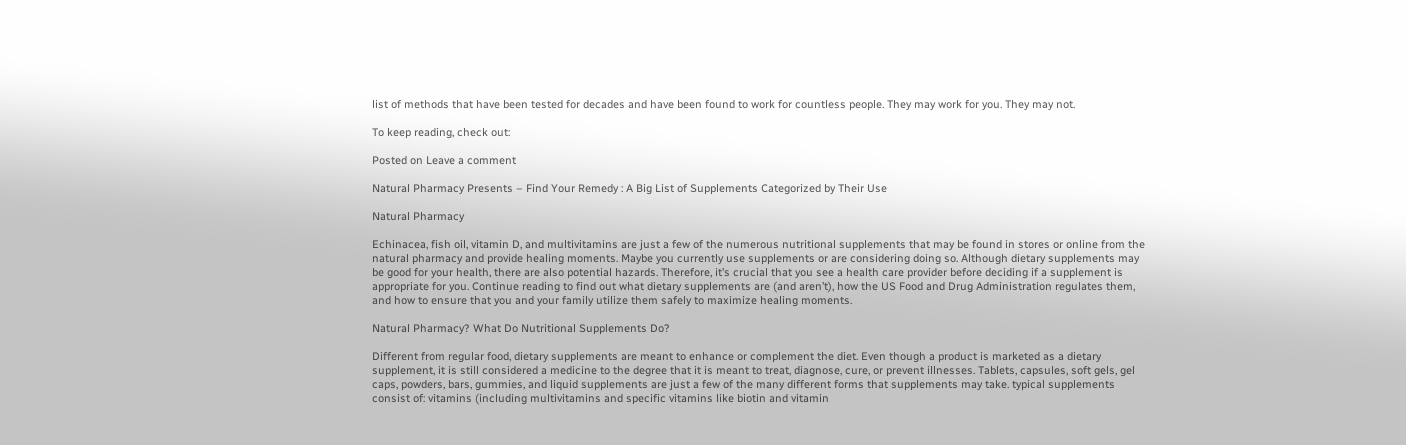list of methods that have been tested for decades and have been found to work for countless people. They may work for you. They may not.

To keep reading, check out:

Posted on Leave a comment

Natural Pharmacy Presents – Find Your Remedy : A Big List of Supplements Categorized by Their Use

Natural Pharmacy

Echinacea, fish oil, vitamin D, and multivitamins are just a few of the numerous nutritional supplements that may be found in stores or online from the natural pharmacy and provide healing moments. Maybe you currently use supplements or are considering doing so. Although dietary supplements may be good for your health, there are also potential hazards. Therefore, it’s crucial that you see a health care provider before deciding if a supplement is appropriate for you. Continue reading to find out what dietary supplements are (and aren’t), how the US Food and Drug Administration regulates them, and how to ensure that you and your family utilize them safely to maximize healing moments.

Natural Pharmacy? What Do Nutritional Supplements Do?

Different from regular food, dietary supplements are meant to enhance or complement the diet. Even though a product is marketed as a dietary supplement, it is still considered a medicine to the degree that it is meant to treat, diagnose, cure, or prevent illnesses. Tablets, capsules, soft gels, gel caps, powders, bars, gummies, and liquid supplements are just a few of the many different forms that supplements may take. typical supplements consist of: vitamins (including multivitamins and specific vitamins like biotin and vitamin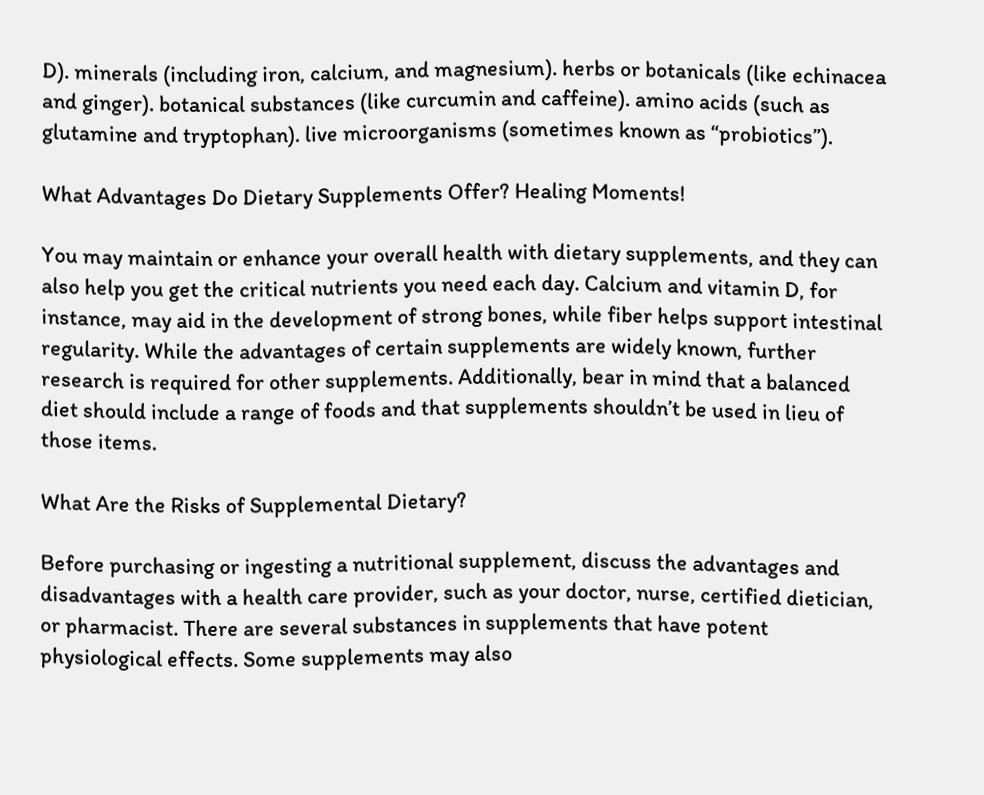D). minerals (including iron, calcium, and magnesium). herbs or botanicals (like echinacea and ginger). botanical substances (like curcumin and caffeine). amino acids (such as glutamine and tryptophan). live microorganisms (sometimes known as “probiotics”).

What Advantages Do Dietary Supplements Offer? Healing Moments!

You may maintain or enhance your overall health with dietary supplements, and they can also help you get the critical nutrients you need each day. Calcium and vitamin D, for instance, may aid in the development of strong bones, while fiber helps support intestinal regularity. While the advantages of certain supplements are widely known, further research is required for other supplements. Additionally, bear in mind that a balanced diet should include a range of foods and that supplements shouldn’t be used in lieu of those items.

What Are the Risks of Supplemental Dietary?

Before purchasing or ingesting a nutritional supplement, discuss the advantages and disadvantages with a health care provider, such as your doctor, nurse, certified dietician, or pharmacist. There are several substances in supplements that have potent physiological effects. Some supplements may also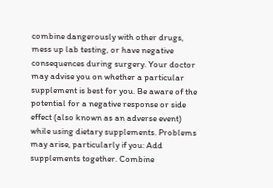combine dangerously with other drugs, mess up lab testing, or have negative consequences during surgery. Your doctor may advise you on whether a particular supplement is best for you. Be aware of the potential for a negative response or side effect (also known as an adverse event) while using dietary supplements. Problems may arise, particularly if you: Add supplements together. Combine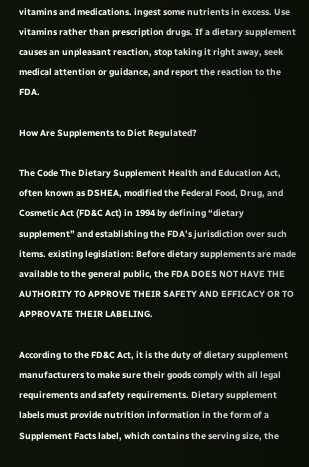vitamins and medications. ingest some nutrients in excess. Use vitamins rather than prescription drugs. If a dietary supplement causes an unpleasant reaction, stop taking it right away, seek medical attention or guidance, and report the reaction to the FDA.

How Are Supplements to Diet Regulated?

The Code The Dietary Supplement Health and Education Act, often known as DSHEA, modified the Federal Food, Drug, and Cosmetic Act (FD&C Act) in 1994 by defining “dietary supplement” and establishing the FDA’s jurisdiction over such items. existing legislation: Before dietary supplements are made available to the general public, the FDA DOES NOT HAVE THE AUTHORITY TO APPROVE THEIR SAFETY AND EFFICACY OR TO APPROVATE THEIR LABELING.

According to the FD&C Act, it is the duty of dietary supplement manufacturers to make sure their goods comply with all legal requirements and safety requirements. Dietary supplement labels must provide nutrition information in the form of a Supplement Facts label, which contains the serving size, the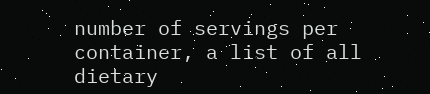number of servings per container, a list of all dietary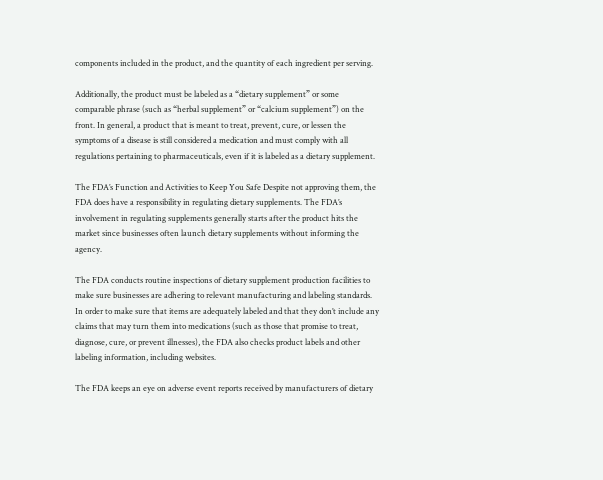components included in the product, and the quantity of each ingredient per serving.

Additionally, the product must be labeled as a “dietary supplement” or some comparable phrase (such as “herbal supplement” or “calcium supplement”) on the front. In general, a product that is meant to treat, prevent, cure, or lessen the symptoms of a disease is still considered a medication and must comply with all regulations pertaining to pharmaceuticals, even if it is labeled as a dietary supplement.

The FDA’s Function and Activities to Keep You Safe Despite not approving them, the FDA does have a responsibility in regulating dietary supplements. The FDA’s involvement in regulating supplements generally starts after the product hits the market since businesses often launch dietary supplements without informing the agency.

The FDA conducts routine inspections of dietary supplement production facilities to make sure businesses are adhering to relevant manufacturing and labeling standards. In order to make sure that items are adequately labeled and that they don’t include any claims that may turn them into medications (such as those that promise to treat, diagnose, cure, or prevent illnesses), the FDA also checks product labels and other labeling information, including websites.

The FDA keeps an eye on adverse event reports received by manufacturers of dietary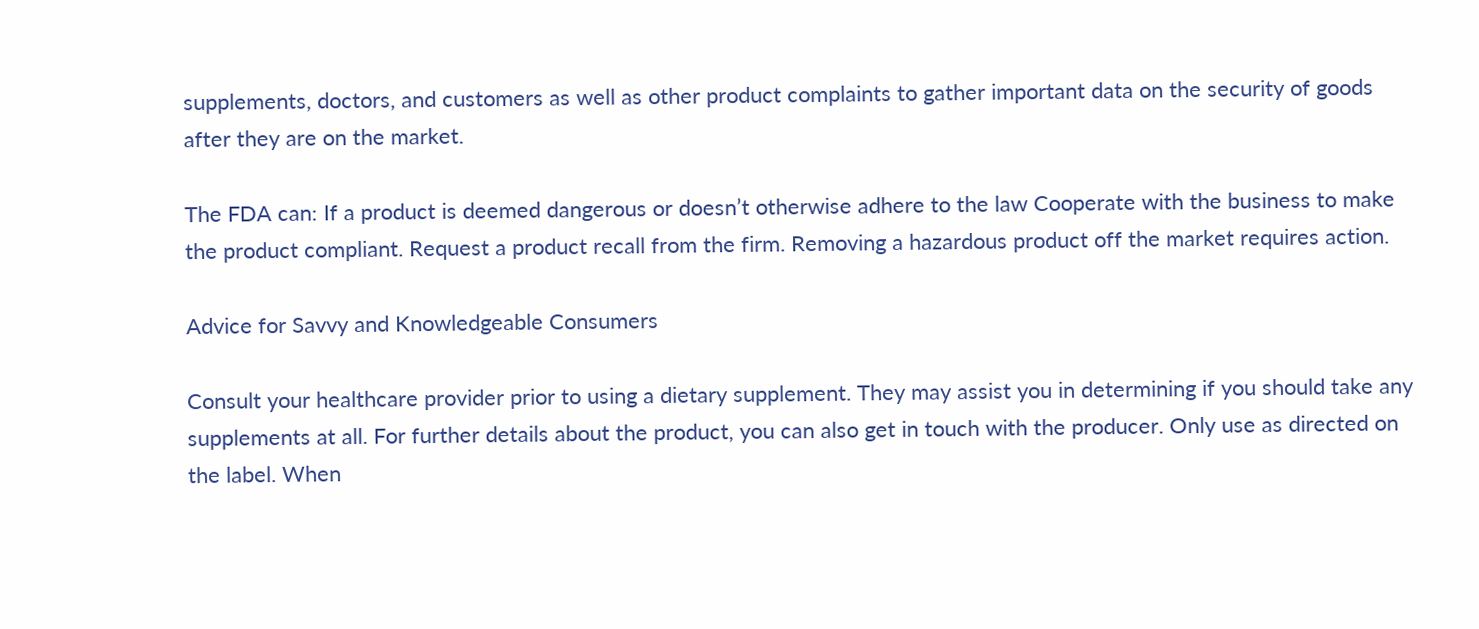supplements, doctors, and customers as well as other product complaints to gather important data on the security of goods after they are on the market.

The FDA can: If a product is deemed dangerous or doesn’t otherwise adhere to the law Cooperate with the business to make the product compliant. Request a product recall from the firm. Removing a hazardous product off the market requires action.

Advice for Savvy and Knowledgeable Consumers

Consult your healthcare provider prior to using a dietary supplement. They may assist you in determining if you should take any supplements at all. For further details about the product, you can also get in touch with the producer. Only use as directed on the label. When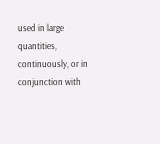used in large quantities, continuously, or in conjunction with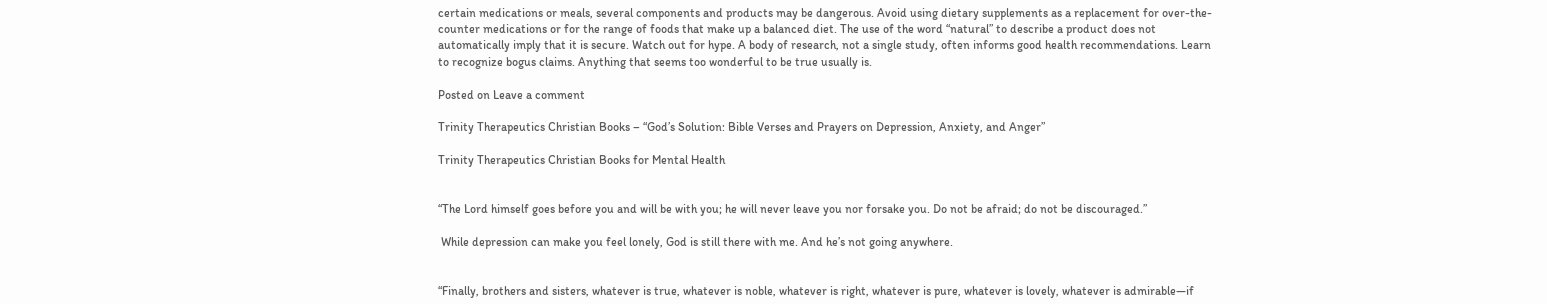certain medications or meals, several components and products may be dangerous. Avoid using dietary supplements as a replacement for over-the-counter medications or for the range of foods that make up a balanced diet. The use of the word “natural” to describe a product does not automatically imply that it is secure. Watch out for hype. A body of research, not a single study, often informs good health recommendations. Learn to recognize bogus claims. Anything that seems too wonderful to be true usually is.

Posted on Leave a comment

Trinity Therapeutics Christian Books – “God’s Solution: Bible Verses and Prayers on Depression, Anxiety, and Anger”

Trinity Therapeutics Christian Books for Mental Health


“The Lord himself goes before you and will be with you; he will never leave you nor forsake you. Do not be afraid; do not be discouraged.”

 While depression can make you feel lonely, God is still there with me. And he’s not going anywhere.


“Finally, brothers and sisters, whatever is true, whatever is noble, whatever is right, whatever is pure, whatever is lovely, whatever is admirable—if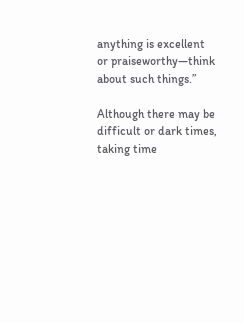anything is excellent or praiseworthy—think about such things.”

Although there may be difficult or dark times, taking time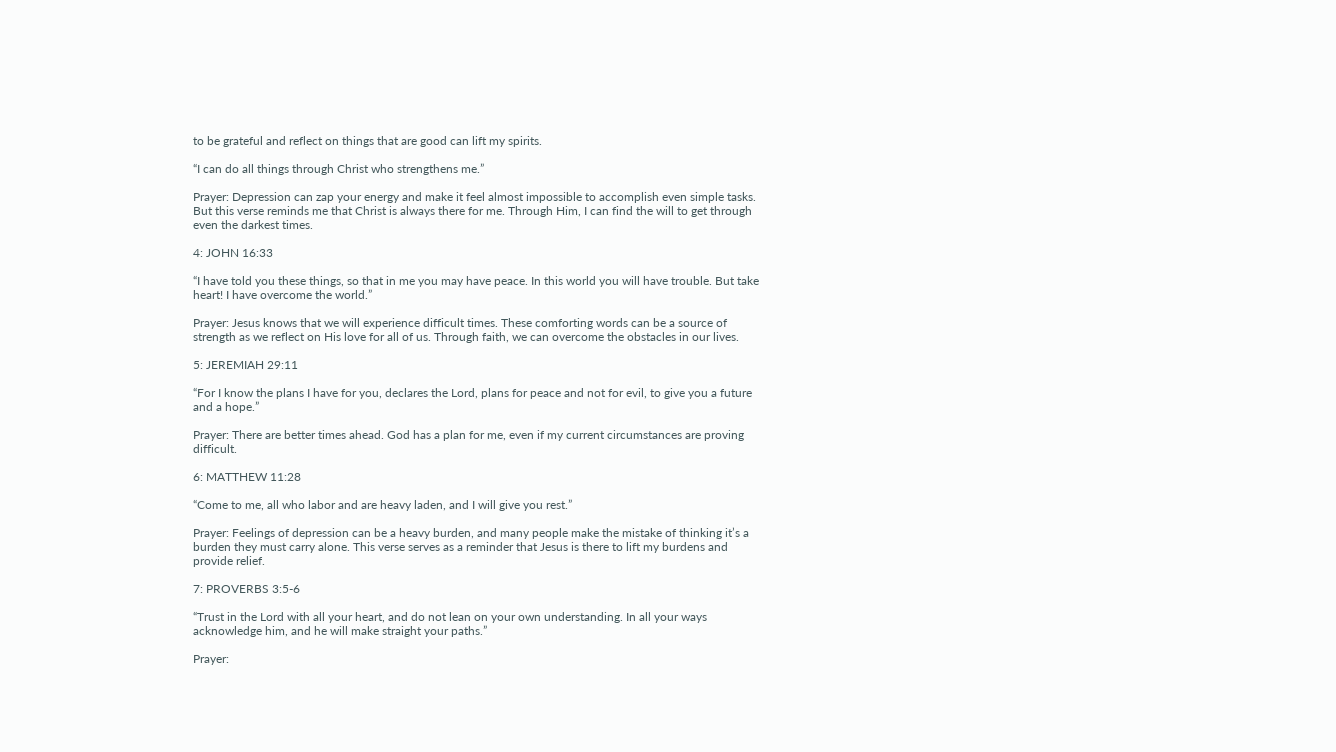to be grateful and reflect on things that are good can lift my spirits.

“I can do all things through Christ who strengthens me.”

Prayer: Depression can zap your energy and make it feel almost impossible to accomplish even simple tasks. But this verse reminds me that Christ is always there for me. Through Him, I can find the will to get through even the darkest times.

4: JOHN 16:33

“I have told you these things, so that in me you may have peace. In this world you will have trouble. But take heart! I have overcome the world.”

Prayer: Jesus knows that we will experience difficult times. These comforting words can be a source of strength as we reflect on His love for all of us. Through faith, we can overcome the obstacles in our lives.

5: JEREMIAH 29:11

“For I know the plans I have for you, declares the Lord, plans for peace and not for evil, to give you a future and a hope.”

Prayer: There are better times ahead. God has a plan for me, even if my current circumstances are proving difficult.

6: MATTHEW 11:28

“Come to me, all who labor and are heavy laden, and I will give you rest.”

Prayer: Feelings of depression can be a heavy burden, and many people make the mistake of thinking it’s a burden they must carry alone. This verse serves as a reminder that Jesus is there to lift my burdens and provide relief.

7: PROVERBS 3:5-6

“Trust in the Lord with all your heart, and do not lean on your own understanding. In all your ways acknowledge him, and he will make straight your paths.”

Prayer: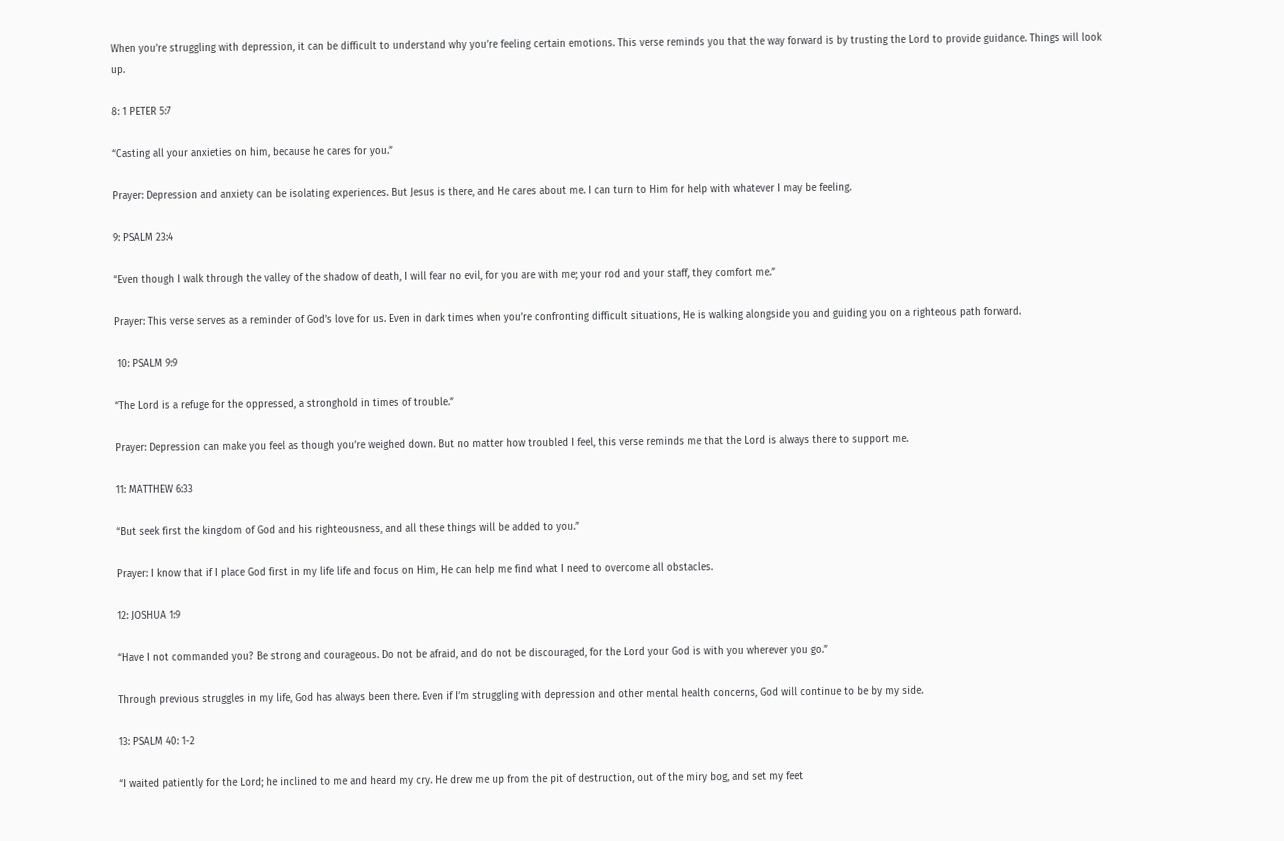When you’re struggling with depression, it can be difficult to understand why you’re feeling certain emotions. This verse reminds you that the way forward is by trusting the Lord to provide guidance. Things will look up.

8: 1 PETER 5:7

“Casting all your anxieties on him, because he cares for you.”

Prayer: Depression and anxiety can be isolating experiences. But Jesus is there, and He cares about me. I can turn to Him for help with whatever I may be feeling.

9: PSALM 23:4

“Even though I walk through the valley of the shadow of death, I will fear no evil, for you are with me; your rod and your staff, they comfort me.”

Prayer: This verse serves as a reminder of God’s love for us. Even in dark times when you’re confronting difficult situations, He is walking alongside you and guiding you on a righteous path forward.

 10: PSALM 9:9

“The Lord is a refuge for the oppressed, a stronghold in times of trouble.”

Prayer: Depression can make you feel as though you’re weighed down. But no matter how troubled I feel, this verse reminds me that the Lord is always there to support me.

11: MATTHEW 6:33

“But seek first the kingdom of God and his righteousness, and all these things will be added to you.”

Prayer: I know that if I place God first in my life life and focus on Him, He can help me find what I need to overcome all obstacles.

12: JOSHUA 1:9

“Have I not commanded you? Be strong and courageous. Do not be afraid, and do not be discouraged, for the Lord your God is with you wherever you go.”

Through previous struggles in my life, God has always been there. Even if I’m struggling with depression and other mental health concerns, God will continue to be by my side.

13: PSALM 40: 1-2

“I waited patiently for the Lord; he inclined to me and heard my cry. He drew me up from the pit of destruction, out of the miry bog, and set my feet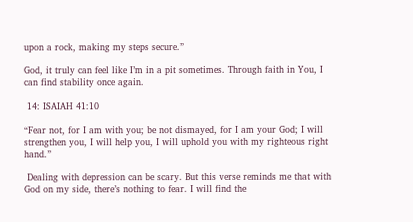upon a rock, making my steps secure.”

God, it truly can feel like I’m in a pit sometimes. Through faith in You, I can find stability once again.

 14: ISAIAH 41:10

“Fear not, for I am with you; be not dismayed, for I am your God; I will strengthen you, I will help you, I will uphold you with my righteous right hand.”

 Dealing with depression can be scary. But this verse reminds me that with God on my side, there’s nothing to fear. I will find the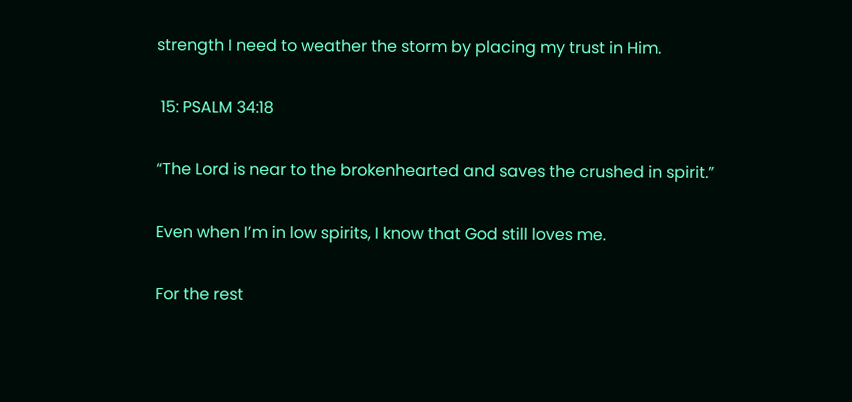strength I need to weather the storm by placing my trust in Him.

 15: PSALM 34:18

“The Lord is near to the brokenhearted and saves the crushed in spirit.”

Even when I’m in low spirits, I know that God still loves me.

For the rest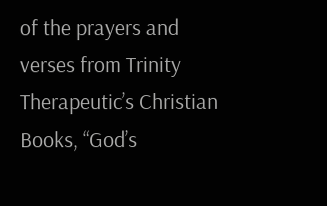of the prayers and verses from Trinity Therapeutic’s Christian Books, “God’s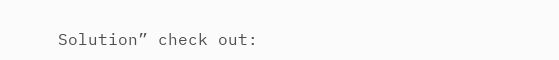Solution” check out: